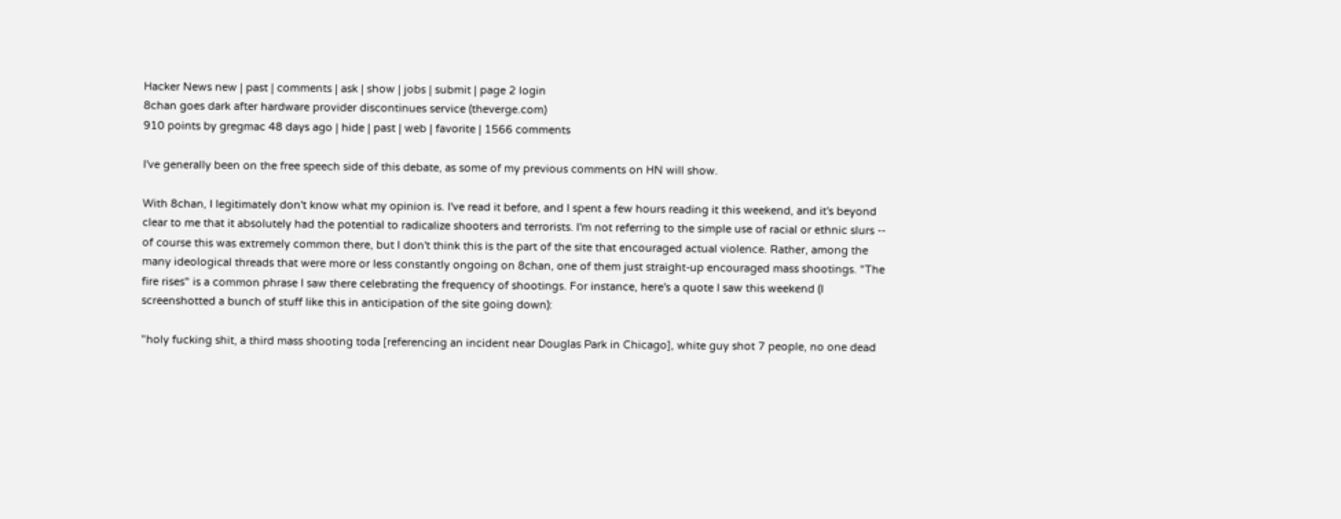Hacker News new | past | comments | ask | show | jobs | submit | page 2 login
8chan goes dark after hardware provider discontinues service (theverge.com)
910 points by gregmac 48 days ago | hide | past | web | favorite | 1566 comments

I've generally been on the free speech side of this debate, as some of my previous comments on HN will show.

With 8chan, I legitimately don't know what my opinion is. I've read it before, and I spent a few hours reading it this weekend, and it's beyond clear to me that it absolutely had the potential to radicalize shooters and terrorists. I'm not referring to the simple use of racial or ethnic slurs -- of course this was extremely common there, but I don't think this is the part of the site that encouraged actual violence. Rather, among the many ideological threads that were more or less constantly ongoing on 8chan, one of them just straight-up encouraged mass shootings. "The fire rises" is a common phrase I saw there celebrating the frequency of shootings. For instance, here's a quote I saw this weekend (I screenshotted a bunch of stuff like this in anticipation of the site going down):

"holy fucking shit, a third mass shooting toda [referencing an incident near Douglas Park in Chicago], white guy shot 7 people, no one dead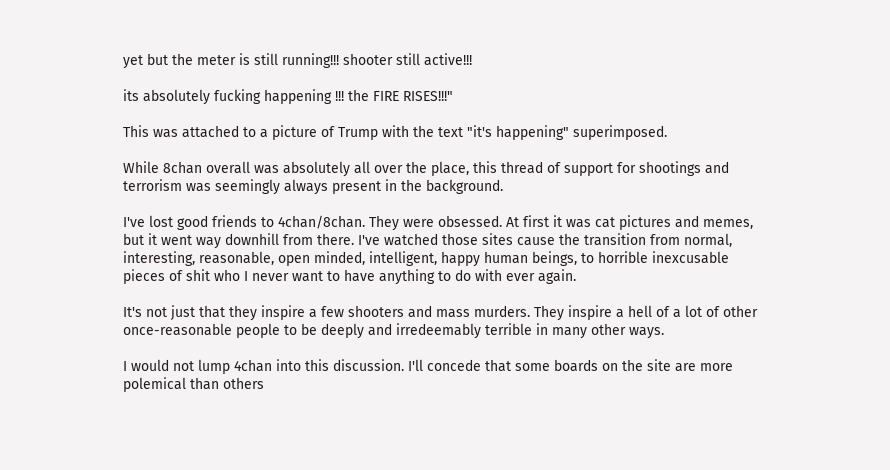yet but the meter is still running!!! shooter still active!!!

its absolutely fucking happening !!! the FIRE RISES!!!"

This was attached to a picture of Trump with the text "it's happening" superimposed.

While 8chan overall was absolutely all over the place, this thread of support for shootings and terrorism was seemingly always present in the background.

I've lost good friends to 4chan/8chan. They were obsessed. At first it was cat pictures and memes, but it went way downhill from there. I've watched those sites cause the transition from normal, interesting, reasonable, open minded, intelligent, happy human beings, to horrible inexcusable pieces of shit who I never want to have anything to do with ever again.

It's not just that they inspire a few shooters and mass murders. They inspire a hell of a lot of other once-reasonable people to be deeply and irredeemably terrible in many other ways.

I would not lump 4chan into this discussion. I'll concede that some boards on the site are more polemical than others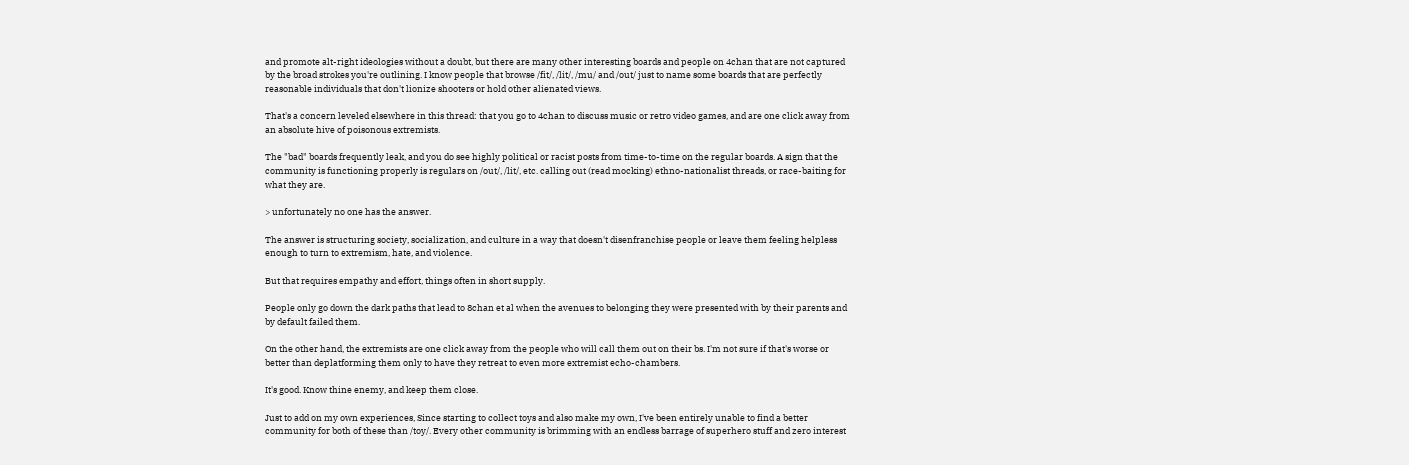and promote alt-right ideologies without a doubt, but there are many other interesting boards and people on 4chan that are not captured by the broad strokes you're outlining. I know people that browse /fit/, /lit/, /mu/ and /out/ just to name some boards that are perfectly reasonable individuals that don't lionize shooters or hold other alienated views.

That's a concern leveled elsewhere in this thread: that you go to 4chan to discuss music or retro video games, and are one click away from an absolute hive of poisonous extremists.

The "bad" boards frequently leak, and you do see highly political or racist posts from time-to-time on the regular boards. A sign that the community is functioning properly is regulars on /out/, /lit/, etc. calling out (read mocking) ethno-nationalist threads, or race-baiting for what they are.

> unfortunately no one has the answer.

The answer is structuring society, socialization, and culture in a way that doesn't disenfranchise people or leave them feeling helpless enough to turn to extremism, hate, and violence.

But that requires empathy and effort, things often in short supply.

People only go down the dark paths that lead to 8chan et al when the avenues to belonging they were presented with by their parents and by default failed them.

On the other hand, the extremists are one click away from the people who will call them out on their bs. I'm not sure if that's worse or better than deplatforming them only to have they retreat to even more extremist echo-chambers.

It's good. Know thine enemy, and keep them close.

Just to add on my own experiences, Since starting to collect toys and also make my own, I've been entirely unable to find a better community for both of these than /toy/. Every other community is brimming with an endless barrage of superhero stuff and zero interest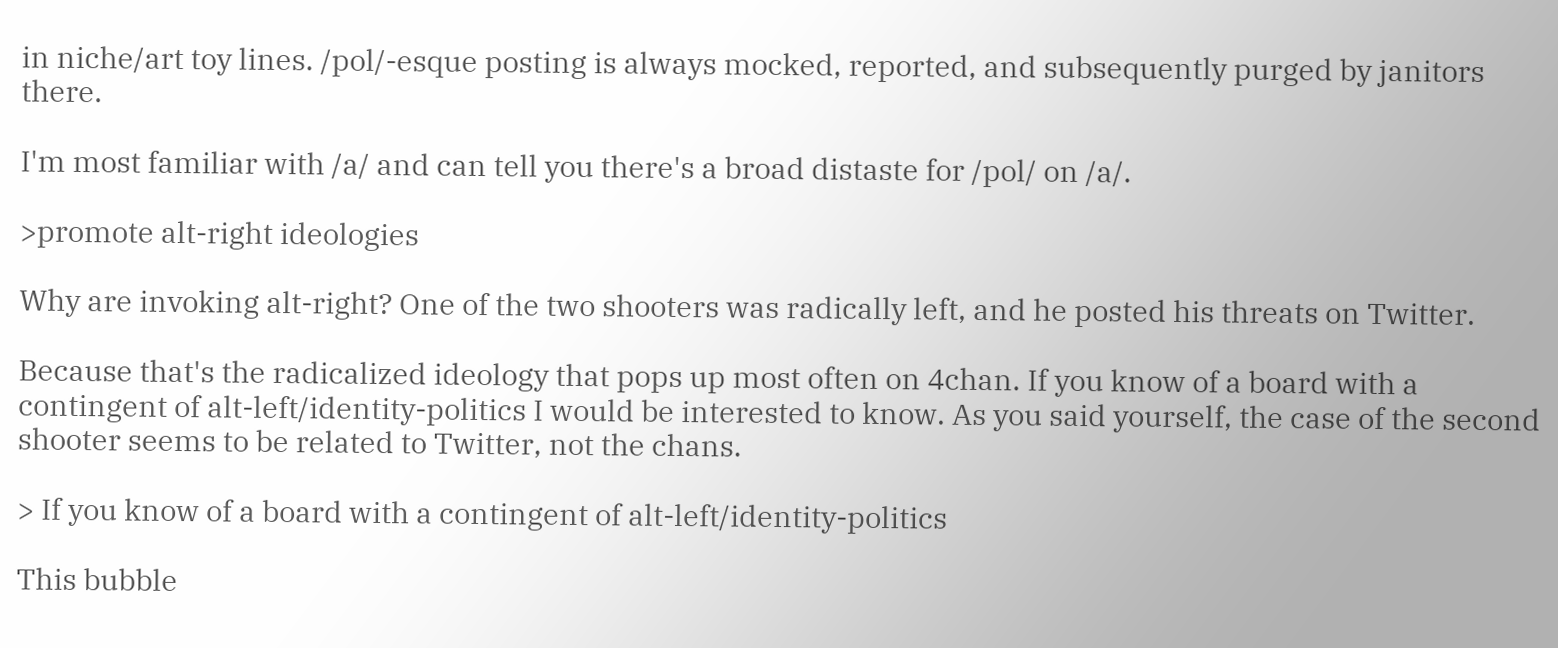in niche/art toy lines. /pol/-esque posting is always mocked, reported, and subsequently purged by janitors there.

I'm most familiar with /a/ and can tell you there's a broad distaste for /pol/ on /a/.

>promote alt-right ideologies

Why are invoking alt-right? One of the two shooters was radically left, and he posted his threats on Twitter.

Because that's the radicalized ideology that pops up most often on 4chan. If you know of a board with a contingent of alt-left/identity-politics I would be interested to know. As you said yourself, the case of the second shooter seems to be related to Twitter, not the chans.

> If you know of a board with a contingent of alt-left/identity-politics

This bubble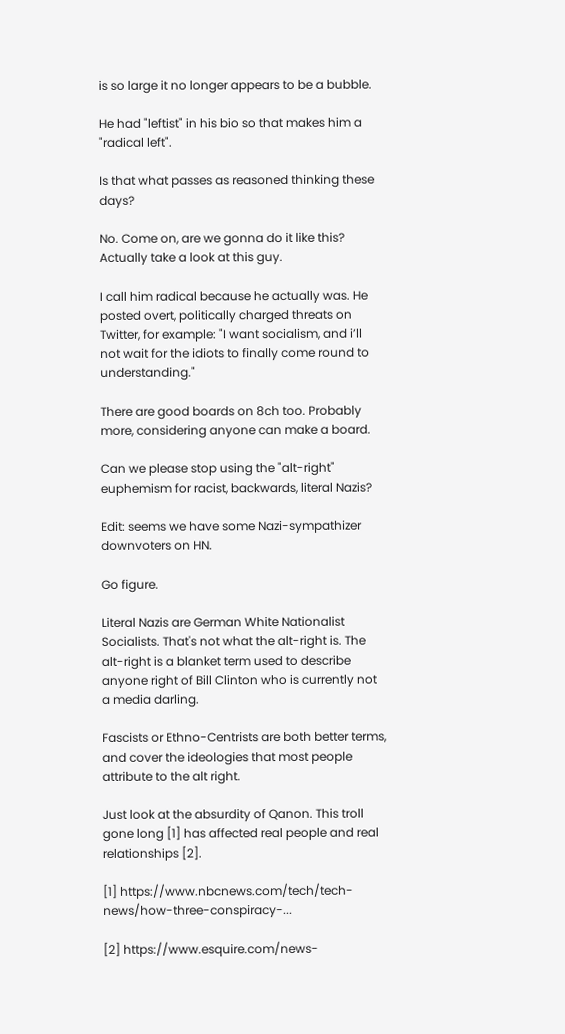is so large it no longer appears to be a bubble.

He had "leftist" in his bio so that makes him a "radical left".

Is that what passes as reasoned thinking these days?

No. Come on, are we gonna do it like this? Actually take a look at this guy.

I call him radical because he actually was. He posted overt, politically charged threats on Twitter, for example: "I want socialism, and i’ll not wait for the idiots to finally come round to understanding."

There are good boards on 8ch too. Probably more, considering anyone can make a board.

Can we please stop using the "alt-right" euphemism for racist, backwards, literal Nazis?

Edit: seems we have some Nazi-sympathizer downvoters on HN.

Go figure.

Literal Nazis are German White Nationalist Socialists. That's not what the alt-right is. The alt-right is a blanket term used to describe anyone right of Bill Clinton who is currently not a media darling.

Fascists or Ethno-Centrists are both better terms, and cover the ideologies that most people attribute to the alt right.

Just look at the absurdity of Qanon. This troll gone long [1] has affected real people and real relationships [2].

[1] https://www.nbcnews.com/tech/tech-news/how-three-conspiracy-...

[2] https://www.esquire.com/news-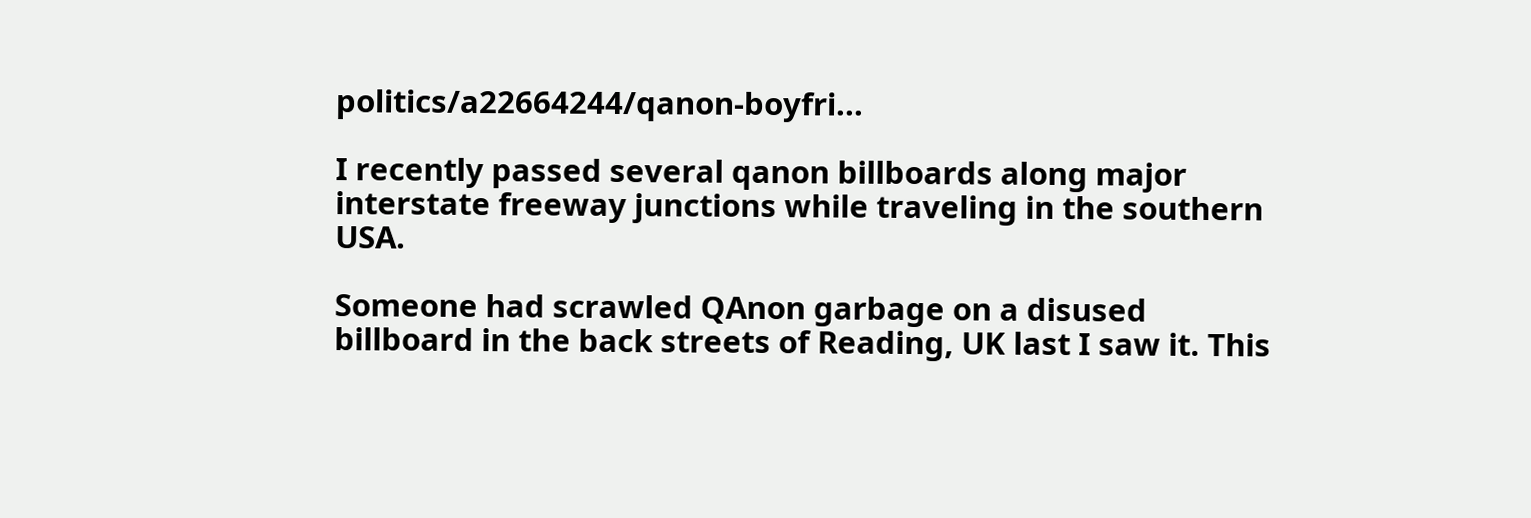politics/a22664244/qanon-boyfri...

I recently passed several qanon billboards along major interstate freeway junctions while traveling in the southern USA.

Someone had scrawled QAnon garbage on a disused billboard in the back streets of Reading, UK last I saw it. This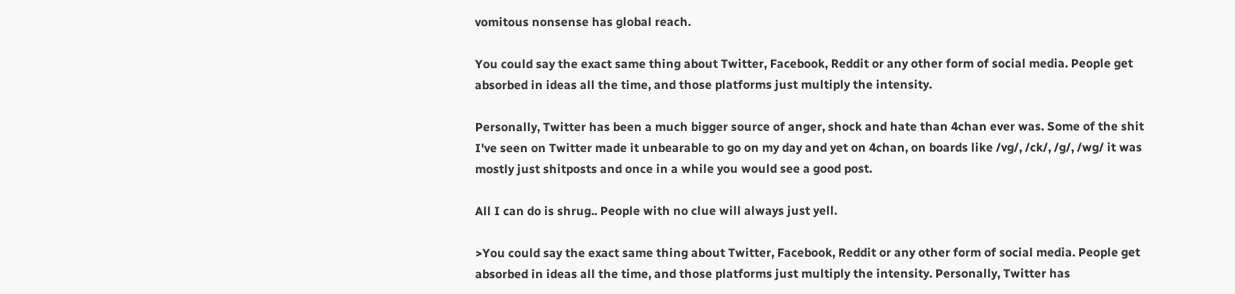vomitous nonsense has global reach.

You could say the exact same thing about Twitter, Facebook, Reddit or any other form of social media. People get absorbed in ideas all the time, and those platforms just multiply the intensity.

Personally, Twitter has been a much bigger source of anger, shock and hate than 4chan ever was. Some of the shit I've seen on Twitter made it unbearable to go on my day and yet on 4chan, on boards like /vg/, /ck/, /g/, /wg/ it was mostly just shitposts and once in a while you would see a good post.

All I can do is shrug.. People with no clue will always just yell.

>You could say the exact same thing about Twitter, Facebook, Reddit or any other form of social media. People get absorbed in ideas all the time, and those platforms just multiply the intensity. Personally, Twitter has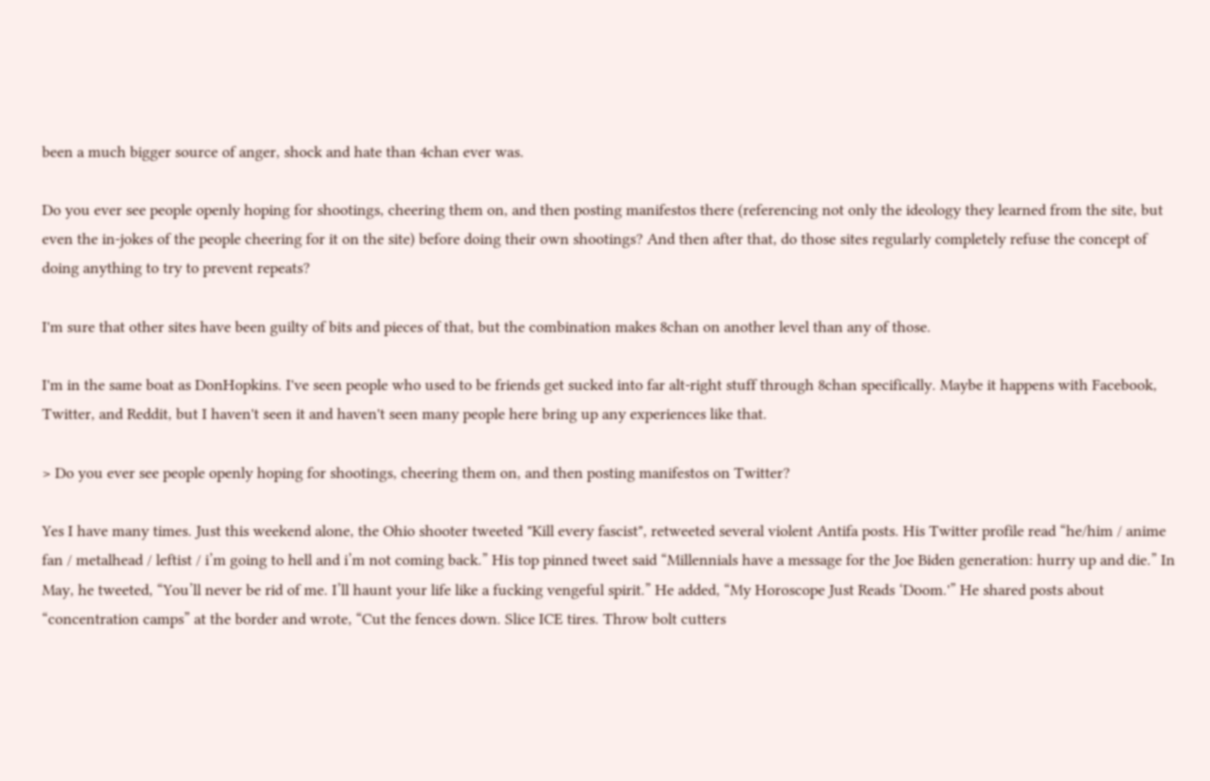been a much bigger source of anger, shock and hate than 4chan ever was.

Do you ever see people openly hoping for shootings, cheering them on, and then posting manifestos there (referencing not only the ideology they learned from the site, but even the in-jokes of the people cheering for it on the site) before doing their own shootings? And then after that, do those sites regularly completely refuse the concept of doing anything to try to prevent repeats?

I'm sure that other sites have been guilty of bits and pieces of that, but the combination makes 8chan on another level than any of those.

I'm in the same boat as DonHopkins. I've seen people who used to be friends get sucked into far alt-right stuff through 8chan specifically. Maybe it happens with Facebook, Twitter, and Reddit, but I haven't seen it and haven't seen many people here bring up any experiences like that.

> Do you ever see people openly hoping for shootings, cheering them on, and then posting manifestos on Twitter?

Yes I have many times. Just this weekend alone, the Ohio shooter tweeted "Kill every fascist", retweeted several violent Antifa posts. His Twitter profile read “he/him / anime fan / metalhead / leftist / i’m going to hell and i’m not coming back.” His top pinned tweet said “Millennials have a message for the Joe Biden generation: hurry up and die.” In May, he tweeted, “You’ll never be rid of me. I’ll haunt your life like a fucking vengeful spirit.” He added, “My Horoscope Just Reads ‘Doom.'” He shared posts about “concentration camps” at the border and wrote, “Cut the fences down. Slice ICE tires. Throw bolt cutters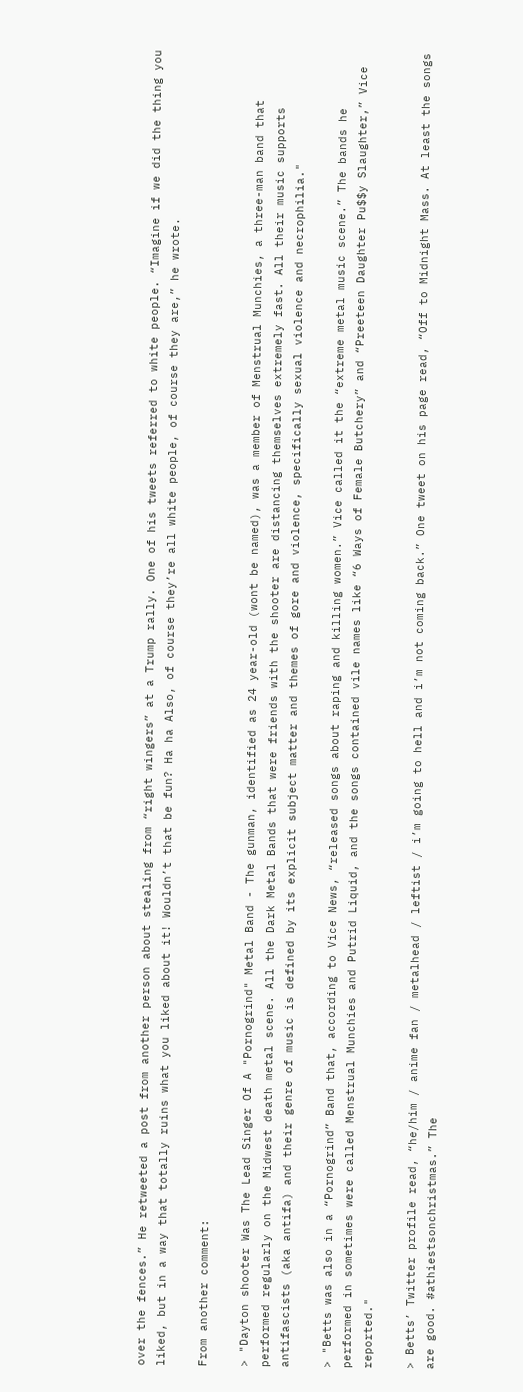over the fences.” He retweeted a post from another person about stealing from “right wingers” at a Trump rally. One of his tweets referred to white people. “Imagine if we did the thing you liked, but in a way that totally ruins what you liked about it! Wouldn’t that be fun? Ha ha Also, of course they’re all white people, of course they are,” he wrote.

From another comment:

> "Dayton shooter Was The Lead Singer Of A "Pornogrind" Metal Band - The gunman, identified as 24 year-old (wont be named), was a member of Menstrual Munchies, a three-man band that performed regularly on the Midwest death metal scene. All the Dark Metal Bands that were friends with the shooter are distancing themselves extremely fast. All their music supports antifascists (aka antifa) and their genre of music is defined by its explicit subject matter and themes of gore and violence, specifically sexual violence and necrophilia."

> "Betts was also in a “Pornogrind” Band that, according to Vice News, “released songs about raping and killing women.” Vice called it the “extreme metal music scene.” The bands he performed in sometimes were called Menstrual Munchies and Putrid Liquid, and the songs contained vile names like “6 Ways of Female Butchery” and “Preeteen Daughter Pu$$y Slaughter,” Vice reported."

> Betts’ Twitter profile read, “he/him / anime fan / metalhead / leftist / i’m going to hell and i’m not coming back.” One tweet on his page read, “Off to Midnight Mass. At least the songs are good. #athiestsonchristmas.” The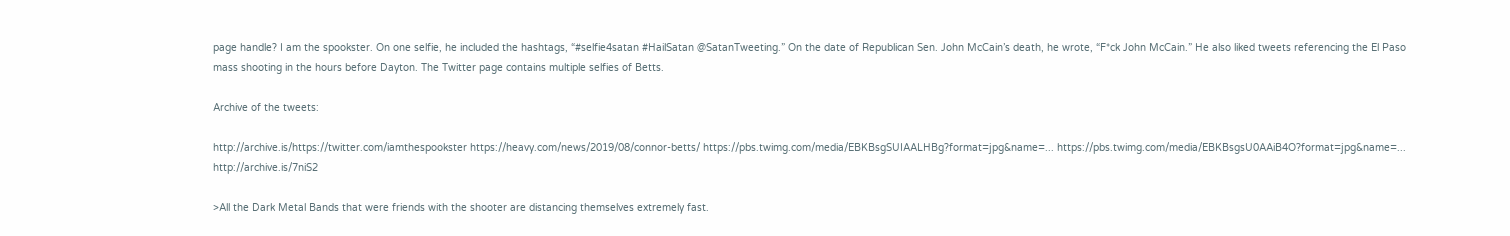page handle? I am the spookster. On one selfie, he included the hashtags, “#selfie4satan #HailSatan @SatanTweeting.” On the date of Republican Sen. John McCain’s death, he wrote, “F*ck John McCain.” He also liked tweets referencing the El Paso mass shooting in the hours before Dayton. The Twitter page contains multiple selfies of Betts.

Archive of the tweets:

http://archive.is/https://twitter.com/iamthespookster https://heavy.com/news/2019/08/connor-betts/ https://pbs.twimg.com/media/EBKBsgSUIAALHBg?format=jpg&name=... https://pbs.twimg.com/media/EBKBsgsU0AAiB4O?format=jpg&name=... http://archive.is/7niS2

>All the Dark Metal Bands that were friends with the shooter are distancing themselves extremely fast.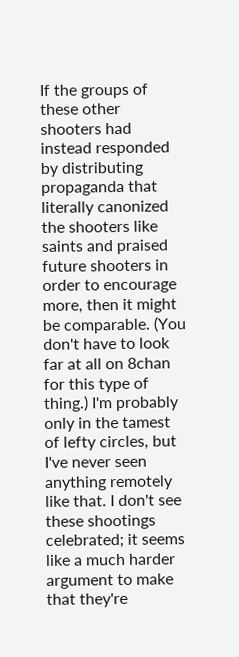If the groups of these other shooters had instead responded by distributing propaganda that literally canonized the shooters like saints and praised future shooters in order to encourage more, then it might be comparable. (You don't have to look far at all on 8chan for this type of thing.) I'm probably only in the tamest of lefty circles, but I've never seen anything remotely like that. I don't see these shootings celebrated; it seems like a much harder argument to make that they're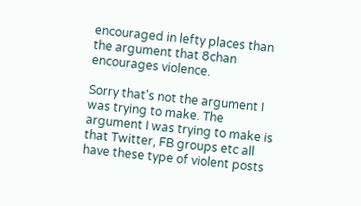encouraged in lefty places than the argument that 8chan encourages violence.

Sorry that's not the argument I was trying to make. The argument I was trying to make is that Twitter, FB groups etc all have these type of violent posts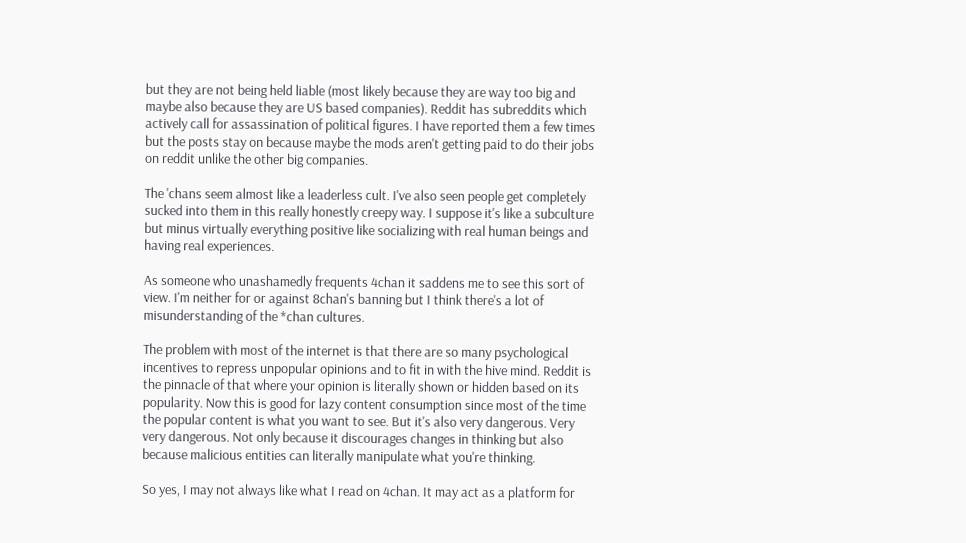but they are not being held liable (most likely because they are way too big and maybe also because they are US based companies). Reddit has subreddits which actively call for assassination of political figures. I have reported them a few times but the posts stay on because maybe the mods aren't getting paid to do their jobs on reddit unlike the other big companies.

The 'chans seem almost like a leaderless cult. I've also seen people get completely sucked into them in this really honestly creepy way. I suppose it's like a subculture but minus virtually everything positive like socializing with real human beings and having real experiences.

As someone who unashamedly frequents 4chan it saddens me to see this sort of view. I'm neither for or against 8chan's banning but I think there's a lot of misunderstanding of the *chan cultures.

The problem with most of the internet is that there are so many psychological incentives to repress unpopular opinions and to fit in with the hive mind. Reddit is the pinnacle of that where your opinion is literally shown or hidden based on its popularity. Now this is good for lazy content consumption since most of the time the popular content is what you want to see. But it's also very dangerous. Very very dangerous. Not only because it discourages changes in thinking but also because malicious entities can literally manipulate what you're thinking.

So yes, I may not always like what I read on 4chan. It may act as a platform for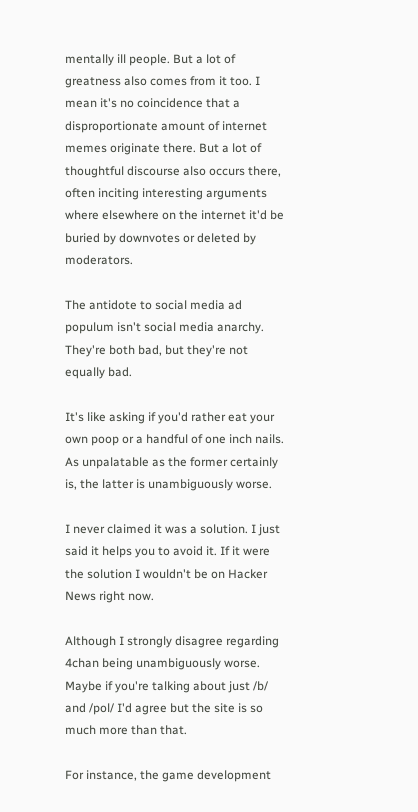mentally ill people. But a lot of greatness also comes from it too. I mean it's no coincidence that a disproportionate amount of internet memes originate there. But a lot of thoughtful discourse also occurs there, often inciting interesting arguments where elsewhere on the internet it'd be buried by downvotes or deleted by moderators.

The antidote to social media ad populum isn't social media anarchy. They're both bad, but they're not equally bad.

It's like asking if you'd rather eat your own poop or a handful of one inch nails. As unpalatable as the former certainly is, the latter is unambiguously worse.

I never claimed it was a solution. I just said it helps you to avoid it. If it were the solution I wouldn't be on Hacker News right now.

Although I strongly disagree regarding 4chan being unambiguously worse. Maybe if you're talking about just /b/ and /pol/ I'd agree but the site is so much more than that.

For instance, the game development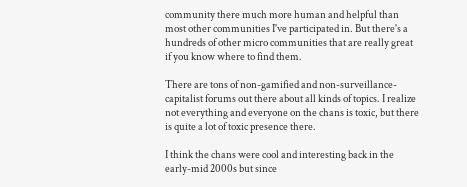community there much more human and helpful than most other communities I've participated in. But there's a hundreds of other micro communities that are really great if you know where to find them.

There are tons of non-gamified and non-surveillance-capitalist forums out there about all kinds of topics. I realize not everything and everyone on the chans is toxic, but there is quite a lot of toxic presence there.

I think the chans were cool and interesting back in the early-mid 2000s but since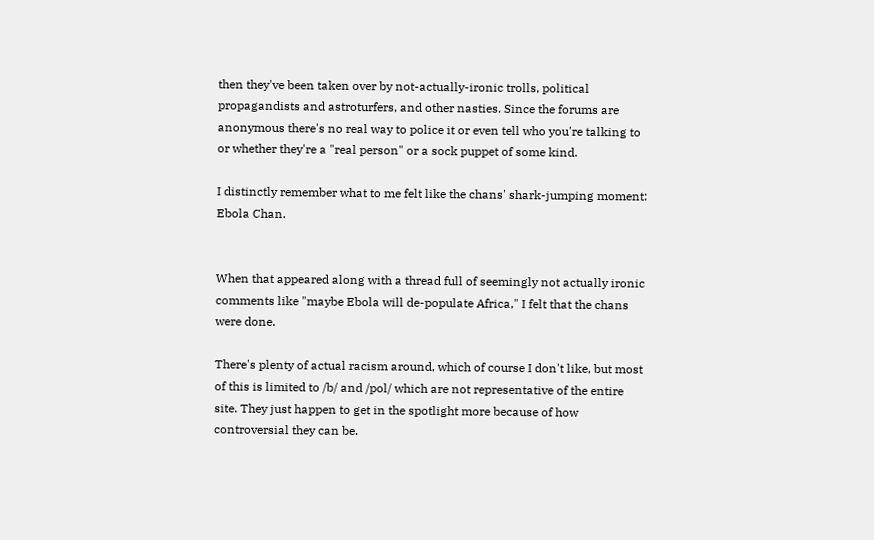then they've been taken over by not-actually-ironic trolls, political propagandists and astroturfers, and other nasties. Since the forums are anonymous there's no real way to police it or even tell who you're talking to or whether they're a "real person" or a sock puppet of some kind.

I distinctly remember what to me felt like the chans' shark-jumping moment: Ebola Chan.


When that appeared along with a thread full of seemingly not actually ironic comments like "maybe Ebola will de-populate Africa," I felt that the chans were done.

There's plenty of actual racism around, which of course I don't like, but most of this is limited to /b/ and /pol/ which are not representative of the entire site. They just happen to get in the spotlight more because of how controversial they can be.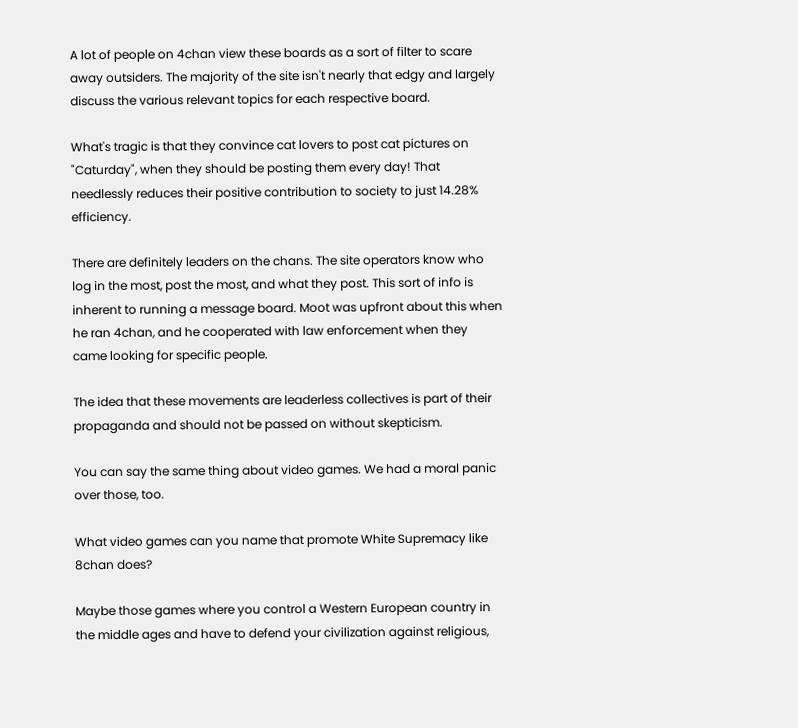A lot of people on 4chan view these boards as a sort of filter to scare away outsiders. The majority of the site isn't nearly that edgy and largely discuss the various relevant topics for each respective board.

What's tragic is that they convince cat lovers to post cat pictures on "Caturday", when they should be posting them every day! That needlessly reduces their positive contribution to society to just 14.28% efficiency.

There are definitely leaders on the chans. The site operators know who log in the most, post the most, and what they post. This sort of info is inherent to running a message board. Moot was upfront about this when he ran 4chan, and he cooperated with law enforcement when they came looking for specific people.

The idea that these movements are leaderless collectives is part of their propaganda and should not be passed on without skepticism.

You can say the same thing about video games. We had a moral panic over those, too.

What video games can you name that promote White Supremacy like 8chan does?

Maybe those games where you control a Western European country in the middle ages and have to defend your civilization against religious,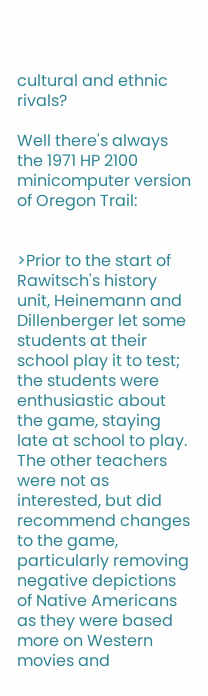cultural and ethnic rivals?

Well there's always the 1971 HP 2100 minicomputer version of Oregon Trail:


>Prior to the start of Rawitsch's history unit, Heinemann and Dillenberger let some students at their school play it to test; the students were enthusiastic about the game, staying late at school to play. The other teachers were not as interested, but did recommend changes to the game, particularly removing negative depictions of Native Americans as they were based more on Western movies and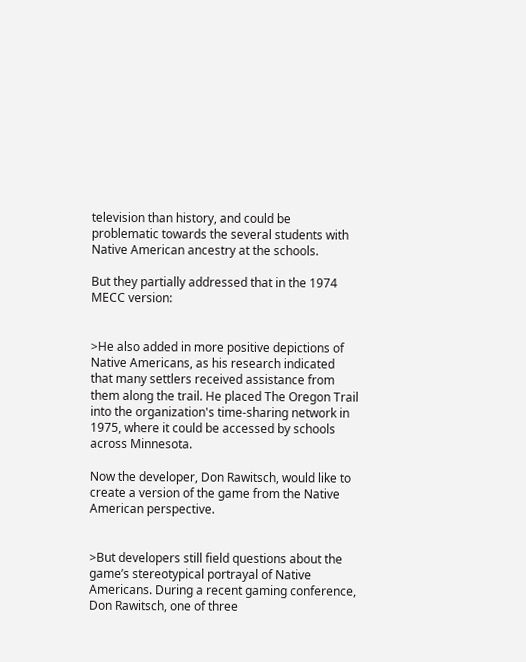television than history, and could be problematic towards the several students with Native American ancestry at the schools.

But they partially addressed that in the 1974 MECC version:


>He also added in more positive depictions of Native Americans, as his research indicated that many settlers received assistance from them along the trail. He placed The Oregon Trail into the organization's time-sharing network in 1975, where it could be accessed by schools across Minnesota.

Now the developer, Don Rawitsch, would like to create a version of the game from the Native American perspective.


>But developers still field questions about the game’s stereotypical portrayal of Native Americans. During a recent gaming conference, Don Rawitsch, one of three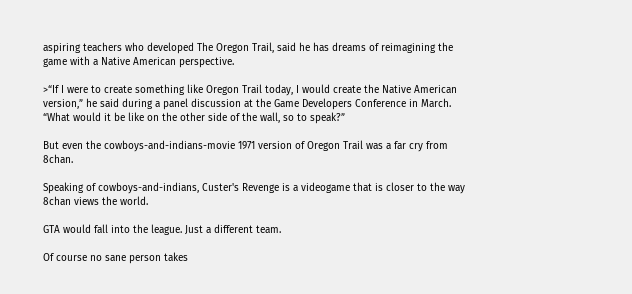aspiring teachers who developed The Oregon Trail, said he has dreams of reimagining the game with a Native American perspective.

>“If I were to create something like Oregon Trail today, I would create the Native American version,” he said during a panel discussion at the Game Developers Conference in March. “What would it be like on the other side of the wall, so to speak?”

But even the cowboys-and-indians-movie 1971 version of Oregon Trail was a far cry from 8chan.

Speaking of cowboys-and-indians, Custer's Revenge is a videogame that is closer to the way 8chan views the world.

GTA would fall into the league. Just a different team.

Of course no sane person takes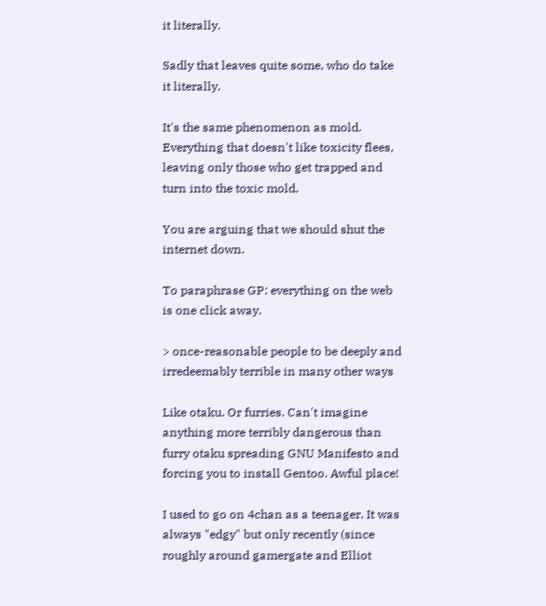it literally.

Sadly that leaves quite some, who do take it literally.

It's the same phenomenon as mold. Everything that doesn't like toxicity flees, leaving only those who get trapped and turn into the toxic mold.

You are arguing that we should shut the internet down.

To paraphrase GP: everything on the web is one click away.

> once-reasonable people to be deeply and irredeemably terrible in many other ways

Like otaku. Or furries. Can't imagine anything more terribly dangerous than furry otaku spreading GNU Manifesto and forcing you to install Gentoo. Awful place!

I used to go on 4chan as a teenager. It was always "edgy" but only recently (since roughly around gamergate and Elliot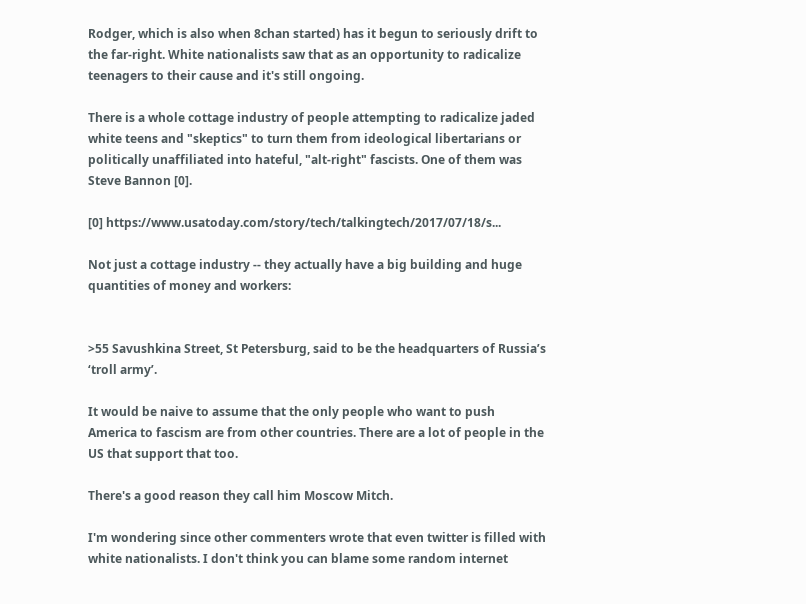Rodger, which is also when 8chan started) has it begun to seriously drift to the far-right. White nationalists saw that as an opportunity to radicalize teenagers to their cause and it's still ongoing.

There is a whole cottage industry of people attempting to radicalize jaded white teens and "skeptics" to turn them from ideological libertarians or politically unaffiliated into hateful, "alt-right" fascists. One of them was Steve Bannon [0].

[0] https://www.usatoday.com/story/tech/talkingtech/2017/07/18/s...

Not just a cottage industry -- they actually have a big building and huge quantities of money and workers:


>55 Savushkina Street, St Petersburg, said to be the headquarters of Russia’s ‘troll army’.

It would be naive to assume that the only people who want to push America to fascism are from other countries. There are a lot of people in the US that support that too.

There's a good reason they call him Moscow Mitch.

I'm wondering since other commenters wrote that even twitter is filled with white nationalists. I don't think you can blame some random internet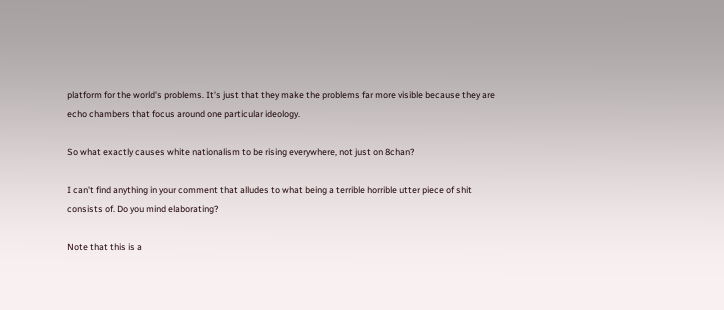platform for the world's problems. It's just that they make the problems far more visible because they are echo chambers that focus around one particular ideology.

So what exactly causes white nationalism to be rising everywhere, not just on 8chan?

I can't find anything in your comment that alludes to what being a terrible horrible utter piece of shit consists of. Do you mind elaborating?

Note that this is a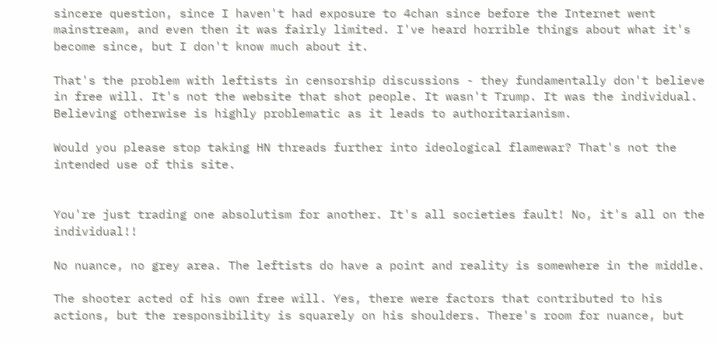sincere question, since I haven't had exposure to 4chan since before the Internet went mainstream, and even then it was fairly limited. I've heard horrible things about what it's become since, but I don't know much about it.

That's the problem with leftists in censorship discussions - they fundamentally don't believe in free will. It's not the website that shot people. It wasn't Trump. It was the individual. Believing otherwise is highly problematic as it leads to authoritarianism.

Would you please stop taking HN threads further into ideological flamewar? That's not the intended use of this site.


You're just trading one absolutism for another. It's all societies fault! No, it's all on the individual!!

No nuance, no grey area. The leftists do have a point and reality is somewhere in the middle.

The shooter acted of his own free will. Yes, there were factors that contributed to his actions, but the responsibility is squarely on his shoulders. There's room for nuance, but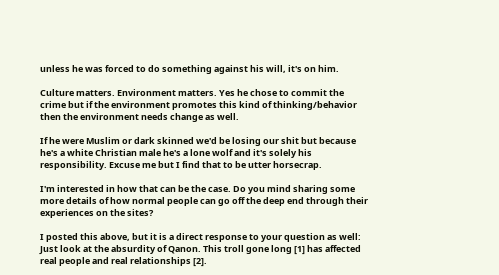unless he was forced to do something against his will, it's on him.

Culture matters. Environment matters. Yes he chose to commit the crime but if the environment promotes this kind of thinking/behavior then the environment needs change as well.

If he were Muslim or dark skinned we'd be losing our shit but because he's a white Christian male he's a lone wolf and it's solely his responsibility. Excuse me but I find that to be utter horsecrap.

I'm interested in how that can be the case. Do you mind sharing some more details of how normal people can go off the deep end through their experiences on the sites?

I posted this above, but it is a direct response to your question as well: Just look at the absurdity of Qanon. This troll gone long [1] has affected real people and real relationships [2].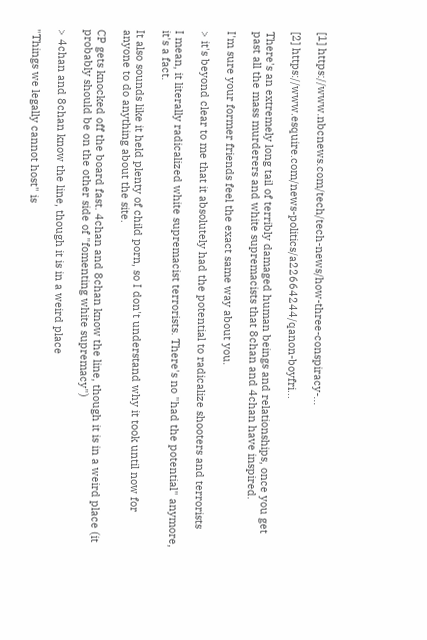[1] https://www.nbcnews.com/tech/tech-news/how-three-conspiracy-...

[2] https://www.esquire.com/news-politics/a22664244/qanon-boyfri...

There's an extremely long tail of terribly damaged human beings and relationships, once you get past all the mass murderers and white supremacists that 8chan and 4chan have inspired.

I'm sure your former friends feel the exact same way about you.

> it's beyond clear to me that it absolutely had the potential to radicalize shooters and terrorists

I mean, it literally radicalized white supremacist terrorists. There's no "had the potential" anymore, it's a fact.

It also sounds like it held plenty of child porn, so I don't understand why it took until now for anyone to do anything about the site.

CP gets knocked off the board fast. 4chan and 8chan know the line, though it is in a weird place (it probably should be on the other side of "fomenting white supremacy")

> 4chan and 8chan know the line, though it is in a weird place

"Things we legally cannot host" is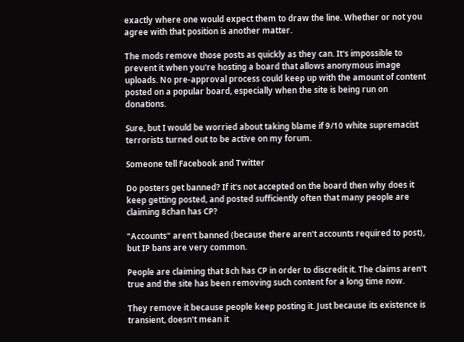exactly where one would expect them to draw the line. Whether or not you agree with that position is another matter.

The mods remove those posts as quickly as they can. It's impossible to prevent it when you're hosting a board that allows anonymous image uploads. No pre-approval process could keep up with the amount of content posted on a popular board, especially when the site is being run on donations.

Sure, but I would be worried about taking blame if 9/10 white supremacist terrorists turned out to be active on my forum.

Someone tell Facebook and Twitter

Do posters get banned? If it's not accepted on the board then why does it keep getting posted, and posted sufficiently often that many people are claiming 8chan has CP?

"Accounts" aren't banned (because there aren't accounts required to post), but IP bans are very common.

People are claiming that 8ch has CP in order to discredit it. The claims aren't true and the site has been removing such content for a long time now.

They remove it because people keep posting it. Just because its existence is transient, doesn't mean it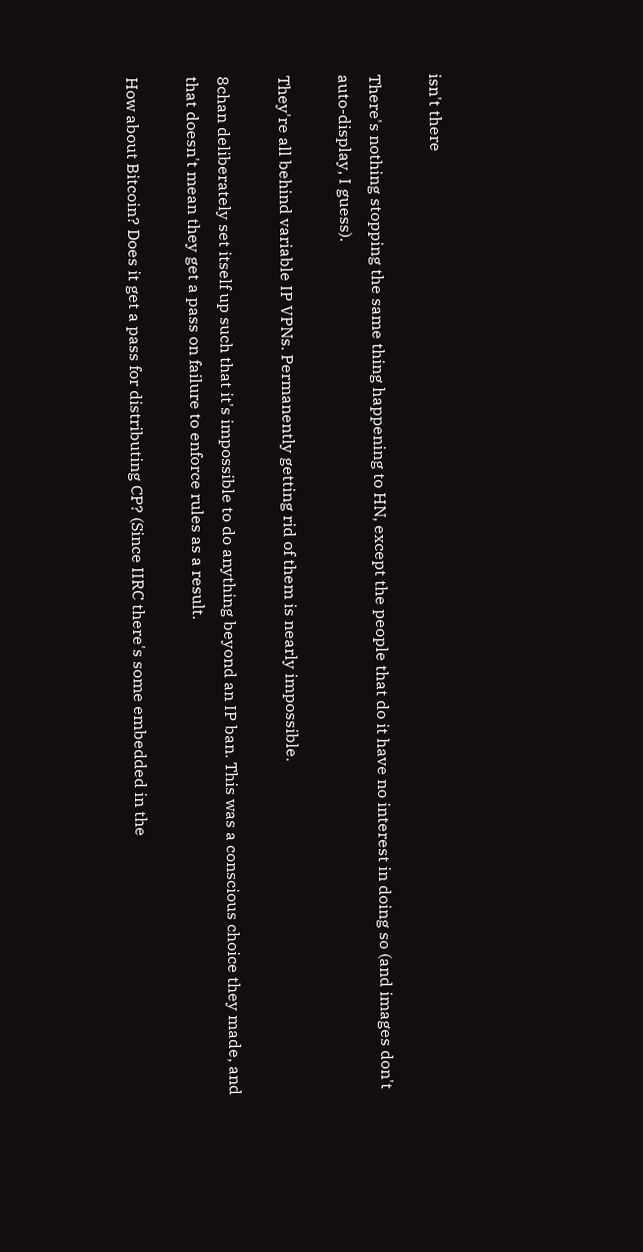isn't there

There's nothing stopping the same thing happening to HN, except the people that do it have no interest in doing so (and images don't auto-display, I guess).

They're all behind variable IP VPNs. Permanently getting rid of them is nearly impossible.

8chan deliberately set itself up such that it's impossible to do anything beyond an IP ban. This was a conscious choice they made, and that doesn't mean they get a pass on failure to enforce rules as a result.

How about Bitcoin? Does it get a pass for distributing CP? (Since IIRC there's some embedded in the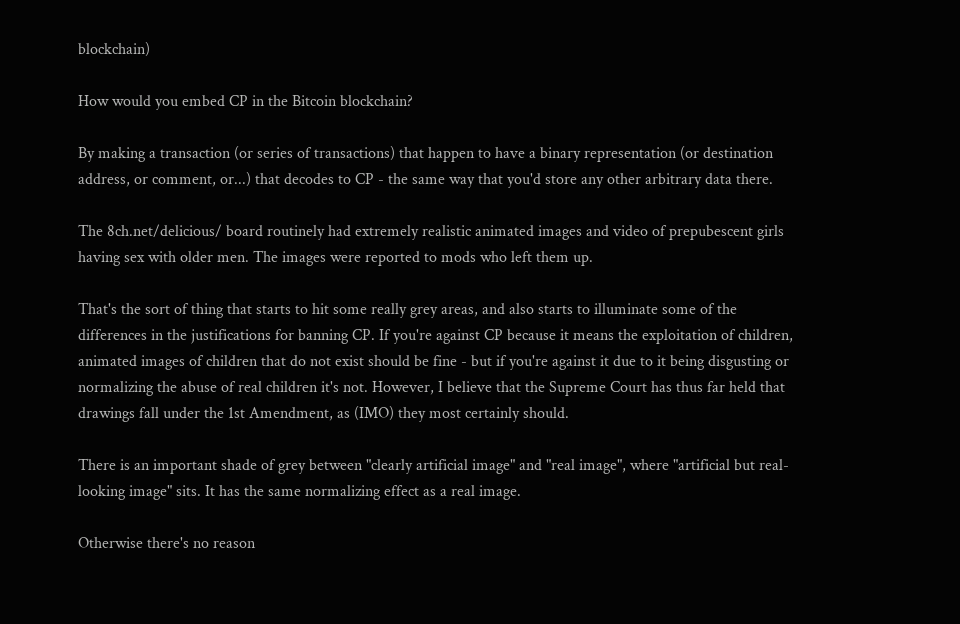blockchain)

How would you embed CP in the Bitcoin blockchain?

By making a transaction (or series of transactions) that happen to have a binary representation (or destination address, or comment, or...) that decodes to CP - the same way that you'd store any other arbitrary data there.

The 8ch.net/delicious/ board routinely had extremely realistic animated images and video of prepubescent girls having sex with older men. The images were reported to mods who left them up.

That's the sort of thing that starts to hit some really grey areas, and also starts to illuminate some of the differences in the justifications for banning CP. If you're against CP because it means the exploitation of children, animated images of children that do not exist should be fine - but if you're against it due to it being disgusting or normalizing the abuse of real children it's not. However, I believe that the Supreme Court has thus far held that drawings fall under the 1st Amendment, as (IMO) they most certainly should.

There is an important shade of grey between "clearly artificial image" and "real image", where "artificial but real-looking image" sits. It has the same normalizing effect as a real image.

Otherwise there's no reason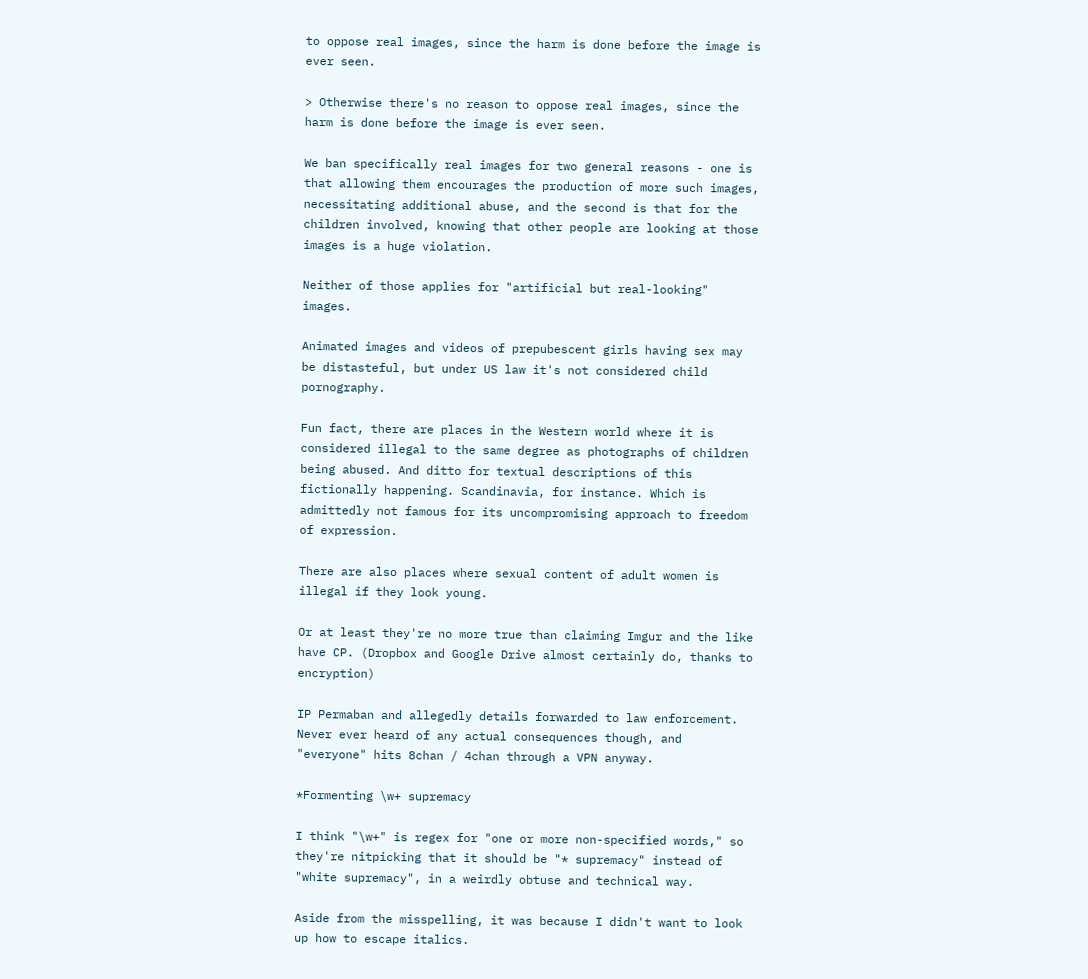to oppose real images, since the harm is done before the image is ever seen.

> Otherwise there's no reason to oppose real images, since the harm is done before the image is ever seen.

We ban specifically real images for two general reasons - one is that allowing them encourages the production of more such images, necessitating additional abuse, and the second is that for the children involved, knowing that other people are looking at those images is a huge violation.

Neither of those applies for "artificial but real-looking" images.

Animated images and videos of prepubescent girls having sex may be distasteful, but under US law it's not considered child pornography.

Fun fact, there are places in the Western world where it is considered illegal to the same degree as photographs of children being abused. And ditto for textual descriptions of this fictionally happening. Scandinavia, for instance. Which is admittedly not famous for its uncompromising approach to freedom of expression.

There are also places where sexual content of adult women is illegal if they look young.

Or at least they're no more true than claiming Imgur and the like have CP. (Dropbox and Google Drive almost certainly do, thanks to encryption)

IP Permaban and allegedly details forwarded to law enforcement. Never ever heard of any actual consequences though, and "everyone" hits 8chan / 4chan through a VPN anyway.

*Formenting \w+ supremacy

I think "\w+" is regex for "one or more non-specified words," so they're nitpicking that it should be "* supremacy" instead of "white supremacy", in a weirdly obtuse and technical way.

Aside from the misspelling, it was because I didn't want to look up how to escape italics.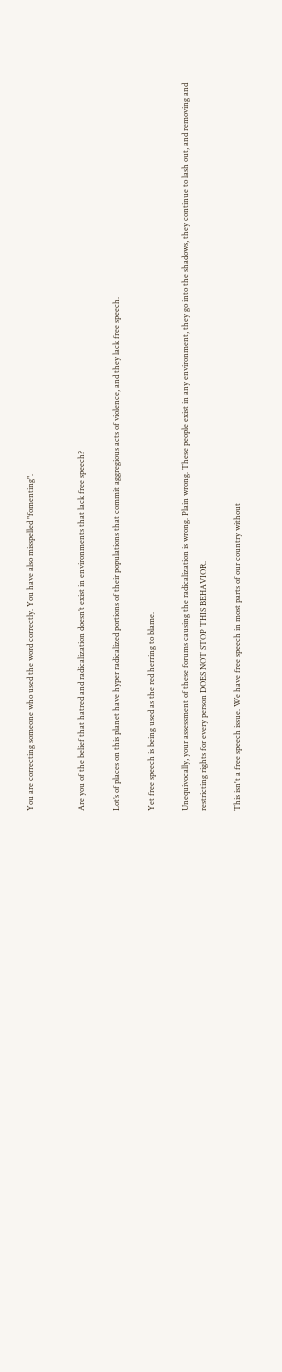You are correcting someone who used the word correctly. You have also misspelled "fomenting".


Are you of the belief that hatred and radicalization doesn’t exist in environments that lack free speech?

Lot’s of places on this planet have hyper radicalized portions of their populations that commit aggregious acts of violence, and they lack free speech.

Yet free speech is being used as the red herring to blame.

Unequivocally, your assessment of these forums causing the radicalization is wrong. Plain wrong. These people exist in any environment, they go into the shadows, they continue to lash out, and removing and restricting rights for every person DOES NOT STOP THIS BEHAVIOR.

This isn't a free speech issue. We have free speech in most parts of our country without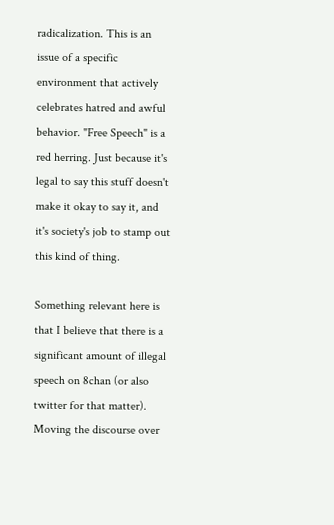radicalization. This is an issue of a specific environment that actively celebrates hatred and awful behavior. "Free Speech" is a red herring. Just because it's legal to say this stuff doesn't make it okay to say it, and it's society's job to stamp out this kind of thing.

Something relevant here is that I believe that there is a significant amount of illegal speech on 8chan (or also twitter for that matter). Moving the discourse over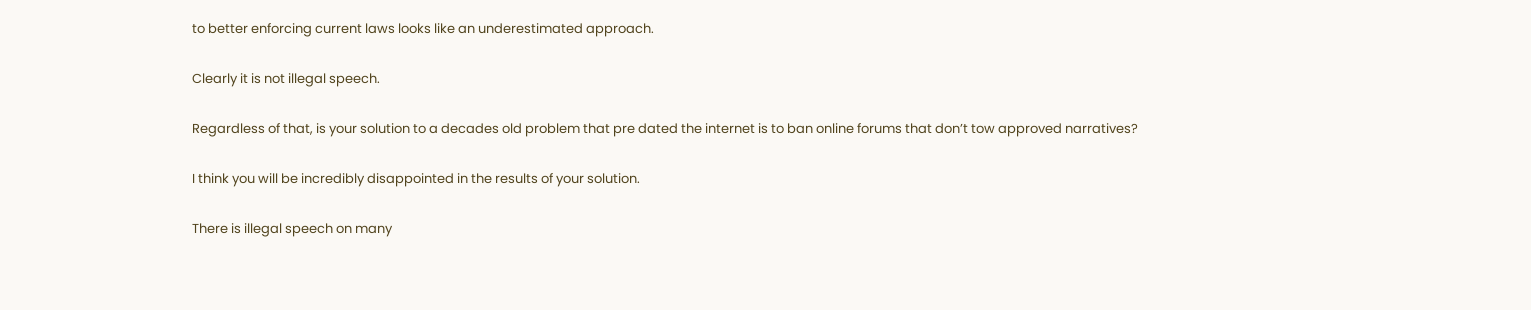to better enforcing current laws looks like an underestimated approach.

Clearly it is not illegal speech.

Regardless of that, is your solution to a decades old problem that pre dated the internet is to ban online forums that don’t tow approved narratives?

I think you will be incredibly disappointed in the results of your solution.

There is illegal speech on many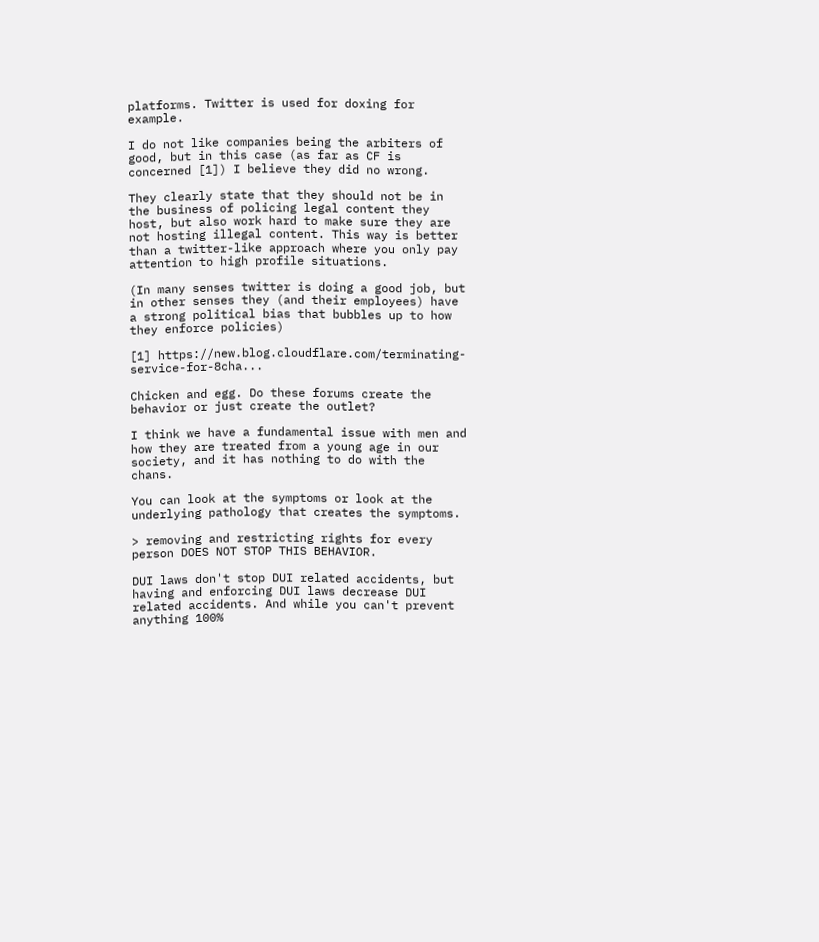platforms. Twitter is used for doxing for example.

I do not like companies being the arbiters of good, but in this case (as far as CF is concerned [1]) I believe they did no wrong.

They clearly state that they should not be in the business of policing legal content they host, but also work hard to make sure they are not hosting illegal content. This way is better than a twitter-like approach where you only pay attention to high profile situations.

(In many senses twitter is doing a good job, but in other senses they (and their employees) have a strong political bias that bubbles up to how they enforce policies)

[1] https://new.blog.cloudflare.com/terminating-service-for-8cha...

Chicken and egg. Do these forums create the behavior or just create the outlet?

I think we have a fundamental issue with men and how they are treated from a young age in our society, and it has nothing to do with the chans.

You can look at the symptoms or look at the underlying pathology that creates the symptoms.

> removing and restricting rights for every person DOES NOT STOP THIS BEHAVIOR.

DUI laws don't stop DUI related accidents, but having and enforcing DUI laws decrease DUI related accidents. And while you can't prevent anything 100%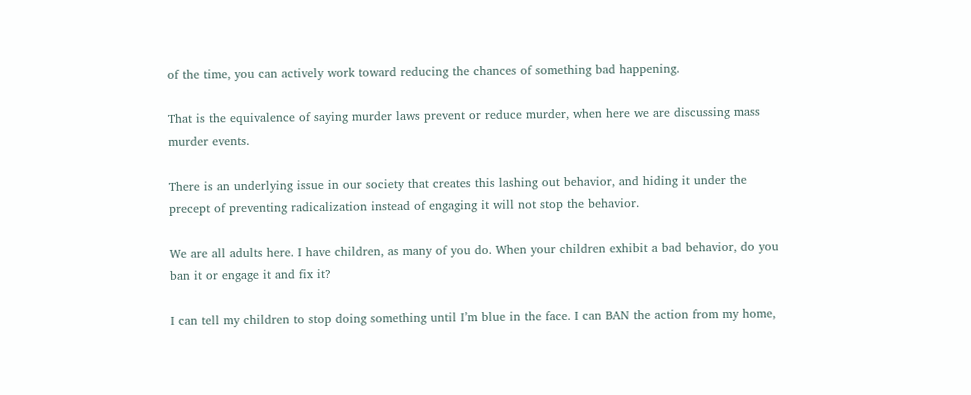of the time, you can actively work toward reducing the chances of something bad happening.

That is the equivalence of saying murder laws prevent or reduce murder, when here we are discussing mass murder events.

There is an underlying issue in our society that creates this lashing out behavior, and hiding it under the precept of preventing radicalization instead of engaging it will not stop the behavior.

We are all adults here. I have children, as many of you do. When your children exhibit a bad behavior, do you ban it or engage it and fix it?

I can tell my children to stop doing something until I’m blue in the face. I can BAN the action from my home,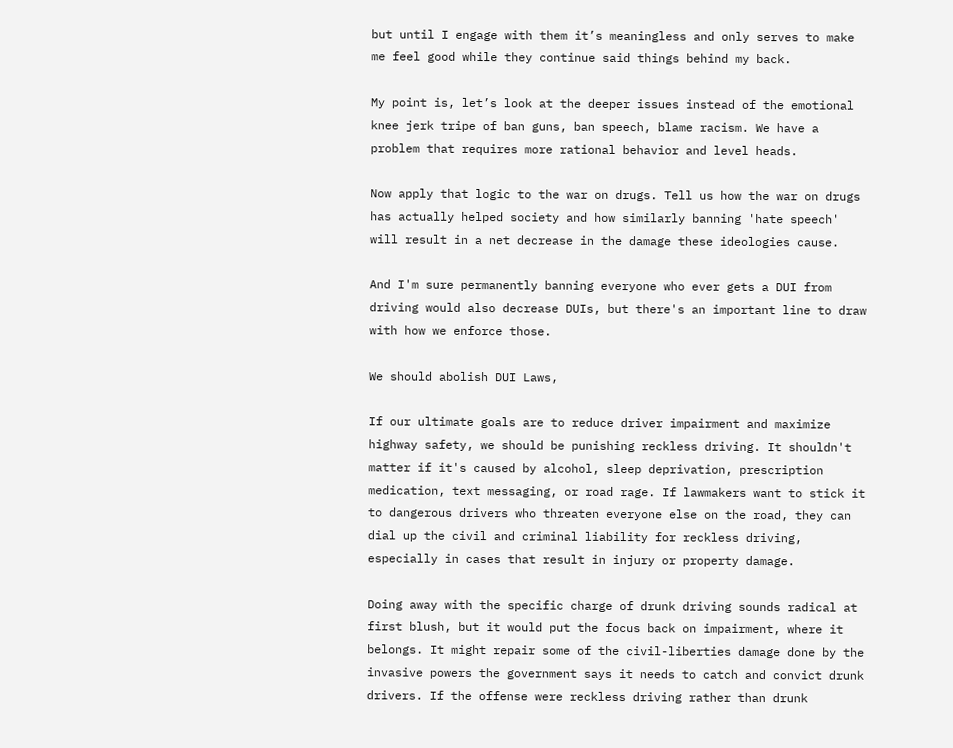but until I engage with them it’s meaningless and only serves to make me feel good while they continue said things behind my back.

My point is, let’s look at the deeper issues instead of the emotional knee jerk tripe of ban guns, ban speech, blame racism. We have a problem that requires more rational behavior and level heads.

Now apply that logic to the war on drugs. Tell us how the war on drugs has actually helped society and how similarly banning 'hate speech' will result in a net decrease in the damage these ideologies cause.

And I'm sure permanently banning everyone who ever gets a DUI from driving would also decrease DUIs, but there's an important line to draw with how we enforce those.

We should abolish DUI Laws,

If our ultimate goals are to reduce driver impairment and maximize highway safety, we should be punishing reckless driving. It shouldn't matter if it's caused by alcohol, sleep deprivation, prescription medication, text messaging, or road rage. If lawmakers want to stick it to dangerous drivers who threaten everyone else on the road, they can dial up the civil and criminal liability for reckless driving, especially in cases that result in injury or property damage.

Doing away with the specific charge of drunk driving sounds radical at first blush, but it would put the focus back on impairment, where it belongs. It might repair some of the civil-liberties damage done by the invasive powers the government says it needs to catch and convict drunk drivers. If the offense were reckless driving rather than drunk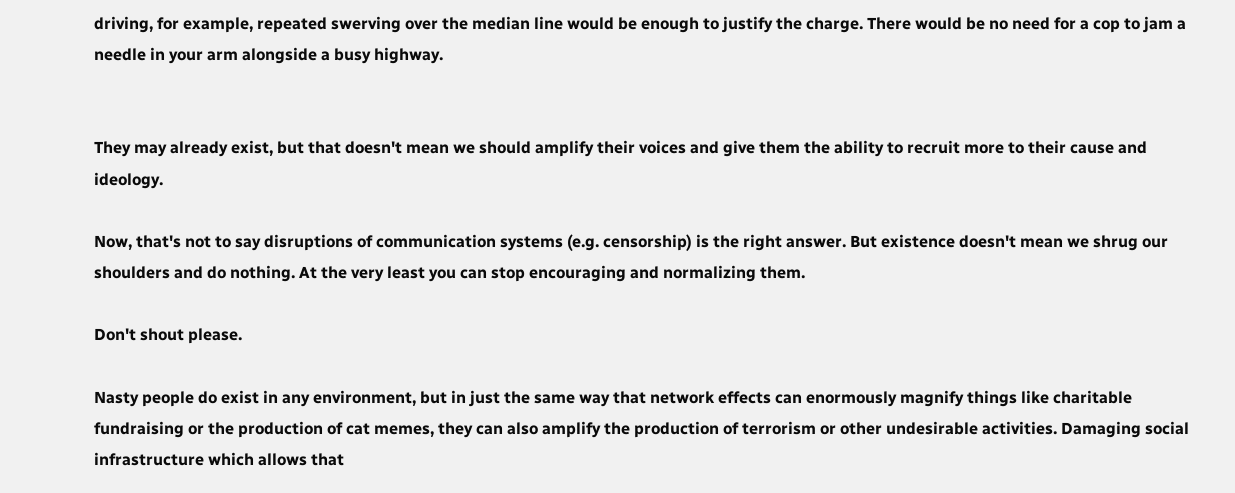driving, for example, repeated swerving over the median line would be enough to justify the charge. There would be no need for a cop to jam a needle in your arm alongside a busy highway.


They may already exist, but that doesn't mean we should amplify their voices and give them the ability to recruit more to their cause and ideology.

Now, that's not to say disruptions of communication systems (e.g. censorship) is the right answer. But existence doesn't mean we shrug our shoulders and do nothing. At the very least you can stop encouraging and normalizing them.

Don't shout please.

Nasty people do exist in any environment, but in just the same way that network effects can enormously magnify things like charitable fundraising or the production of cat memes, they can also amplify the production of terrorism or other undesirable activities. Damaging social infrastructure which allows that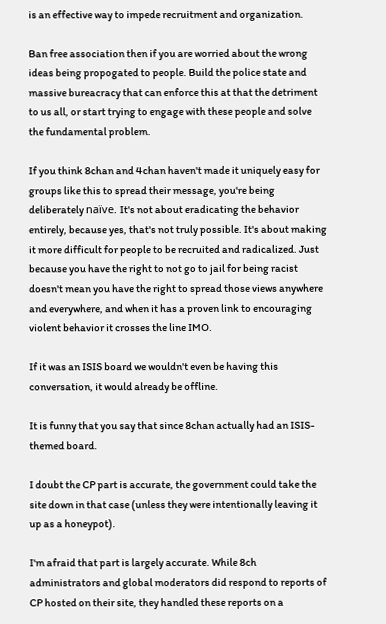is an effective way to impede recruitment and organization.

Ban free association then if you are worried about the wrong ideas being propogated to people. Build the police state and massive bureacracy that can enforce this at that the detriment to us all, or start trying to engage with these people and solve the fundamental problem.

If you think 8chan and 4chan haven't made it uniquely easy for groups like this to spread their message, you're being deliberately naïve. It's not about eradicating the behavior entirely, because yes, that's not truly possible. It's about making it more difficult for people to be recruited and radicalized. Just because you have the right to not go to jail for being racist doesn't mean you have the right to spread those views anywhere and everywhere, and when it has a proven link to encouraging violent behavior it crosses the line IMO.

If it was an ISIS board we wouldn't even be having this conversation, it would already be offline.

It is funny that you say that since 8chan actually had an ISIS-themed board.

I doubt the CP part is accurate, the government could take the site down in that case (unless they were intentionally leaving it up as a honeypot).

I'm afraid that part is largely accurate. While 8ch administrators and global moderators did respond to reports of CP hosted on their site, they handled these reports on a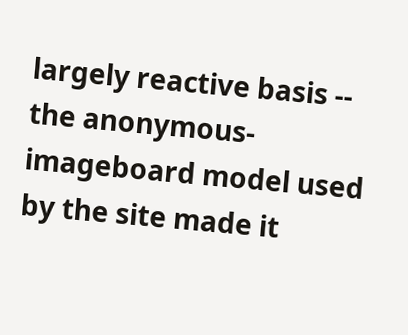largely reactive basis -- the anonymous-imageboard model used by the site made it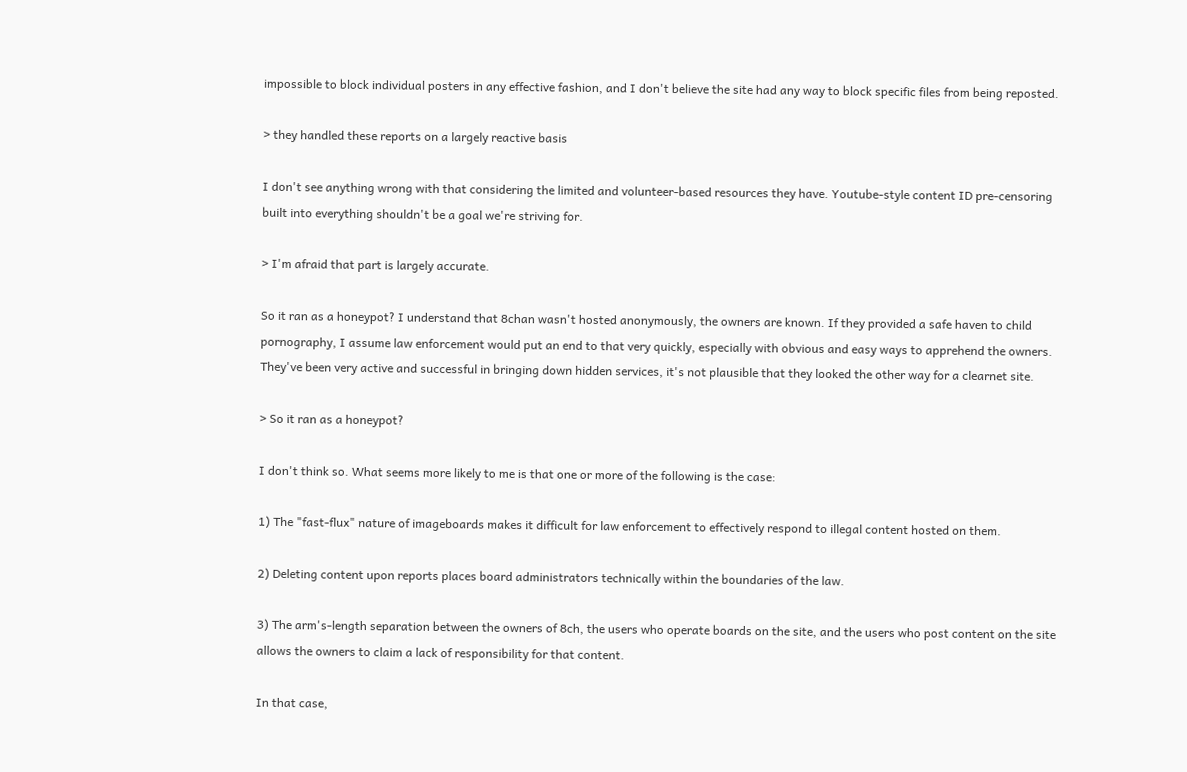impossible to block individual posters in any effective fashion, and I don't believe the site had any way to block specific files from being reposted.

> they handled these reports on a largely reactive basis

I don't see anything wrong with that considering the limited and volunteer-based resources they have. Youtube-style content ID pre-censoring built into everything shouldn't be a goal we're striving for.

> I'm afraid that part is largely accurate.

So it ran as a honeypot? I understand that 8chan wasn't hosted anonymously, the owners are known. If they provided a safe haven to child pornography, I assume law enforcement would put an end to that very quickly, especially with obvious and easy ways to apprehend the owners. They've been very active and successful in bringing down hidden services, it's not plausible that they looked the other way for a clearnet site.

> So it ran as a honeypot?

I don't think so. What seems more likely to me is that one or more of the following is the case:

1) The "fast-flux" nature of imageboards makes it difficult for law enforcement to effectively respond to illegal content hosted on them.

2) Deleting content upon reports places board administrators technically within the boundaries of the law.

3) The arm's-length separation between the owners of 8ch, the users who operate boards on the site, and the users who post content on the site allows the owners to claim a lack of responsibility for that content.

In that case,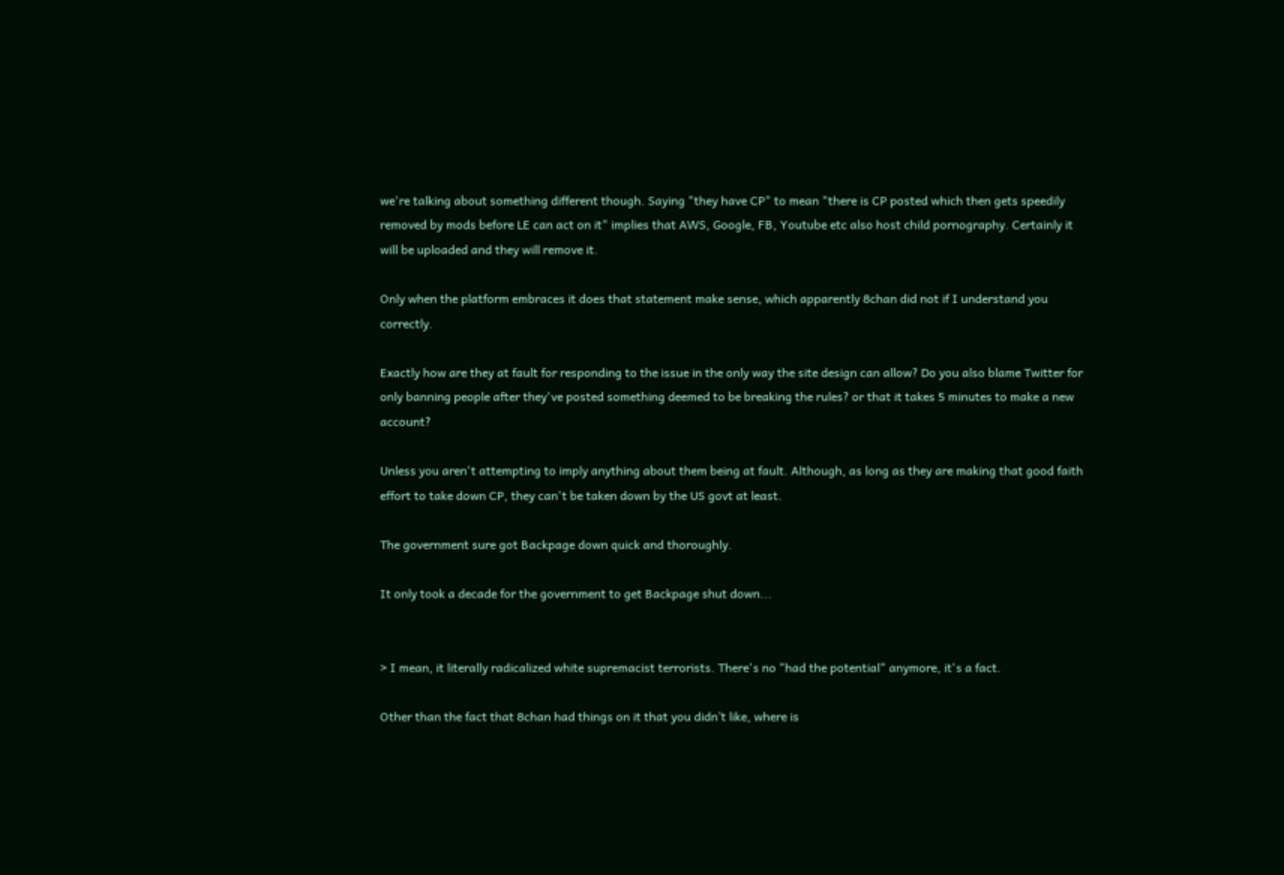we're talking about something different though. Saying "they have CP" to mean "there is CP posted which then gets speedily removed by mods before LE can act on it" implies that AWS, Google, FB, Youtube etc also host child pornography. Certainly it will be uploaded and they will remove it.

Only when the platform embraces it does that statement make sense, which apparently 8chan did not if I understand you correctly.

Exactly how are they at fault for responding to the issue in the only way the site design can allow? Do you also blame Twitter for only banning people after they've posted something deemed to be breaking the rules? or that it takes 5 minutes to make a new account?

Unless you aren't attempting to imply anything about them being at fault. Although, as long as they are making that good faith effort to take down CP, they can't be taken down by the US govt at least.

The government sure got Backpage down quick and thoroughly.

It only took a decade for the government to get Backpage shut down...


> I mean, it literally radicalized white supremacist terrorists. There's no "had the potential" anymore, it's a fact.

Other than the fact that 8chan had things on it that you didn’t like, where is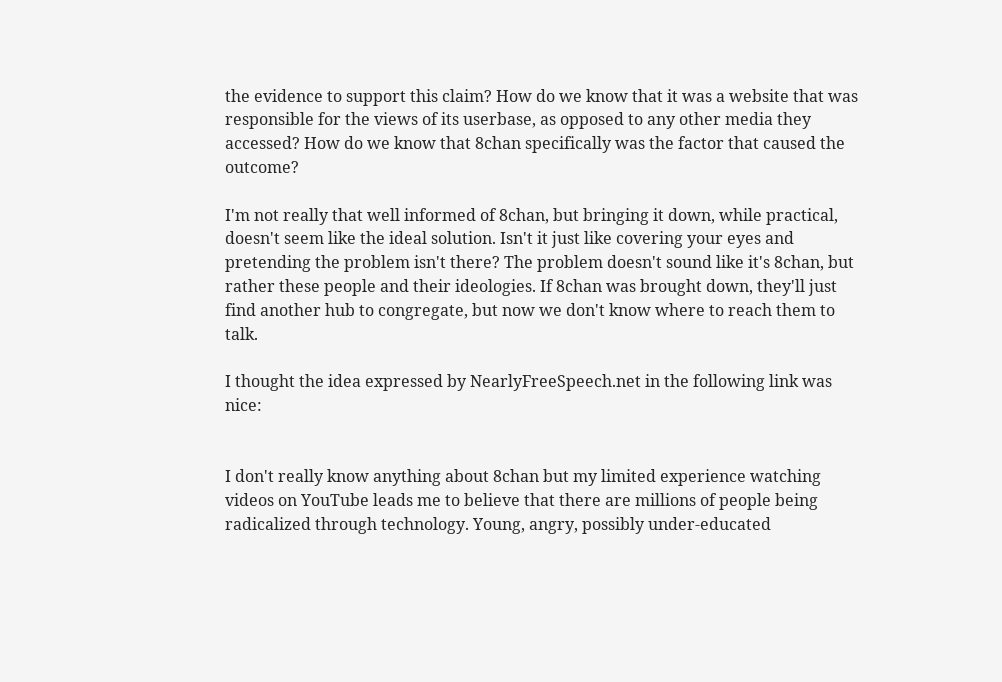the evidence to support this claim? How do we know that it was a website that was responsible for the views of its userbase, as opposed to any other media they accessed? How do we know that 8chan specifically was the factor that caused the outcome?

I'm not really that well informed of 8chan, but bringing it down, while practical, doesn't seem like the ideal solution. Isn't it just like covering your eyes and pretending the problem isn't there? The problem doesn't sound like it's 8chan, but rather these people and their ideologies. If 8chan was brought down, they'll just find another hub to congregate, but now we don't know where to reach them to talk.

I thought the idea expressed by NearlyFreeSpeech.net in the following link was nice:


I don't really know anything about 8chan but my limited experience watching videos on YouTube leads me to believe that there are millions of people being radicalized through technology. Young, angry, possibly under-educated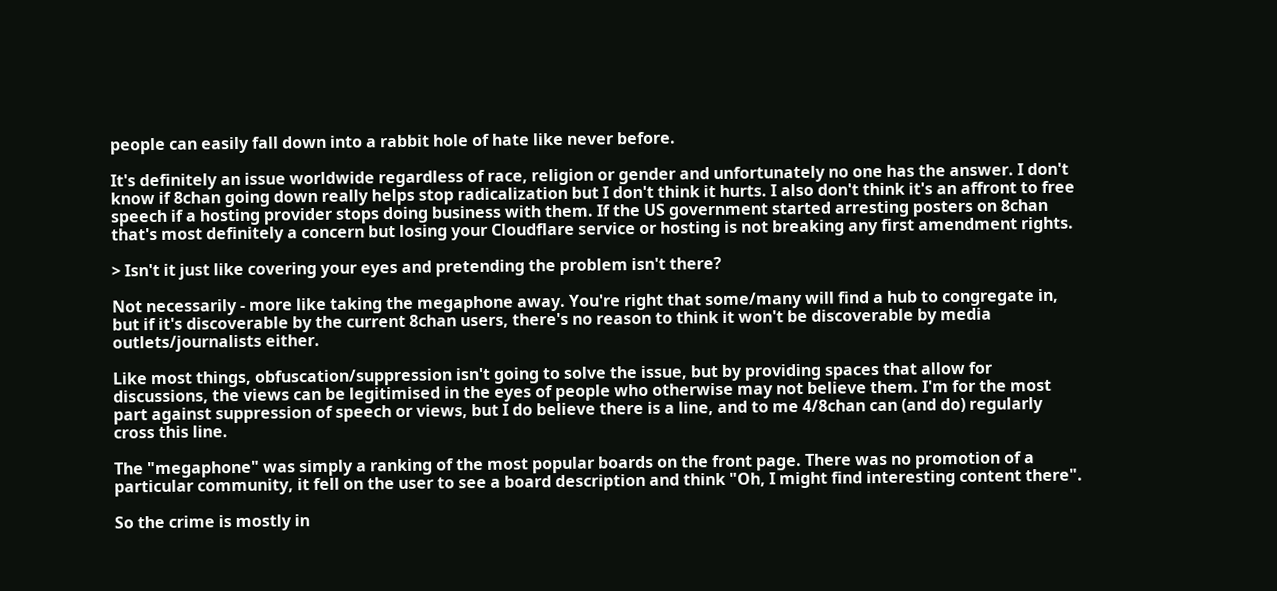people can easily fall down into a rabbit hole of hate like never before.

It's definitely an issue worldwide regardless of race, religion or gender and unfortunately no one has the answer. I don't know if 8chan going down really helps stop radicalization but I don't think it hurts. I also don't think it's an affront to free speech if a hosting provider stops doing business with them. If the US government started arresting posters on 8chan that's most definitely a concern but losing your Cloudflare service or hosting is not breaking any first amendment rights.

> Isn't it just like covering your eyes and pretending the problem isn't there?

Not necessarily - more like taking the megaphone away. You're right that some/many will find a hub to congregate in, but if it's discoverable by the current 8chan users, there's no reason to think it won't be discoverable by media outlets/journalists either.

Like most things, obfuscation/suppression isn't going to solve the issue, but by providing spaces that allow for discussions, the views can be legitimised in the eyes of people who otherwise may not believe them. I'm for the most part against suppression of speech or views, but I do believe there is a line, and to me 4/8chan can (and do) regularly cross this line.

The "megaphone" was simply a ranking of the most popular boards on the front page. There was no promotion of a particular community, it fell on the user to see a board description and think "Oh, I might find interesting content there".

So the crime is mostly in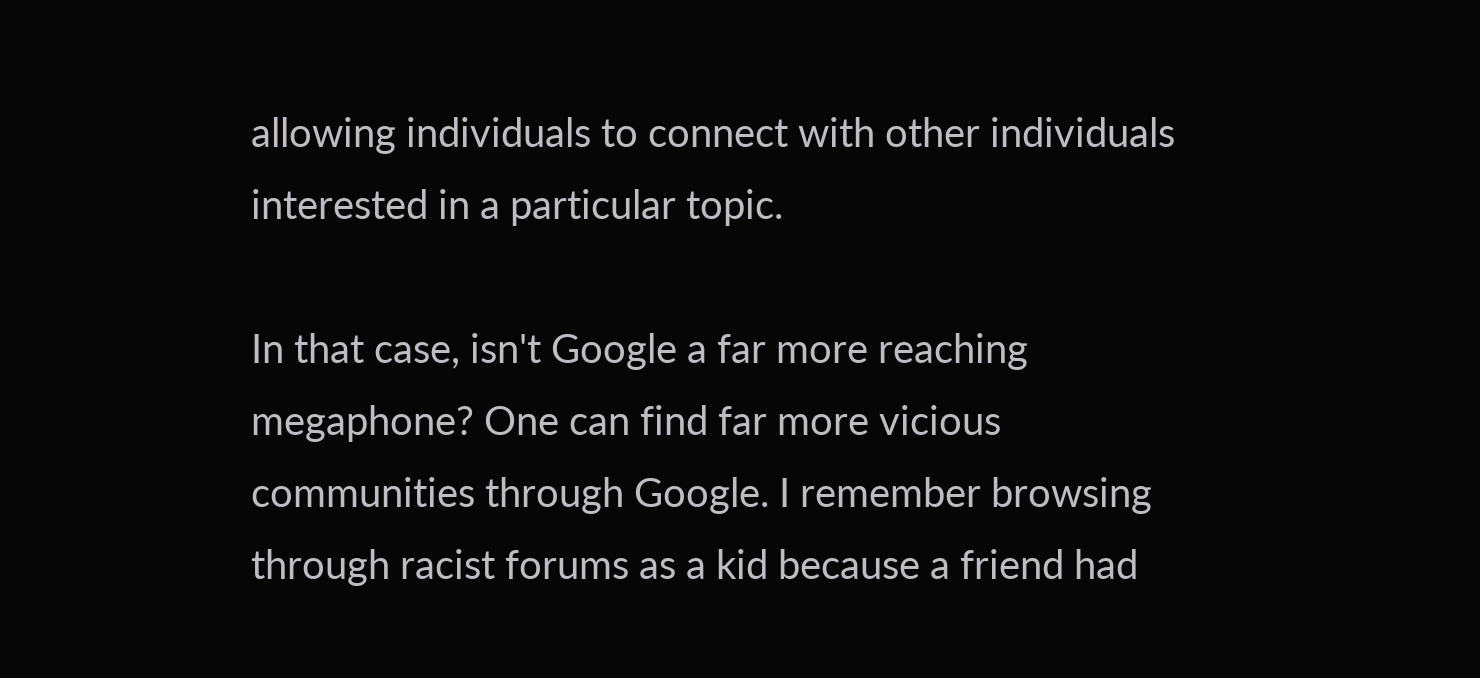allowing individuals to connect with other individuals interested in a particular topic.

In that case, isn't Google a far more reaching megaphone? One can find far more vicious communities through Google. I remember browsing through racist forums as a kid because a friend had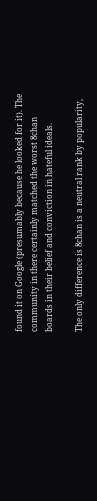found it on Google (presumably because he looked for it). The community in there certainly matched the worst 8chan boards in their belief and conviction in hateful ideals.

The only difference is 8chan is a neutral rank by popularity,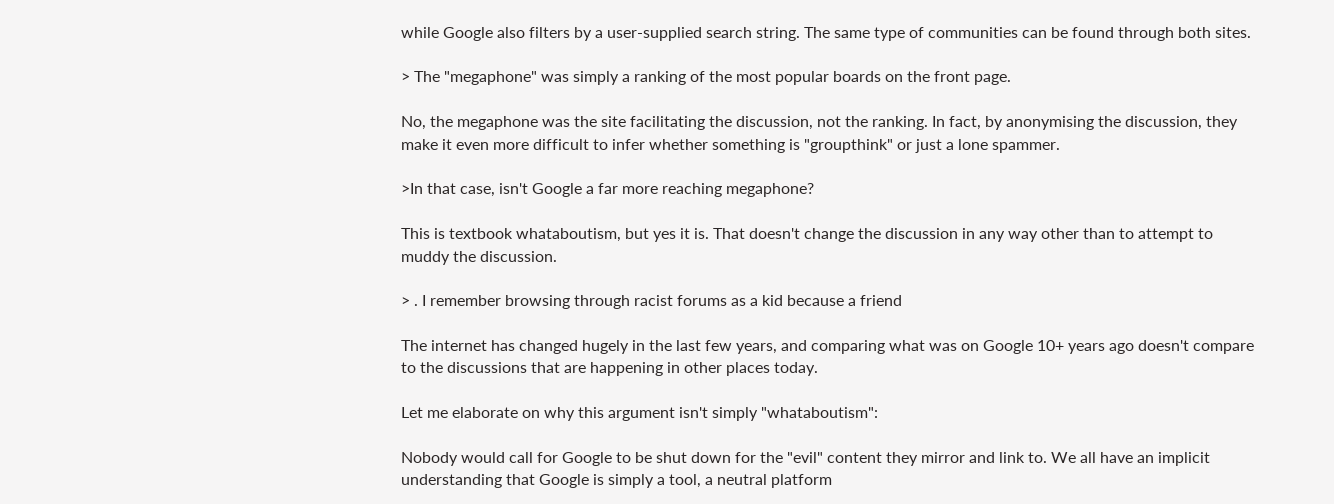while Google also filters by a user-supplied search string. The same type of communities can be found through both sites.

> The "megaphone" was simply a ranking of the most popular boards on the front page.

No, the megaphone was the site facilitating the discussion, not the ranking. In fact, by anonymising the discussion, they make it even more difficult to infer whether something is "groupthink" or just a lone spammer.

>In that case, isn't Google a far more reaching megaphone?

This is textbook whataboutism, but yes it is. That doesn't change the discussion in any way other than to attempt to muddy the discussion.

> . I remember browsing through racist forums as a kid because a friend

The internet has changed hugely in the last few years, and comparing what was on Google 10+ years ago doesn't compare to the discussions that are happening in other places today.

Let me elaborate on why this argument isn't simply "whataboutism":

Nobody would call for Google to be shut down for the "evil" content they mirror and link to. We all have an implicit understanding that Google is simply a tool, a neutral platform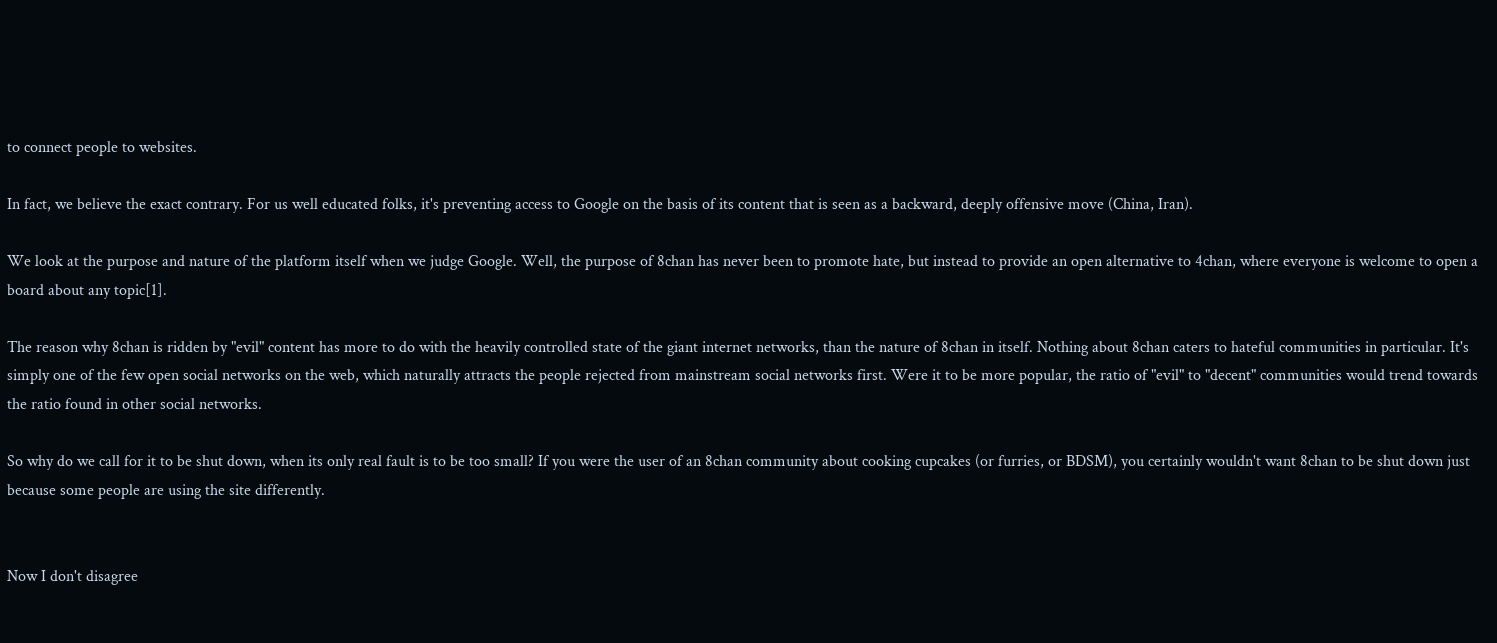to connect people to websites.

In fact, we believe the exact contrary. For us well educated folks, it's preventing access to Google on the basis of its content that is seen as a backward, deeply offensive move (China, Iran).

We look at the purpose and nature of the platform itself when we judge Google. Well, the purpose of 8chan has never been to promote hate, but instead to provide an open alternative to 4chan, where everyone is welcome to open a board about any topic[1].

The reason why 8chan is ridden by "evil" content has more to do with the heavily controlled state of the giant internet networks, than the nature of 8chan in itself. Nothing about 8chan caters to hateful communities in particular. It's simply one of the few open social networks on the web, which naturally attracts the people rejected from mainstream social networks first. Were it to be more popular, the ratio of "evil" to "decent" communities would trend towards the ratio found in other social networks.

So why do we call for it to be shut down, when its only real fault is to be too small? If you were the user of an 8chan community about cooking cupcakes (or furries, or BDSM), you certainly wouldn't want 8chan to be shut down just because some people are using the site differently.


Now I don't disagree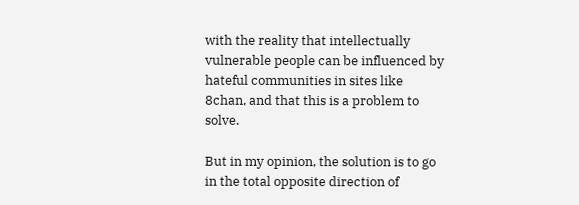with the reality that intellectually vulnerable people can be influenced by hateful communities in sites like 8chan, and that this is a problem to solve.

But in my opinion, the solution is to go in the total opposite direction of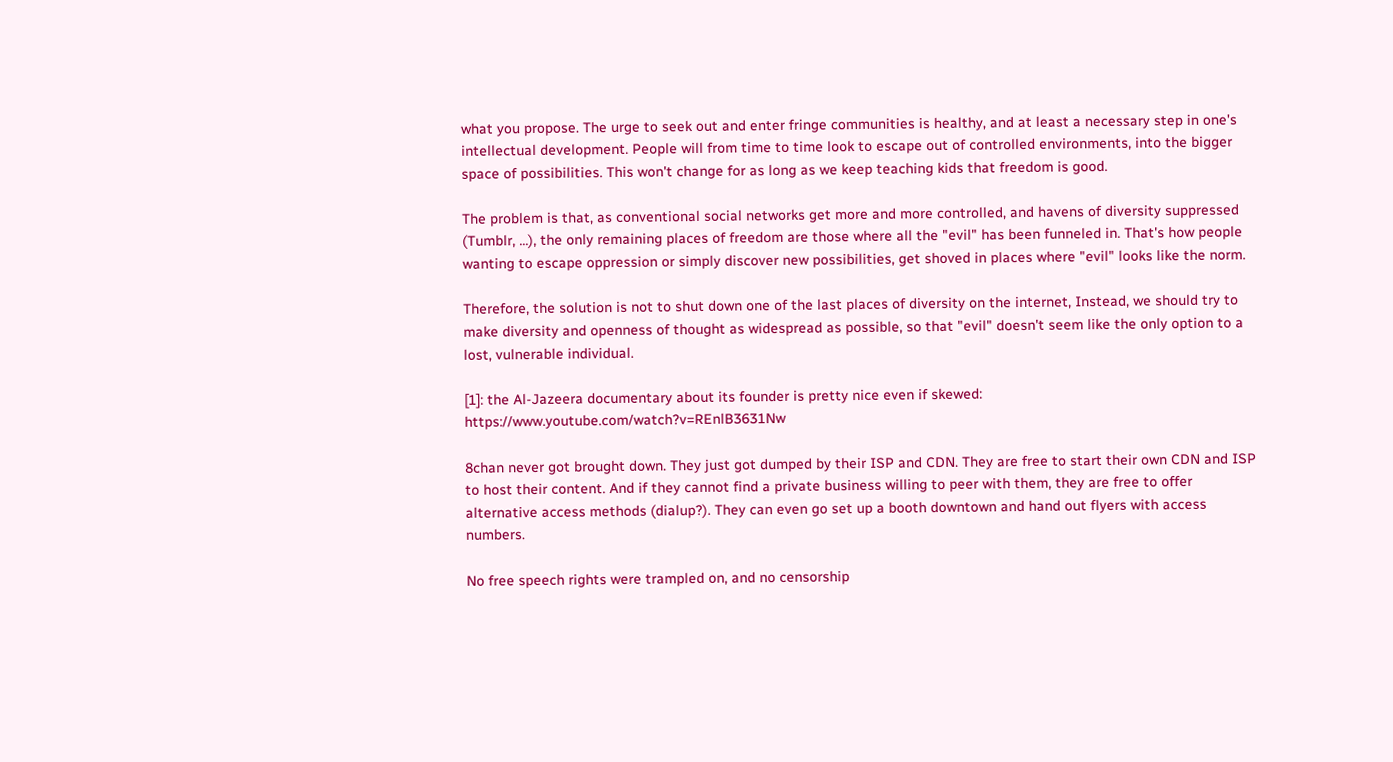what you propose. The urge to seek out and enter fringe communities is healthy, and at least a necessary step in one's intellectual development. People will from time to time look to escape out of controlled environments, into the bigger space of possibilities. This won't change for as long as we keep teaching kids that freedom is good.

The problem is that, as conventional social networks get more and more controlled, and havens of diversity suppressed (Tumblr, ...), the only remaining places of freedom are those where all the "evil" has been funneled in. That's how people wanting to escape oppression or simply discover new possibilities, get shoved in places where "evil" looks like the norm.

Therefore, the solution is not to shut down one of the last places of diversity on the internet, Instead, we should try to make diversity and openness of thought as widespread as possible, so that "evil" doesn't seem like the only option to a lost, vulnerable individual.

[1]: the Al-Jazeera documentary about its founder is pretty nice even if skewed: https://www.youtube.com/watch?v=REnlB3631Nw

8chan never got brought down. They just got dumped by their ISP and CDN. They are free to start their own CDN and ISP to host their content. And if they cannot find a private business willing to peer with them, they are free to offer alternative access methods (dialup?). They can even go set up a booth downtown and hand out flyers with access numbers.

No free speech rights were trampled on, and no censorship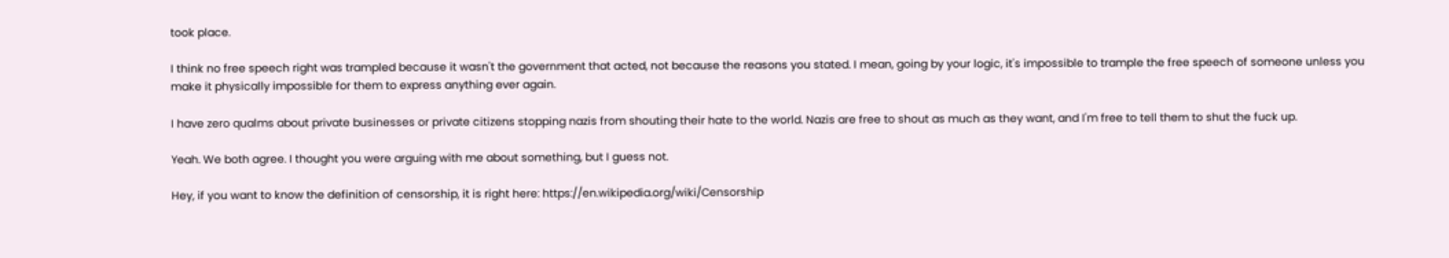took place.

I think no free speech right was trampled because it wasn't the government that acted, not because the reasons you stated. I mean, going by your logic, it's impossible to trample the free speech of someone unless you make it physically impossible for them to express anything ever again.

I have zero qualms about private businesses or private citizens stopping nazis from shouting their hate to the world. Nazis are free to shout as much as they want, and I'm free to tell them to shut the fuck up.

Yeah. We both agree. I thought you were arguing with me about something, but I guess not.

Hey, if you want to know the definition of censorship, it is right here: https://en.wikipedia.org/wiki/Censorship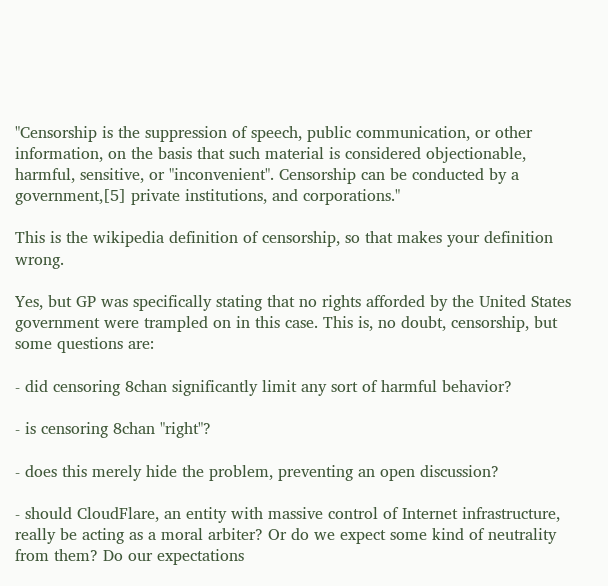"Censorship is the suppression of speech, public communication, or other information, on the basis that such material is considered objectionable, harmful, sensitive, or "inconvenient". Censorship can be conducted by a government,[5] private institutions, and corporations."

This is the wikipedia definition of censorship, so that makes your definition wrong.

Yes, but GP was specifically stating that no rights afforded by the United States government were trampled on in this case. This is, no doubt, censorship, but some questions are:

- did censoring 8chan significantly limit any sort of harmful behavior?

- is censoring 8chan "right"?

- does this merely hide the problem, preventing an open discussion?

- should CloudFlare, an entity with massive control of Internet infrastructure, really be acting as a moral arbiter? Or do we expect some kind of neutrality from them? Do our expectations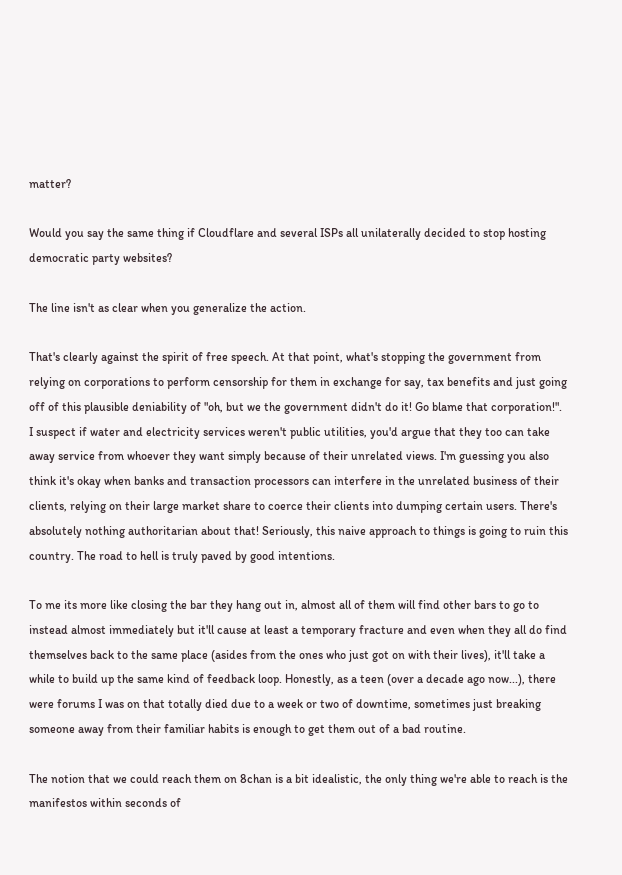matter?

Would you say the same thing if Cloudflare and several ISPs all unilaterally decided to stop hosting democratic party websites?

The line isn't as clear when you generalize the action.

That's clearly against the spirit of free speech. At that point, what's stopping the government from relying on corporations to perform censorship for them in exchange for say, tax benefits and just going off of this plausible deniability of "oh, but we the government didn't do it! Go blame that corporation!". I suspect if water and electricity services weren't public utilities, you'd argue that they too can take away service from whoever they want simply because of their unrelated views. I'm guessing you also think it's okay when banks and transaction processors can interfere in the unrelated business of their clients, relying on their large market share to coerce their clients into dumping certain users. There's absolutely nothing authoritarian about that! Seriously, this naive approach to things is going to ruin this country. The road to hell is truly paved by good intentions.

To me its more like closing the bar they hang out in, almost all of them will find other bars to go to instead almost immediately but it'll cause at least a temporary fracture and even when they all do find themselves back to the same place (asides from the ones who just got on with their lives), it'll take a while to build up the same kind of feedback loop. Honestly, as a teen (over a decade ago now...), there were forums I was on that totally died due to a week or two of downtime, sometimes just breaking someone away from their familiar habits is enough to get them out of a bad routine.

The notion that we could reach them on 8chan is a bit idealistic, the only thing we're able to reach is the manifestos within seconds of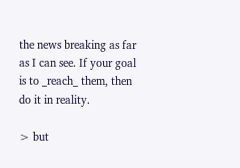the news breaking as far as I can see. If your goal is to _reach_ them, then do it in reality.

> but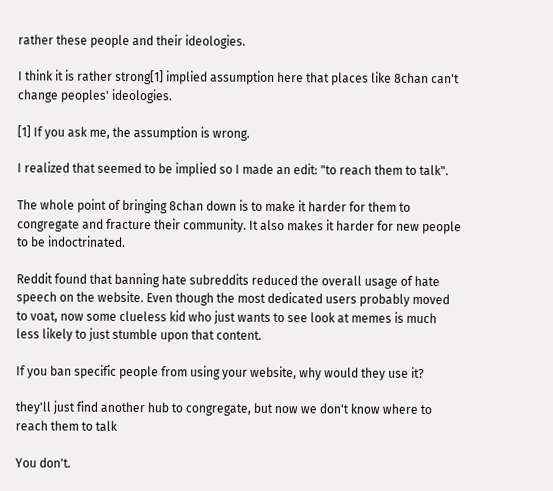rather these people and their ideologies.

I think it is rather strong[1] implied assumption here that places like 8chan can't change peoples' ideologies.

[1] If you ask me, the assumption is wrong.

I realized that seemed to be implied so I made an edit: "to reach them to talk".

The whole point of bringing 8chan down is to make it harder for them to congregate and fracture their community. It also makes it harder for new people to be indoctrinated.

Reddit found that banning hate subreddits reduced the overall usage of hate speech on the website. Even though the most dedicated users probably moved to voat, now some clueless kid who just wants to see look at memes is much less likely to just stumble upon that content.

If you ban specific people from using your website, why would they use it?

they'll just find another hub to congregate, but now we don't know where to reach them to talk

You don't.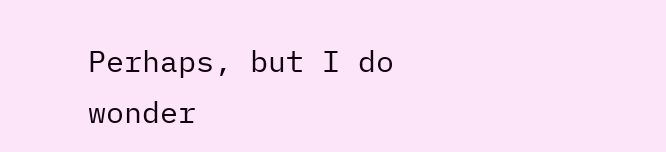Perhaps, but I do wonder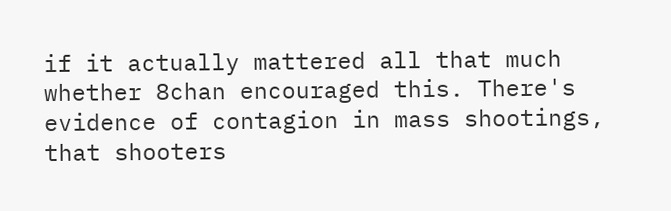if it actually mattered all that much whether 8chan encouraged this. There's evidence of contagion in mass shootings, that shooters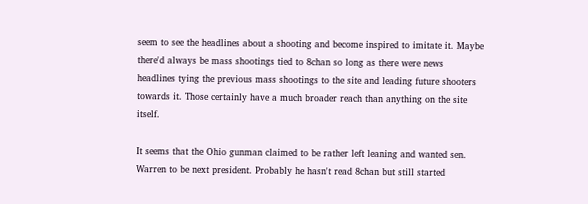seem to see the headlines about a shooting and become inspired to imitate it. Maybe there'd always be mass shootings tied to 8chan so long as there were news headlines tying the previous mass shootings to the site and leading future shooters towards it. Those certainly have a much broader reach than anything on the site itself.

It seems that the Ohio gunman claimed to be rather left leaning and wanted sen. Warren to be next president. Probably he hasn't read 8chan but still started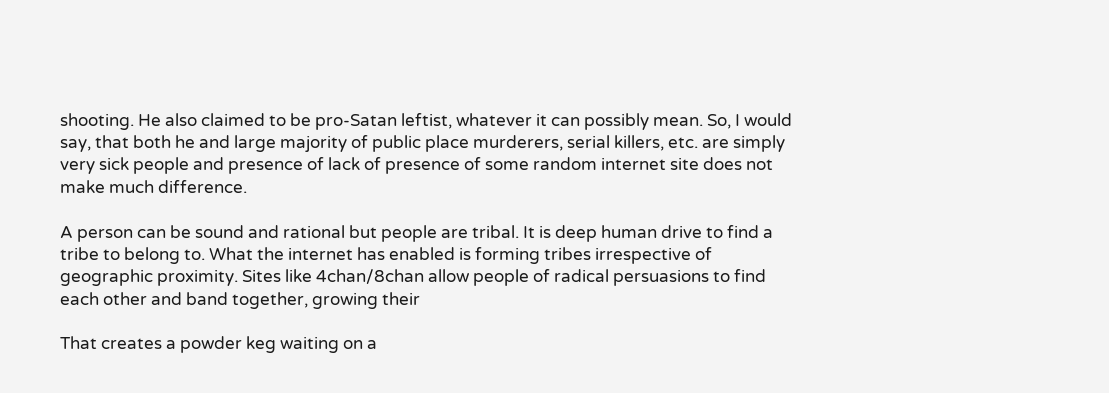shooting. He also claimed to be pro-Satan leftist, whatever it can possibly mean. So, I would say, that both he and large majority of public place murderers, serial killers, etc. are simply very sick people and presence of lack of presence of some random internet site does not make much difference.

A person can be sound and rational but people are tribal. It is deep human drive to find a tribe to belong to. What the internet has enabled is forming tribes irrespective of geographic proximity. Sites like 4chan/8chan allow people of radical persuasions to find each other and band together, growing their

That creates a powder keg waiting on a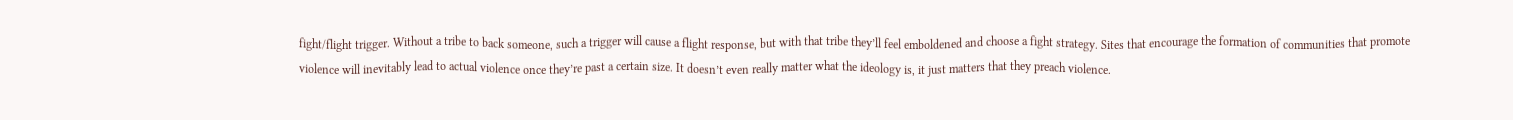fight/flight trigger. Without a tribe to back someone, such a trigger will cause a flight response, but with that tribe they’ll feel emboldened and choose a fight strategy. Sites that encourage the formation of communities that promote violence will inevitably lead to actual violence once they’re past a certain size. It doesn’t even really matter what the ideology is, it just matters that they preach violence.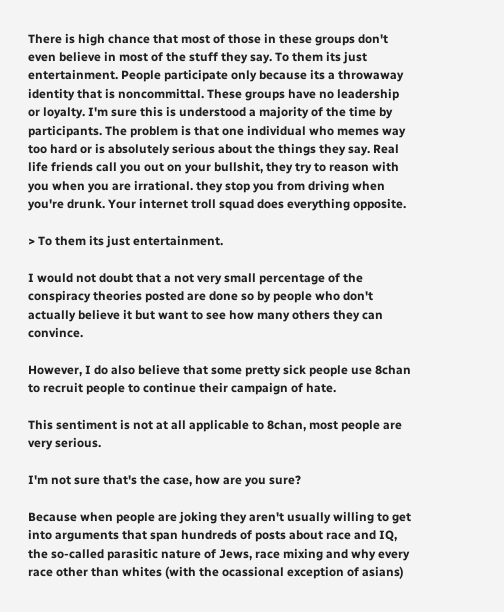There is high chance that most of those in these groups don't even believe in most of the stuff they say. To them its just entertainment. People participate only because its a throwaway identity that is noncommittal. These groups have no leadership or loyalty. I'm sure this is understood a majority of the time by participants. The problem is that one individual who memes way too hard or is absolutely serious about the things they say. Real life friends call you out on your bullshit, they try to reason with you when you are irrational. they stop you from driving when you're drunk. Your internet troll squad does everything opposite.

> To them its just entertainment.

I would not doubt that a not very small percentage of the conspiracy theories posted are done so by people who don't actually believe it but want to see how many others they can convince.

However, I do also believe that some pretty sick people use 8chan to recruit people to continue their campaign of hate.

This sentiment is not at all applicable to 8chan, most people are very serious.

I'm not sure that's the case, how are you sure?

Because when people are joking they aren't usually willing to get into arguments that span hundreds of posts about race and IQ, the so-called parasitic nature of Jews, race mixing and why every race other than whites (with the ocassional exception of asians)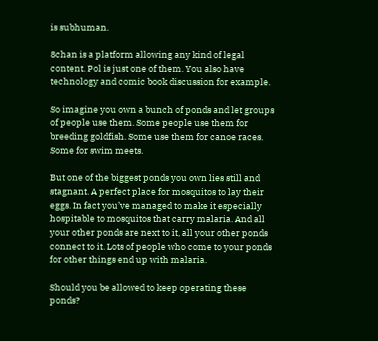is subhuman.

8chan is a platform allowing any kind of legal content. Pol is just one of them. You also have technology and comic book discussion for example.

So imagine you own a bunch of ponds and let groups of people use them. Some people use them for breeding goldfish. Some use them for canoe races. Some for swim meets.

But one of the biggest ponds you own lies still and stagnant. A perfect place for mosquitos to lay their eggs. In fact you’ve managed to make it especially hospitable to mosquitos that carry malaria. And all your other ponds are next to it, all your other ponds connect to it. Lots of people who come to your ponds for other things end up with malaria.

Should you be allowed to keep operating these ponds?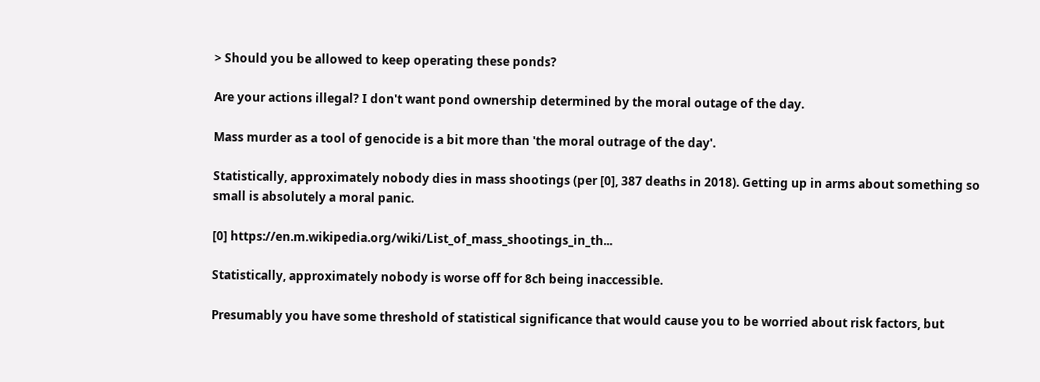> Should you be allowed to keep operating these ponds?

Are your actions illegal? I don't want pond ownership determined by the moral outage of the day.

Mass murder as a tool of genocide is a bit more than 'the moral outrage of the day'.

Statistically, approximately nobody dies in mass shootings (per [0], 387 deaths in 2018). Getting up in arms about something so small is absolutely a moral panic.

[0] https://en.m.wikipedia.org/wiki/List_of_mass_shootings_in_th...

Statistically, approximately nobody is worse off for 8ch being inaccessible.

Presumably you have some threshold of statistical significance that would cause you to be worried about risk factors, but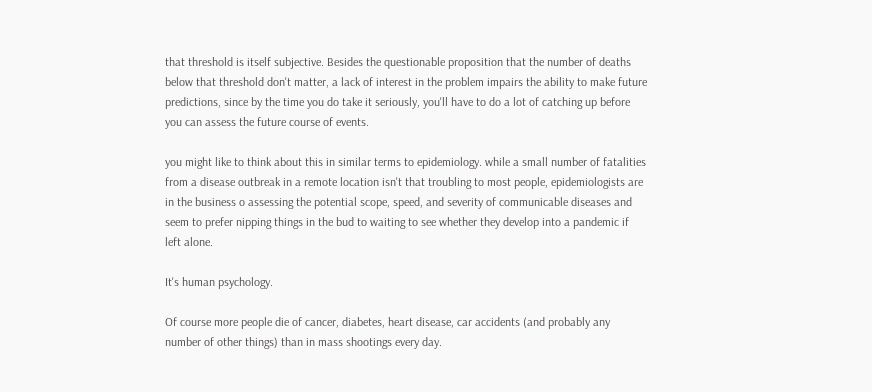that threshold is itself subjective. Besides the questionable proposition that the number of deaths below that threshold don't matter, a lack of interest in the problem impairs the ability to make future predictions, since by the time you do take it seriously, you'll have to do a lot of catching up before you can assess the future course of events.

you might like to think about this in similar terms to epidemiology. while a small number of fatalities from a disease outbreak in a remote location isn't that troubling to most people, epidemiologists are in the business o assessing the potential scope, speed, and severity of communicable diseases and seem to prefer nipping things in the bud to waiting to see whether they develop into a pandemic if left alone.

It's human psychology.

Of course more people die of cancer, diabetes, heart disease, car accidents (and probably any number of other things) than in mass shootings every day.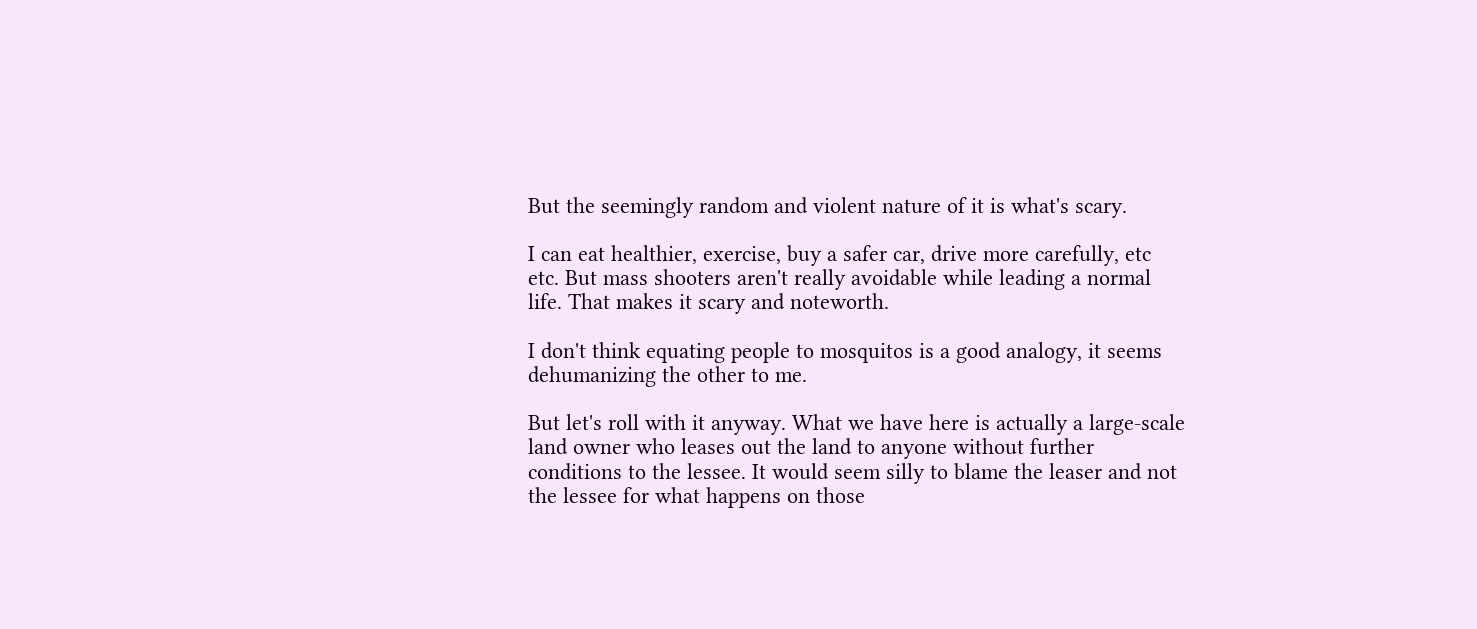But the seemingly random and violent nature of it is what's scary.

I can eat healthier, exercise, buy a safer car, drive more carefully, etc etc. But mass shooters aren't really avoidable while leading a normal life. That makes it scary and noteworth.

I don't think equating people to mosquitos is a good analogy, it seems dehumanizing the other to me.

But let's roll with it anyway. What we have here is actually a large-scale land owner who leases out the land to anyone without further conditions to the lessee. It would seem silly to blame the leaser and not the lessee for what happens on those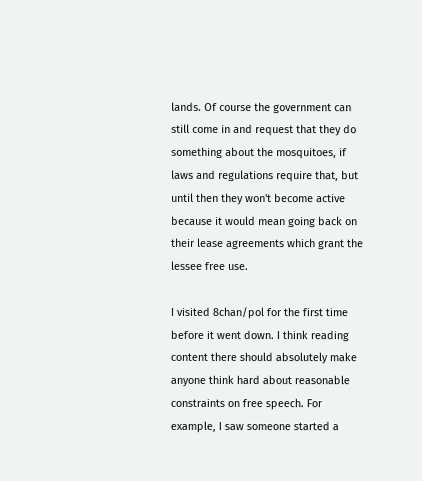lands. Of course the government can still come in and request that they do something about the mosquitoes, if laws and regulations require that, but until then they won't become active because it would mean going back on their lease agreements which grant the lessee free use.

I visited 8chan/pol for the first time before it went down. I think reading content there should absolutely make anyone think hard about reasonable constraints on free speech. For example, I saw someone started a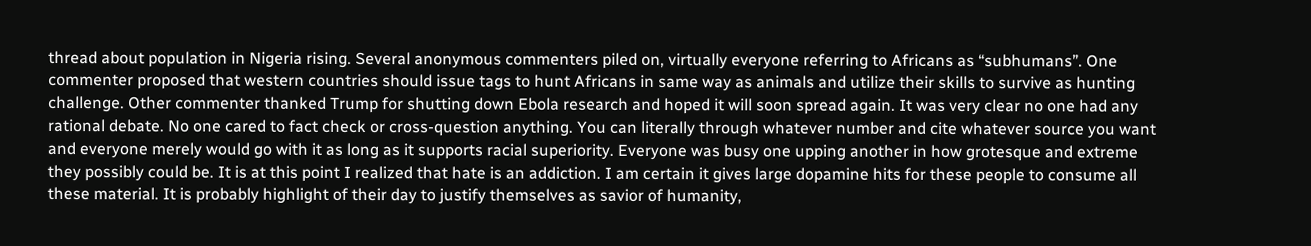thread about population in Nigeria rising. Several anonymous commenters piled on, virtually everyone referring to Africans as “subhumans”. One commenter proposed that western countries should issue tags to hunt Africans in same way as animals and utilize their skills to survive as hunting challenge. Other commenter thanked Trump for shutting down Ebola research and hoped it will soon spread again. It was very clear no one had any rational debate. No one cared to fact check or cross-question anything. You can literally through whatever number and cite whatever source you want and everyone merely would go with it as long as it supports racial superiority. Everyone was busy one upping another in how grotesque and extreme they possibly could be. It is at this point I realized that hate is an addiction. I am certain it gives large dopamine hits for these people to consume all these material. It is probably highlight of their day to justify themselves as savior of humanity,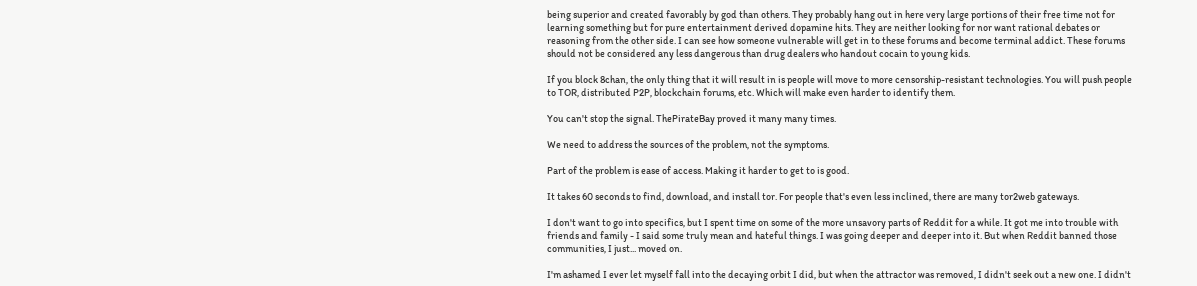being superior and created favorably by god than others. They probably hang out in here very large portions of their free time not for learning something but for pure entertainment derived dopamine hits. They are neither looking for nor want rational debates or reasoning from the other side. I can see how someone vulnerable will get in to these forums and become terminal addict. These forums should not be considered any less dangerous than drug dealers who handout cocain to young kids.

If you block 8chan, the only thing that it will result in is people will move to more censorship-resistant technologies. You will push people to TOR, distributed P2P, blockchain forums, etc. Which will make even harder to identify them.

You can't stop the signal. ThePirateBay proved it many many times.

We need to address the sources of the problem, not the symptoms.

Part of the problem is ease of access. Making it harder to get to is good.

It takes 60 seconds to find, download, and install tor. For people that's even less inclined, there are many tor2web gateways.

I don't want to go into specifics, but I spent time on some of the more unsavory parts of Reddit for a while. It got me into trouble with friends and family - I said some truly mean and hateful things. I was going deeper and deeper into it. But when Reddit banned those communities, I just... moved on.

I'm ashamed I ever let myself fall into the decaying orbit I did, but when the attractor was removed, I didn't seek out a new one. I didn't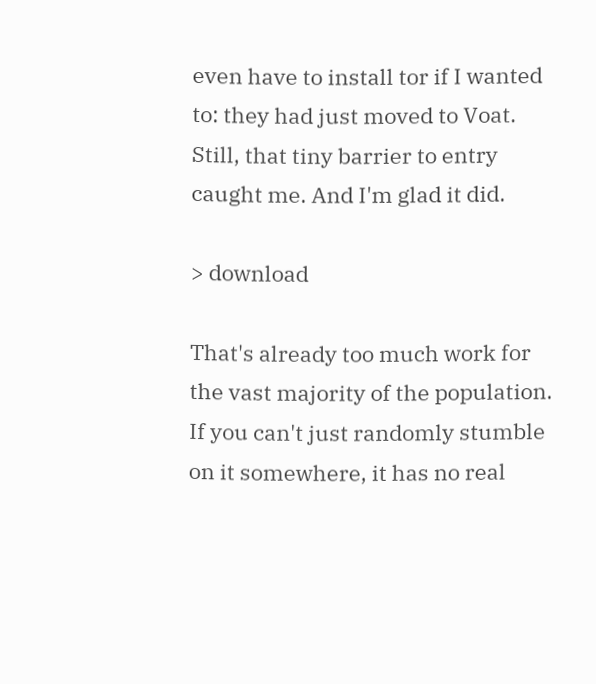even have to install tor if I wanted to: they had just moved to Voat. Still, that tiny barrier to entry caught me. And I'm glad it did.

> download

That's already too much work for the vast majority of the population. If you can't just randomly stumble on it somewhere, it has no real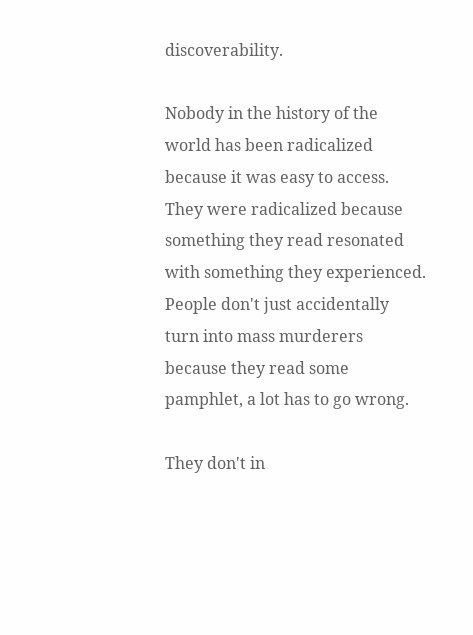discoverability.

Nobody in the history of the world has been radicalized because it was easy to access. They were radicalized because something they read resonated with something they experienced. People don't just accidentally turn into mass murderers because they read some pamphlet, a lot has to go wrong.

They don't in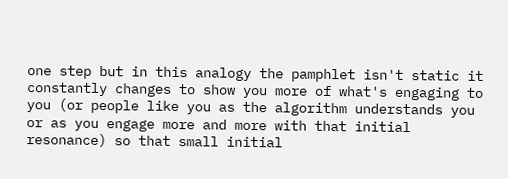one step but in this analogy the pamphlet isn't static it constantly changes to show you more of what's engaging to you (or people like you as the algorithm understands you or as you engage more and more with that initial resonance) so that small initial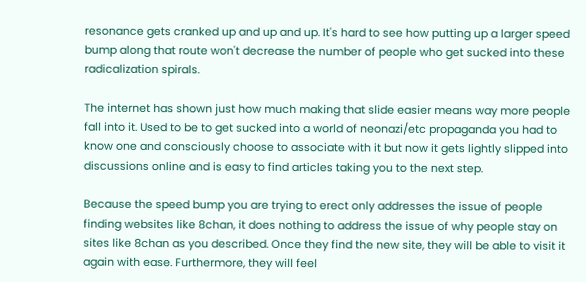resonance gets cranked up and up and up. It's hard to see how putting up a larger speed bump along that route won't decrease the number of people who get sucked into these radicalization spirals.

The internet has shown just how much making that slide easier means way more people fall into it. Used to be to get sucked into a world of neonazi/etc propaganda you had to know one and consciously choose to associate with it but now it gets lightly slipped into discussions online and is easy to find articles taking you to the next step.

Because the speed bump you are trying to erect only addresses the issue of people finding websites like 8chan, it does nothing to address the issue of why people stay on sites like 8chan as you described. Once they find the new site, they will be able to visit it again with ease. Furthermore, they will feel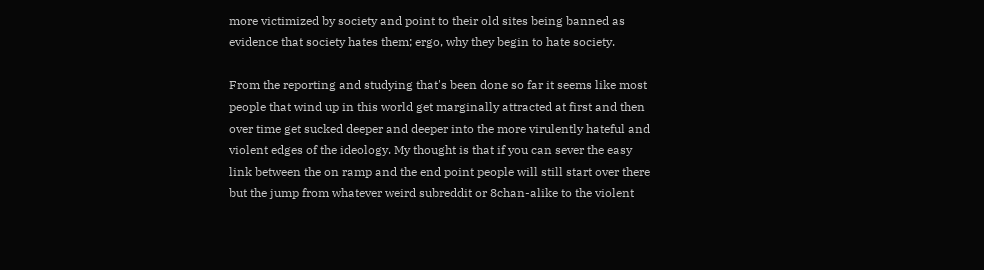more victimized by society and point to their old sites being banned as evidence that society hates them; ergo, why they begin to hate society.

From the reporting and studying that's been done so far it seems like most people that wind up in this world get marginally attracted at first and then over time get sucked deeper and deeper into the more virulently hateful and violent edges of the ideology. My thought is that if you can sever the easy link between the on ramp and the end point people will still start over there but the jump from whatever weird subreddit or 8chan-alike to the violent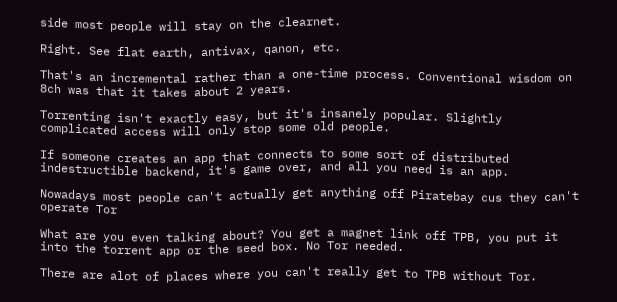side most people will stay on the clearnet.

Right. See flat earth, antivax, qanon, etc.

That's an incremental rather than a one-time process. Conventional wisdom on 8ch was that it takes about 2 years.

Torrenting isn't exactly easy, but it's insanely popular. Slightly complicated access will only stop some old people.

If someone creates an app that connects to some sort of distributed indestructible backend, it's game over, and all you need is an app.

Nowadays most people can't actually get anything off Piratebay cus they can't operate Tor

What are you even talking about? You get a magnet link off TPB, you put it into the torrent app or the seed box. No Tor needed.

There are alot of places where you can't really get to TPB without Tor.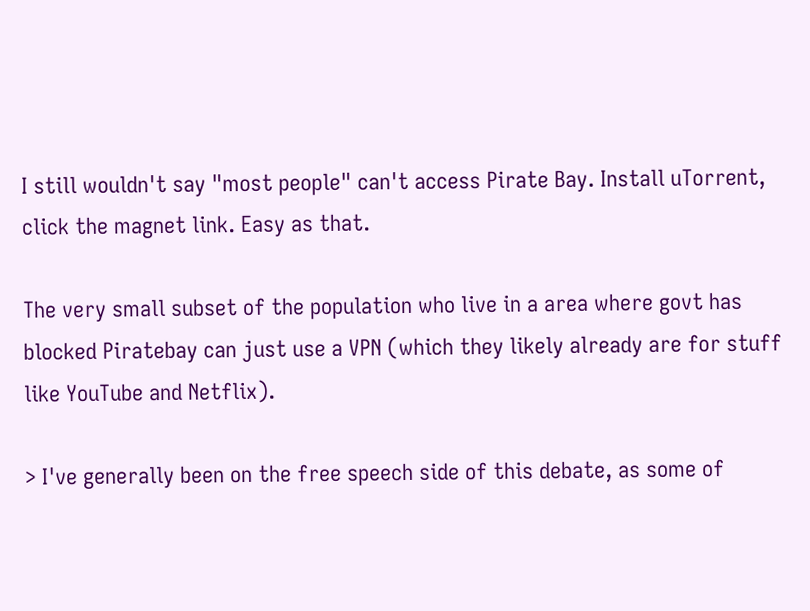I still wouldn't say "most people" can't access Pirate Bay. Install uTorrent, click the magnet link. Easy as that.

The very small subset of the population who live in a area where govt has blocked Piratebay can just use a VPN (which they likely already are for stuff like YouTube and Netflix).

> I've generally been on the free speech side of this debate, as some of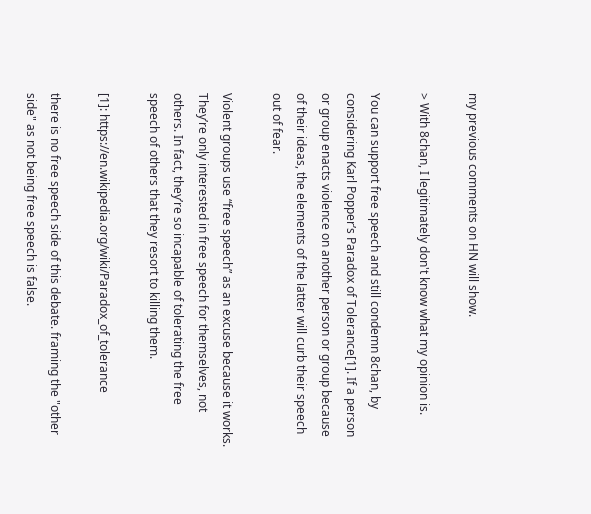my previous comments on HN will show.

> With 8chan, I legitimately don't know what my opinion is.

You can support free speech and still condemn 8chan, by considering Karl Popper’s Paradox of Tolerance[1]. If a person or group enacts violence on another person or group because of their ideas, the elements of the latter will curb their speech out of fear.

Violent groups use “free speech” as an excuse because it works. They’re only interested in free speech for themselves, not others. In fact, they’re so incapable of tolerating the free speech of others that they resort to killing them.

[1]: https://en.wikipedia.org/wiki/Paradox_of_tolerance

there is no free speech side of this debate. framing the "other side" as not being free speech is false.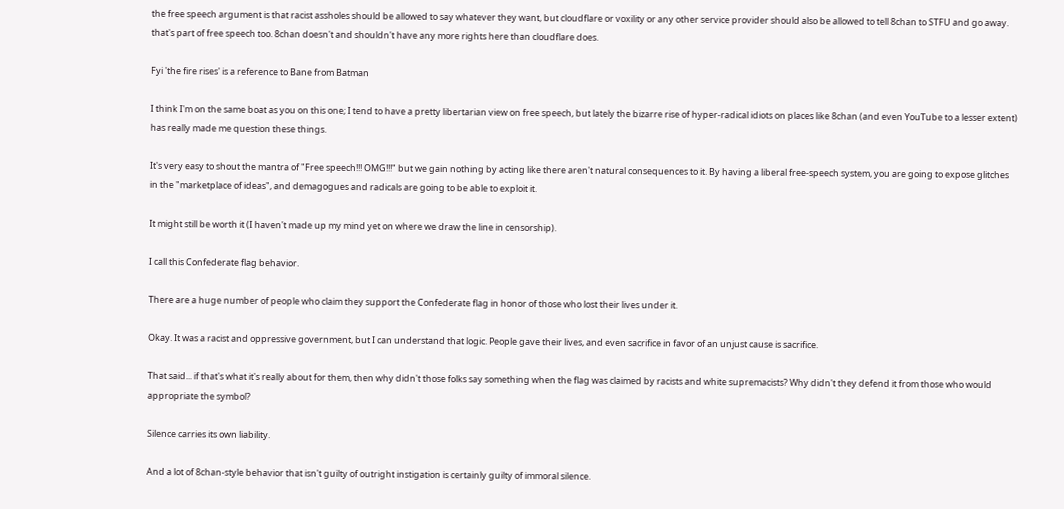the free speech argument is that racist assholes should be allowed to say whatever they want, but cloudflare or voxility or any other service provider should also be allowed to tell 8chan to STFU and go away. that's part of free speech too. 8chan doesn't and shouldn't have any more rights here than cloudflare does.

Fyi 'the fire rises' is a reference to Bane from Batman

I think I'm on the same boat as you on this one; I tend to have a pretty libertarian view on free speech, but lately the bizarre rise of hyper-radical idiots on places like 8chan (and even YouTube to a lesser extent) has really made me question these things.

It's very easy to shout the mantra of "Free speech!!! OMG!!!" but we gain nothing by acting like there aren't natural consequences to it. By having a liberal free-speech system, you are going to expose glitches in the "marketplace of ideas", and demagogues and radicals are going to be able to exploit it.

It might still be worth it (I haven't made up my mind yet on where we draw the line in censorship).

I call this Confederate flag behavior.

There are a huge number of people who claim they support the Confederate flag in honor of those who lost their lives under it.

Okay. It was a racist and oppressive government, but I can understand that logic. People gave their lives, and even sacrifice in favor of an unjust cause is sacrifice.

That said... if that's what it's really about for them, then why didn't those folks say something when the flag was claimed by racists and white supremacists? Why didn't they defend it from those who would appropriate the symbol?

Silence carries its own liability.

And a lot of 8chan-style behavior that isn't guilty of outright instigation is certainly guilty of immoral silence.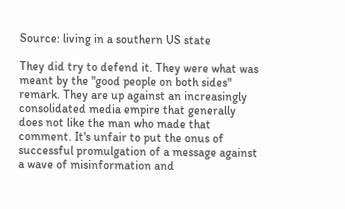Source: living in a southern US state

They did try to defend it. They were what was meant by the "good people on both sides" remark. They are up against an increasingly consolidated media empire that generally does not like the man who made that comment. It's unfair to put the onus of successful promulgation of a message against a wave of misinformation and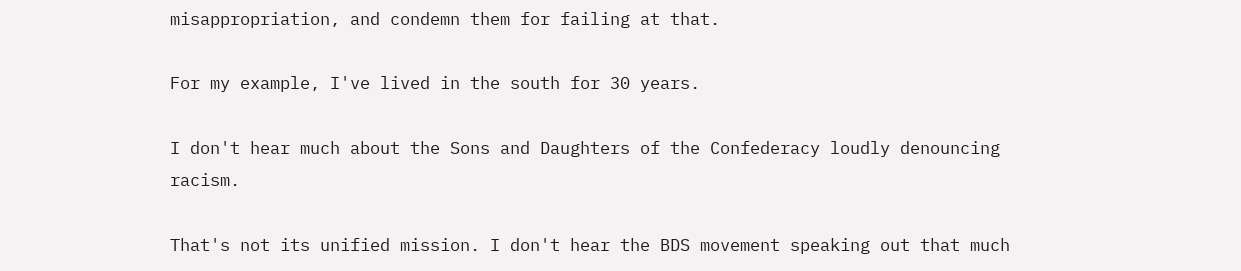misappropriation, and condemn them for failing at that.

For my example, I've lived in the south for 30 years.

I don't hear much about the Sons and Daughters of the Confederacy loudly denouncing racism.

That's not its unified mission. I don't hear the BDS movement speaking out that much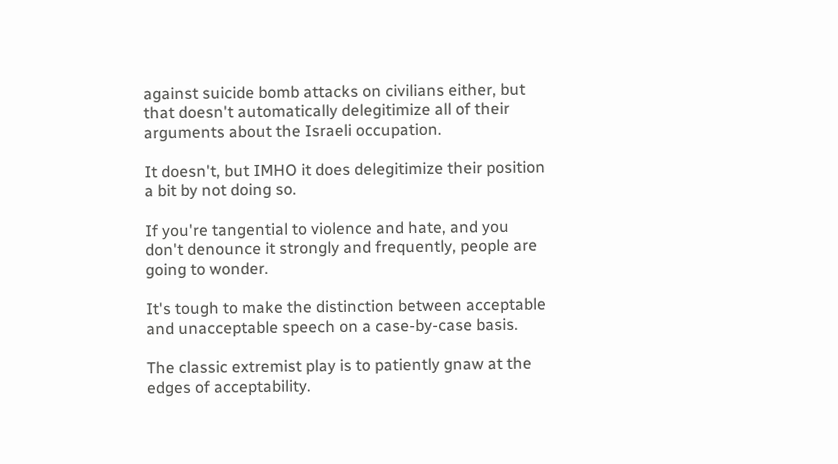against suicide bomb attacks on civilians either, but that doesn't automatically delegitimize all of their arguments about the Israeli occupation.

It doesn't, but IMHO it does delegitimize their position a bit by not doing so.

If you're tangential to violence and hate, and you don't denounce it strongly and frequently, people are going to wonder.

It's tough to make the distinction between acceptable and unacceptable speech on a case-by-case basis.

The classic extremist play is to patiently gnaw at the edges of acceptability.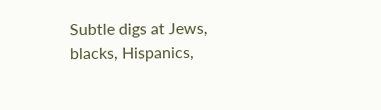Subtle digs at Jews, blacks, Hispanics,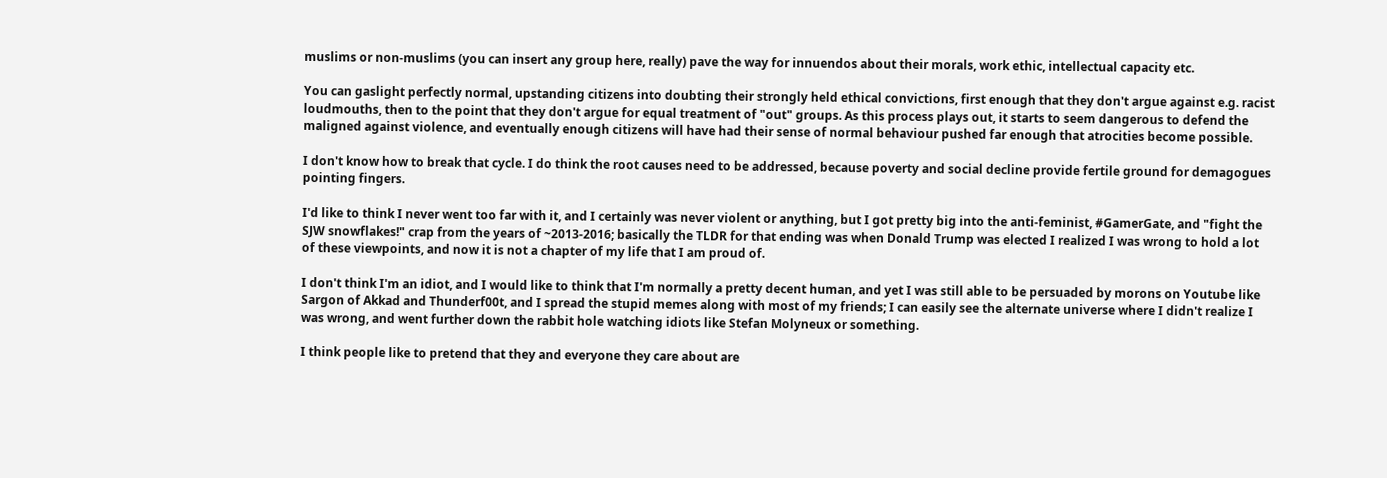muslims or non-muslims (you can insert any group here, really) pave the way for innuendos about their morals, work ethic, intellectual capacity etc.

You can gaslight perfectly normal, upstanding citizens into doubting their strongly held ethical convictions, first enough that they don't argue against e.g. racist loudmouths, then to the point that they don't argue for equal treatment of "out" groups. As this process plays out, it starts to seem dangerous to defend the maligned against violence, and eventually enough citizens will have had their sense of normal behaviour pushed far enough that atrocities become possible.

I don't know how to break that cycle. I do think the root causes need to be addressed, because poverty and social decline provide fertile ground for demagogues pointing fingers.

I'd like to think I never went too far with it, and I certainly was never violent or anything, but I got pretty big into the anti-feminist, #GamerGate, and "fight the SJW snowflakes!" crap from the years of ~2013-2016; basically the TLDR for that ending was when Donald Trump was elected I realized I was wrong to hold a lot of these viewpoints, and now it is not a chapter of my life that I am proud of.

I don't think I'm an idiot, and I would like to think that I'm normally a pretty decent human, and yet I was still able to be persuaded by morons on Youtube like Sargon of Akkad and Thunderf00t, and I spread the stupid memes along with most of my friends; I can easily see the alternate universe where I didn't realize I was wrong, and went further down the rabbit hole watching idiots like Stefan Molyneux or something.

I think people like to pretend that they and everyone they care about are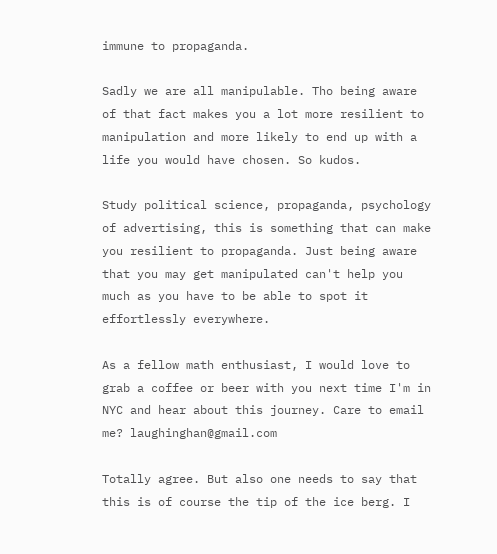immune to propaganda.

Sadly we are all manipulable. Tho being aware of that fact makes you a lot more resilient to manipulation and more likely to end up with a life you would have chosen. So kudos.

Study political science, propaganda, psychology of advertising, this is something that can make you resilient to propaganda. Just being aware that you may get manipulated can't help you much as you have to be able to spot it effortlessly everywhere.

As a fellow math enthusiast, I would love to grab a coffee or beer with you next time I'm in NYC and hear about this journey. Care to email me? laughinghan@gmail.com

Totally agree. But also one needs to say that this is of course the tip of the ice berg. I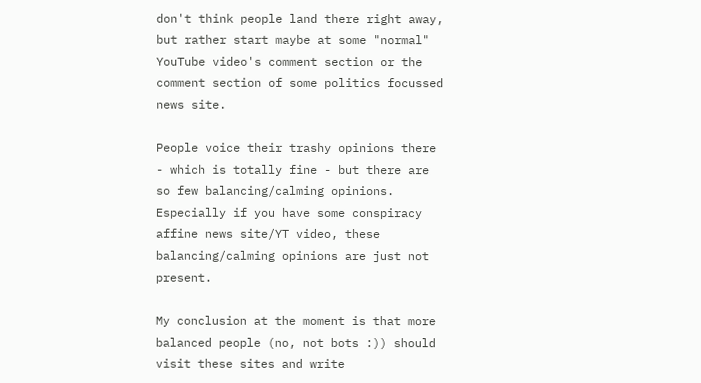don't think people land there right away, but rather start maybe at some "normal" YouTube video's comment section or the comment section of some politics focussed news site.

People voice their trashy opinions there - which is totally fine - but there are so few balancing/calming opinions. Especially if you have some conspiracy affine news site/YT video, these balancing/calming opinions are just not present.

My conclusion at the moment is that more balanced people (no, not bots :)) should visit these sites and write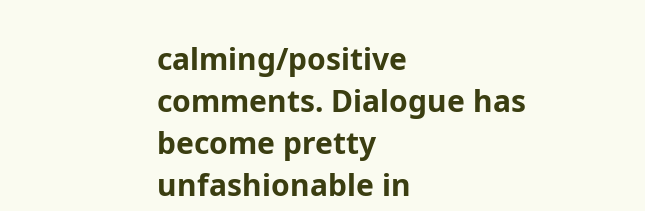calming/positive comments. Dialogue has become pretty unfashionable in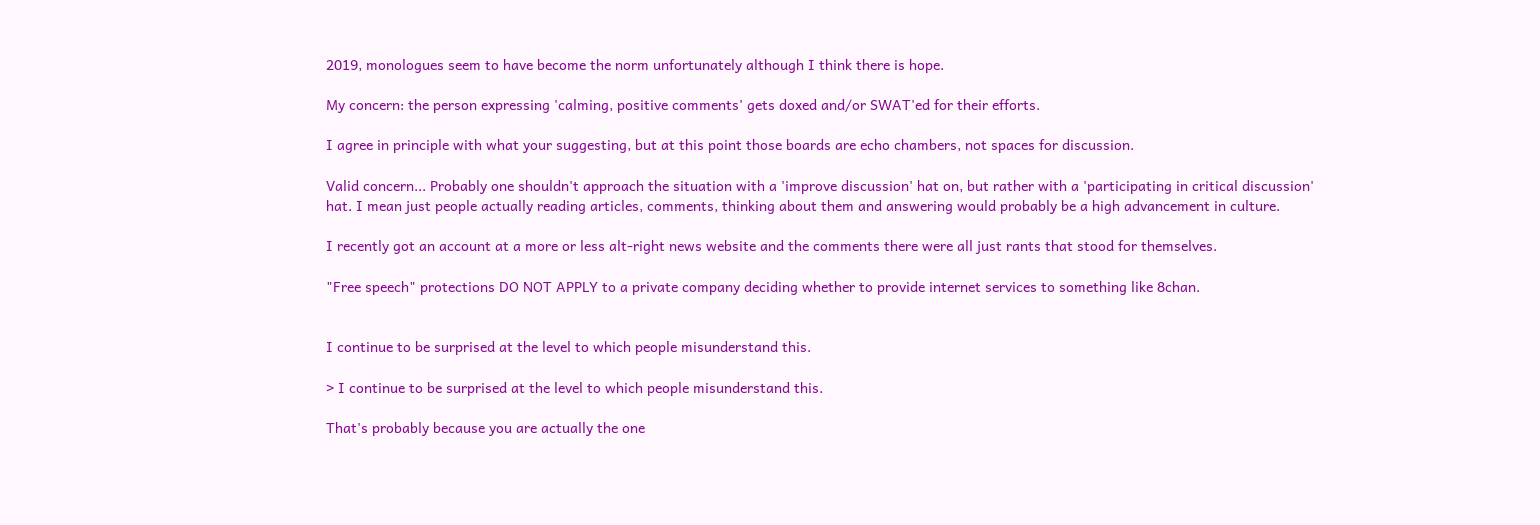2019, monologues seem to have become the norm unfortunately although I think there is hope.

My concern: the person expressing 'calming, positive comments' gets doxed and/or SWAT'ed for their efforts.

I agree in principle with what your suggesting, but at this point those boards are echo chambers, not spaces for discussion.

Valid concern... Probably one shouldn't approach the situation with a 'improve discussion' hat on, but rather with a 'participating in critical discussion' hat. I mean just people actually reading articles, comments, thinking about them and answering would probably be a high advancement in culture.

I recently got an account at a more or less alt-right news website and the comments there were all just rants that stood for themselves.

"Free speech" protections DO NOT APPLY to a private company deciding whether to provide internet services to something like 8chan.


I continue to be surprised at the level to which people misunderstand this.

> I continue to be surprised at the level to which people misunderstand this.

That's probably because you are actually the one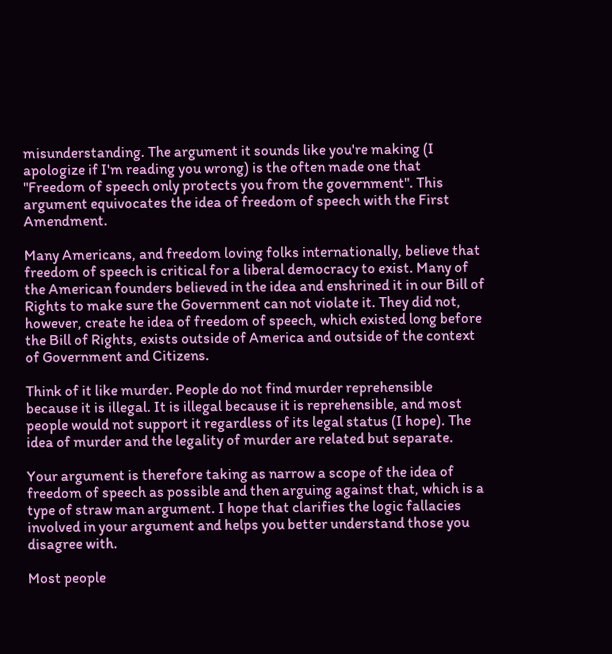misunderstanding. The argument it sounds like you're making (I apologize if I'm reading you wrong) is the often made one that "Freedom of speech only protects you from the government". This argument equivocates the idea of freedom of speech with the First Amendment.

Many Americans, and freedom loving folks internationally, believe that freedom of speech is critical for a liberal democracy to exist. Many of the American founders believed in the idea and enshrined it in our Bill of Rights to make sure the Government can not violate it. They did not, however, create he idea of freedom of speech, which existed long before the Bill of Rights, exists outside of America and outside of the context of Government and Citizens.

Think of it like murder. People do not find murder reprehensible because it is illegal. It is illegal because it is reprehensible, and most people would not support it regardless of its legal status (I hope). The idea of murder and the legality of murder are related but separate.

Your argument is therefore taking as narrow a scope of the idea of freedom of speech as possible and then arguing against that, which is a type of straw man argument. I hope that clarifies the logic fallacies involved in your argument and helps you better understand those you disagree with.

Most people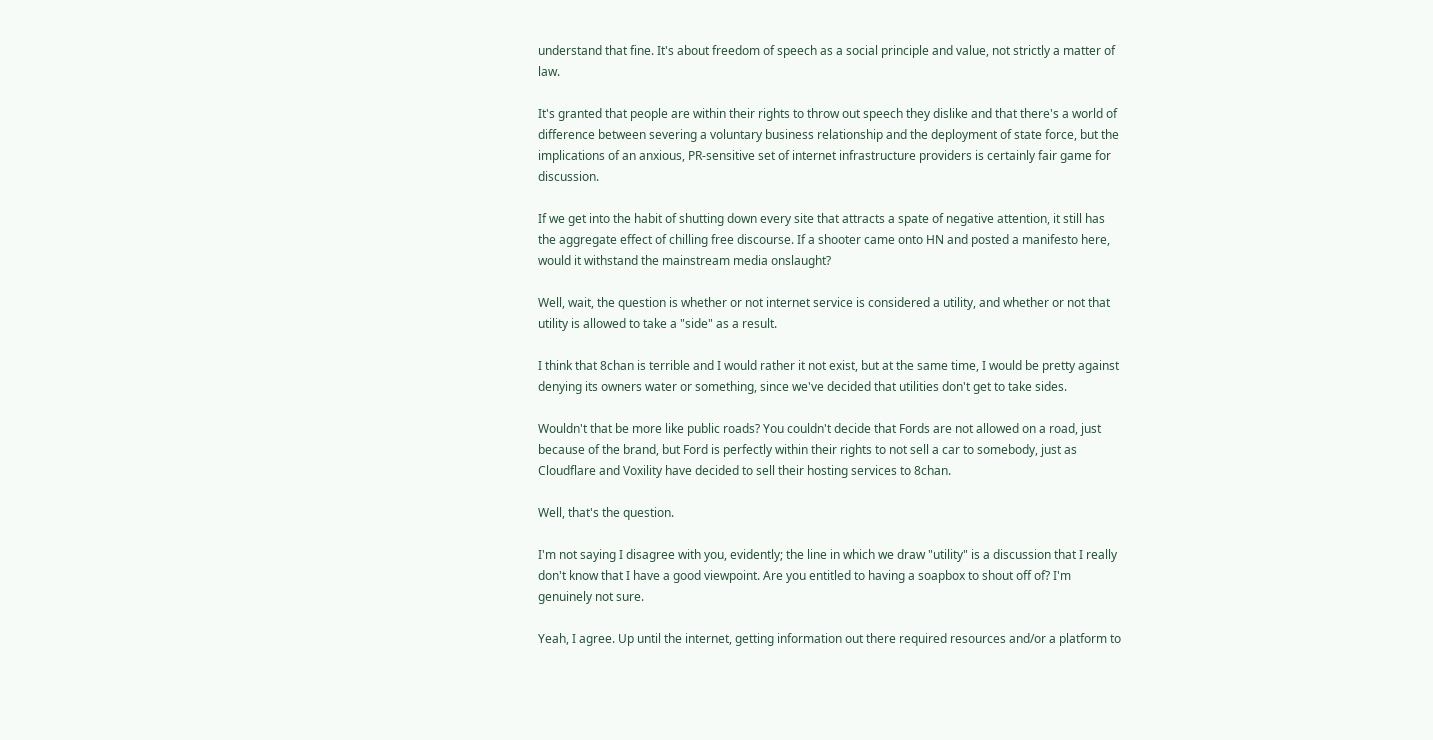understand that fine. It's about freedom of speech as a social principle and value, not strictly a matter of law.

It's granted that people are within their rights to throw out speech they dislike and that there's a world of difference between severing a voluntary business relationship and the deployment of state force, but the implications of an anxious, PR-sensitive set of internet infrastructure providers is certainly fair game for discussion.

If we get into the habit of shutting down every site that attracts a spate of negative attention, it still has the aggregate effect of chilling free discourse. If a shooter came onto HN and posted a manifesto here, would it withstand the mainstream media onslaught?

Well, wait, the question is whether or not internet service is considered a utility, and whether or not that utility is allowed to take a "side" as a result.

I think that 8chan is terrible and I would rather it not exist, but at the same time, I would be pretty against denying its owners water or something, since we've decided that utilities don't get to take sides.

Wouldn't that be more like public roads? You couldn't decide that Fords are not allowed on a road, just because of the brand, but Ford is perfectly within their rights to not sell a car to somebody, just as Cloudflare and Voxility have decided to sell their hosting services to 8chan.

Well, that's the question.

I'm not saying I disagree with you, evidently; the line in which we draw "utility" is a discussion that I really don't know that I have a good viewpoint. Are you entitled to having a soapbox to shout off of? I'm genuinely not sure.

Yeah, I agree. Up until the internet, getting information out there required resources and/or a platform to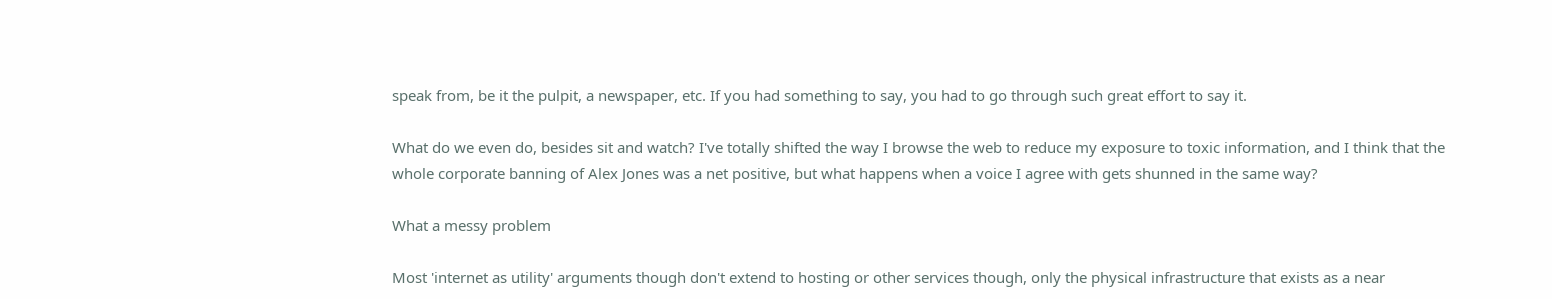speak from, be it the pulpit, a newspaper, etc. If you had something to say, you had to go through such great effort to say it.

What do we even do, besides sit and watch? I've totally shifted the way I browse the web to reduce my exposure to toxic information, and I think that the whole corporate banning of Alex Jones was a net positive, but what happens when a voice I agree with gets shunned in the same way?

What a messy problem

Most 'internet as utility' arguments though don't extend to hosting or other services though, only the physical infrastructure that exists as a near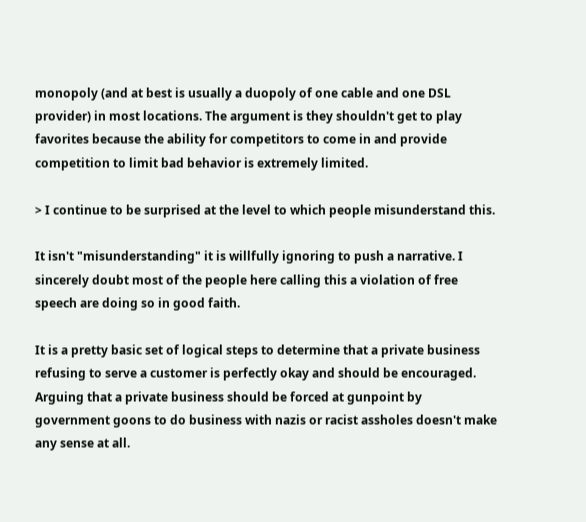monopoly (and at best is usually a duopoly of one cable and one DSL provider) in most locations. The argument is they shouldn't get to play favorites because the ability for competitors to come in and provide competition to limit bad behavior is extremely limited.

> I continue to be surprised at the level to which people misunderstand this.

It isn't "misunderstanding" it is willfully ignoring to push a narrative. I sincerely doubt most of the people here calling this a violation of free speech are doing so in good faith.

It is a pretty basic set of logical steps to determine that a private business refusing to serve a customer is perfectly okay and should be encouraged. Arguing that a private business should be forced at gunpoint by government goons to do business with nazis or racist assholes doesn't make any sense at all.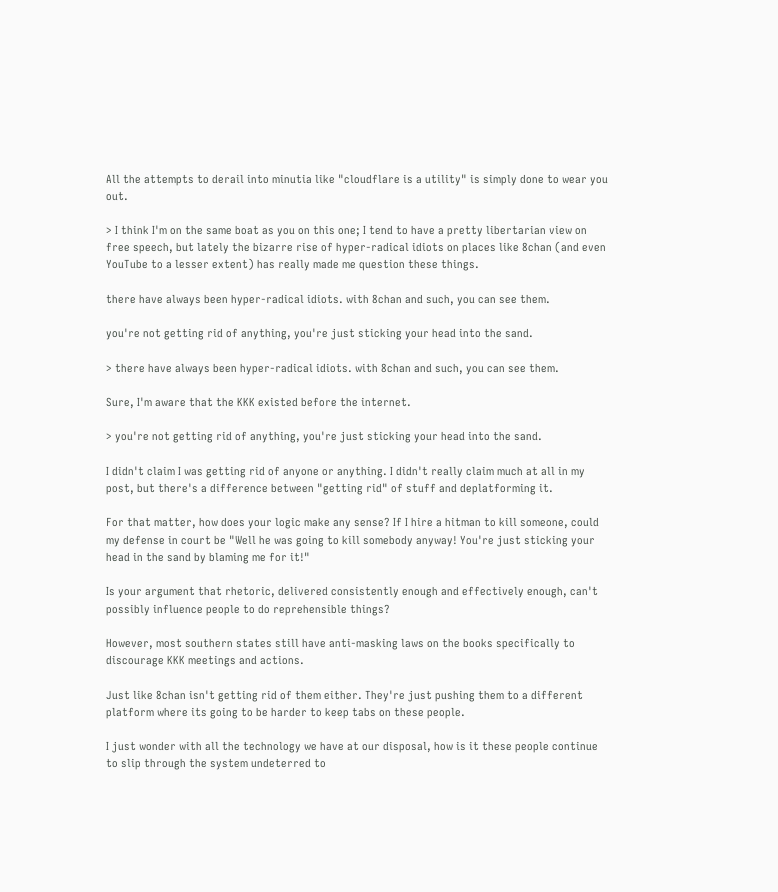All the attempts to derail into minutia like "cloudflare is a utility" is simply done to wear you out.

> I think I'm on the same boat as you on this one; I tend to have a pretty libertarian view on free speech, but lately the bizarre rise of hyper-radical idiots on places like 8chan (and even YouTube to a lesser extent) has really made me question these things.

there have always been hyper-radical idiots. with 8chan and such, you can see them.

you're not getting rid of anything, you're just sticking your head into the sand.

> there have always been hyper-radical idiots. with 8chan and such, you can see them.

Sure, I'm aware that the KKK existed before the internet.

> you're not getting rid of anything, you're just sticking your head into the sand.

I didn't claim I was getting rid of anyone or anything. I didn't really claim much at all in my post, but there's a difference between "getting rid" of stuff and deplatforming it.

For that matter, how does your logic make any sense? If I hire a hitman to kill someone, could my defense in court be "Well he was going to kill somebody anyway! You're just sticking your head in the sand by blaming me for it!"

Is your argument that rhetoric, delivered consistently enough and effectively enough, can't possibly influence people to do reprehensible things?

However, most southern states still have anti-masking laws on the books specifically to discourage KKK meetings and actions.

Just like 8chan isn't getting rid of them either. They're just pushing them to a different platform where its going to be harder to keep tabs on these people.

I just wonder with all the technology we have at our disposal, how is it these people continue to slip through the system undeterred to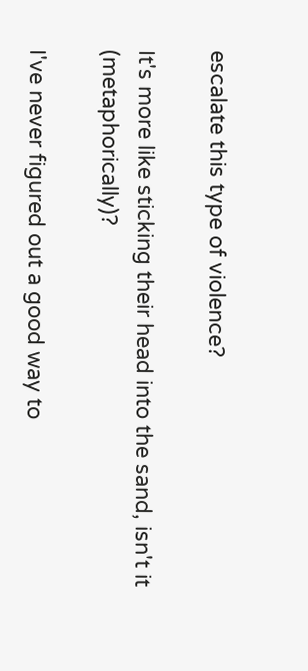escalate this type of violence?

It's more like sticking their head into the sand, isn't it (metaphorically)?

I've never figured out a good way to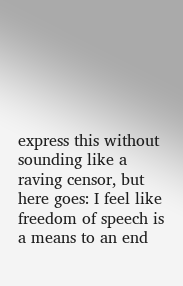express this without sounding like a raving censor, but here goes: I feel like freedom of speech is a means to an end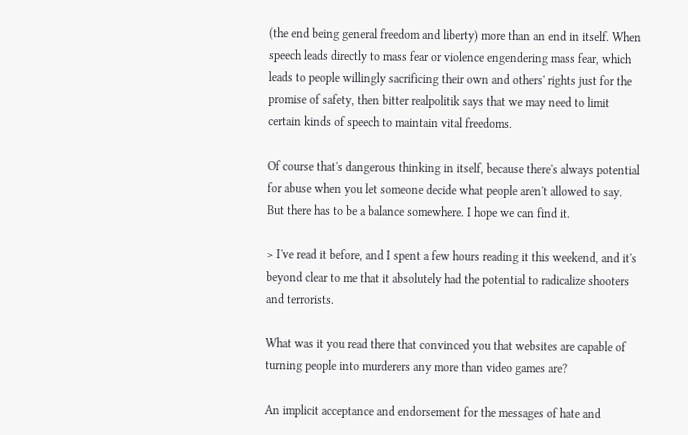(the end being general freedom and liberty) more than an end in itself. When speech leads directly to mass fear or violence engendering mass fear, which leads to people willingly sacrificing their own and others' rights just for the promise of safety, then bitter realpolitik says that we may need to limit certain kinds of speech to maintain vital freedoms.

Of course that's dangerous thinking in itself, because there's always potential for abuse when you let someone decide what people aren't allowed to say. But there has to be a balance somewhere. I hope we can find it.

> I've read it before, and I spent a few hours reading it this weekend, and it's beyond clear to me that it absolutely had the potential to radicalize shooters and terrorists.

What was it you read there that convinced you that websites are capable of turning people into murderers any more than video games are?

An implicit acceptance and endorsement for the messages of hate and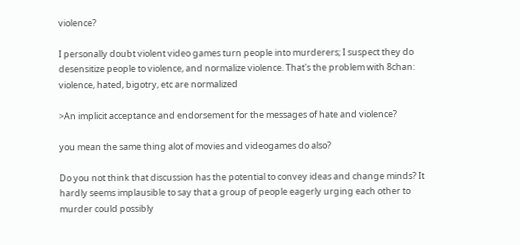violence?

I personally doubt violent video games turn people into murderers; I suspect they do desensitize people to violence, and normalize violence. That's the problem with 8chan: violence, hated, bigotry, etc are normalized

>An implicit acceptance and endorsement for the messages of hate and violence?

you mean the same thing alot of movies and videogames do also?

Do you not think that discussion has the potential to convey ideas and change minds? It hardly seems implausible to say that a group of people eagerly urging each other to murder could possibly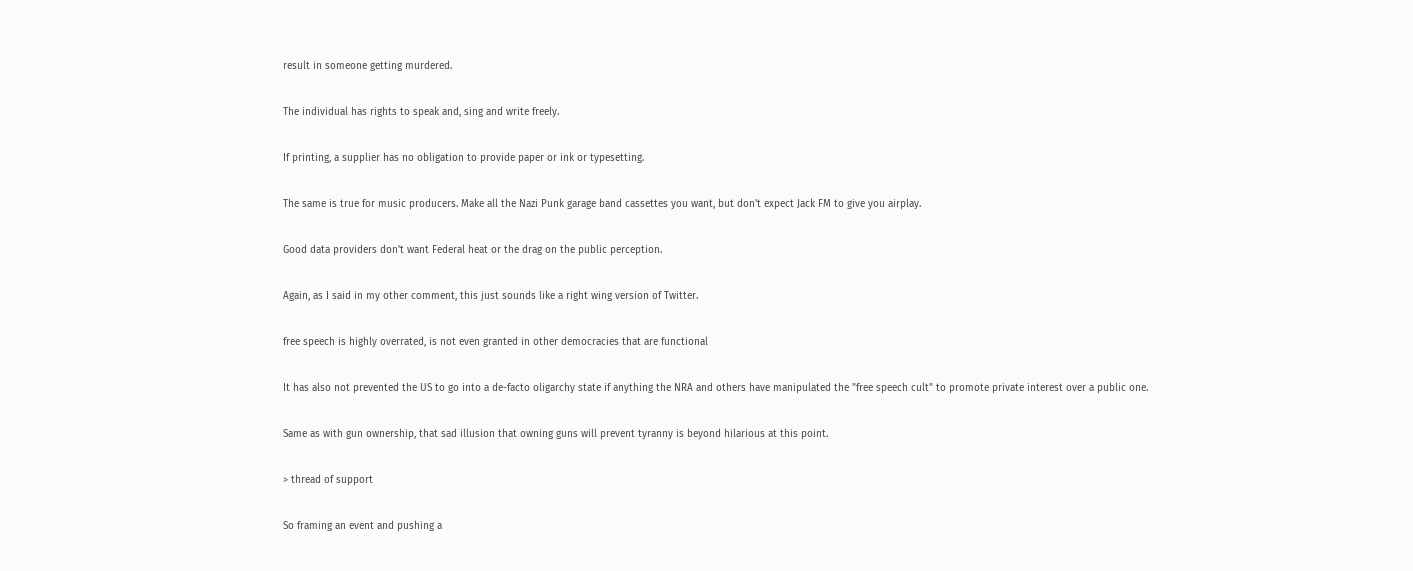result in someone getting murdered.

The individual has rights to speak and, sing and write freely.

If printing, a supplier has no obligation to provide paper or ink or typesetting.

The same is true for music producers. Make all the Nazi Punk garage band cassettes you want, but don't expect Jack FM to give you airplay.

Good data providers don't want Federal heat or the drag on the public perception.

Again, as I said in my other comment, this just sounds like a right wing version of Twitter.

free speech is highly overrated, is not even granted in other democracies that are functional

It has also not prevented the US to go into a de-facto oligarchy state if anything the NRA and others have manipulated the "free speech cult" to promote private interest over a public one.

Same as with gun ownership, that sad illusion that owning guns will prevent tyranny is beyond hilarious at this point.

> thread of support

So framing an event and pushing a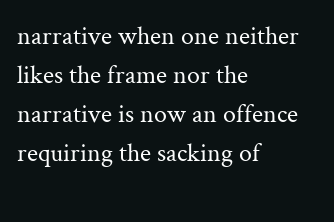narrative when one neither likes the frame nor the narrative is now an offence requiring the sacking of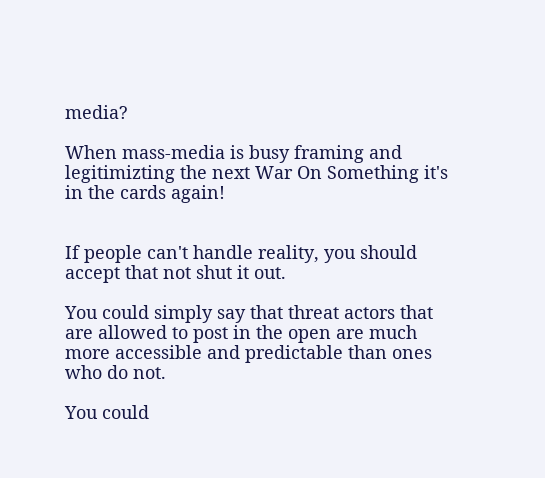media?

When mass-media is busy framing and legitimizting the next War On Something it's in the cards again!


If people can't handle reality, you should accept that not shut it out.

You could simply say that threat actors that are allowed to post in the open are much more accessible and predictable than ones who do not.

You could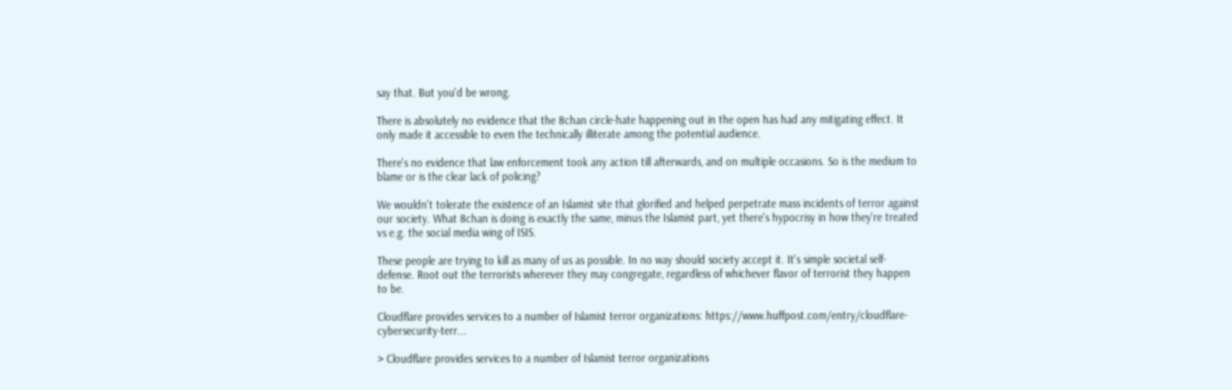say that. But you'd be wrong.

There is absolutely no evidence that the 8chan circle-hate happening out in the open has had any mitigating effect. It only made it accessible to even the technically illiterate among the potential audience.

There's no evidence that law enforcement took any action till afterwards, and on multiple occasions. So is the medium to blame or is the clear lack of policing?

We wouldn't tolerate the existence of an Islamist site that glorified and helped perpetrate mass incidents of terror against our society. What 8chan is doing is exactly the same, minus the Islamist part, yet there's hypocrisy in how they're treated vs e.g. the social media wing of ISIS.

These people are trying to kill as many of us as possible. In no way should society accept it. It's simple societal self-defense. Root out the terrorists wherever they may congregate, regardless of whichever flavor of terrorist they happen to be.

Cloudflare provides services to a number of Islamist terror organizations: https://www.huffpost.com/entry/cloudflare-cybersecurity-terr...

> Cloudflare provides services to a number of Islamist terror organizations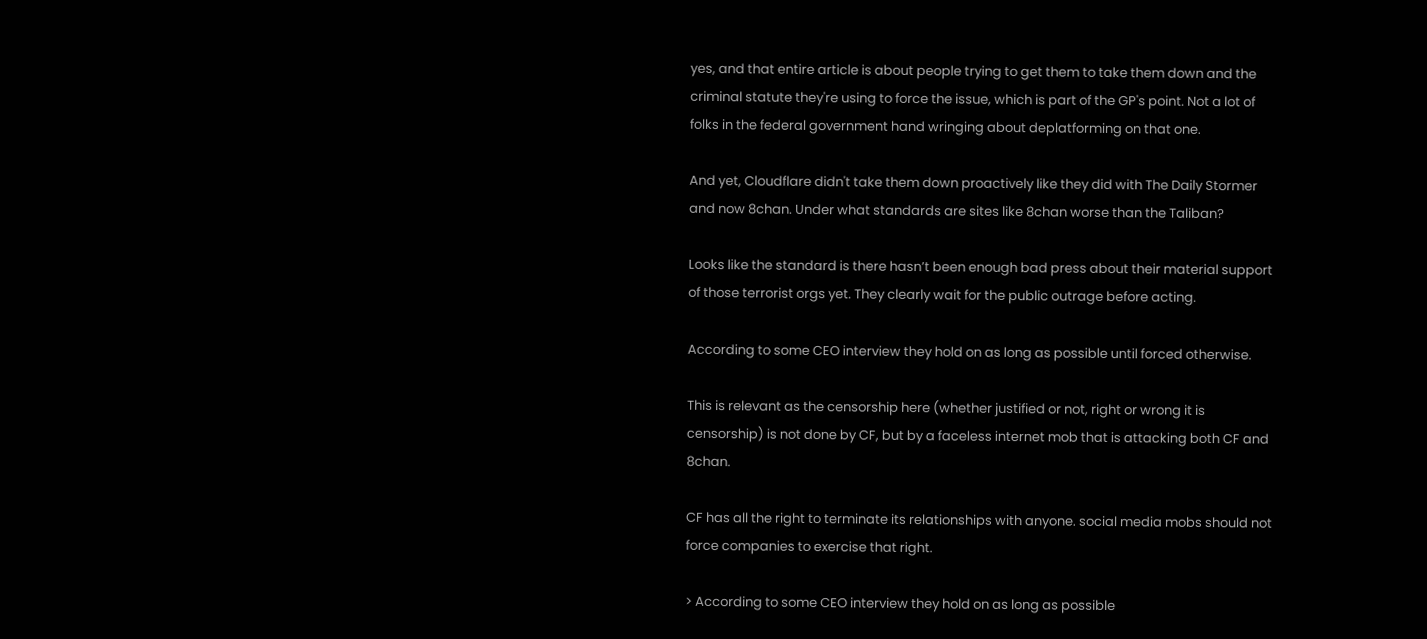yes, and that entire article is about people trying to get them to take them down and the criminal statute they're using to force the issue, which is part of the GP's point. Not a lot of folks in the federal government hand wringing about deplatforming on that one.

And yet, Cloudflare didn't take them down proactively like they did with The Daily Stormer and now 8chan. Under what standards are sites like 8chan worse than the Taliban?

Looks like the standard is there hasn’t been enough bad press about their material support of those terrorist orgs yet. They clearly wait for the public outrage before acting.

According to some CEO interview they hold on as long as possible until forced otherwise.

This is relevant as the censorship here (whether justified or not, right or wrong it is censorship) is not done by CF, but by a faceless internet mob that is attacking both CF and 8chan.

CF has all the right to terminate its relationships with anyone. social media mobs should not force companies to exercise that right.

> According to some CEO interview they hold on as long as possible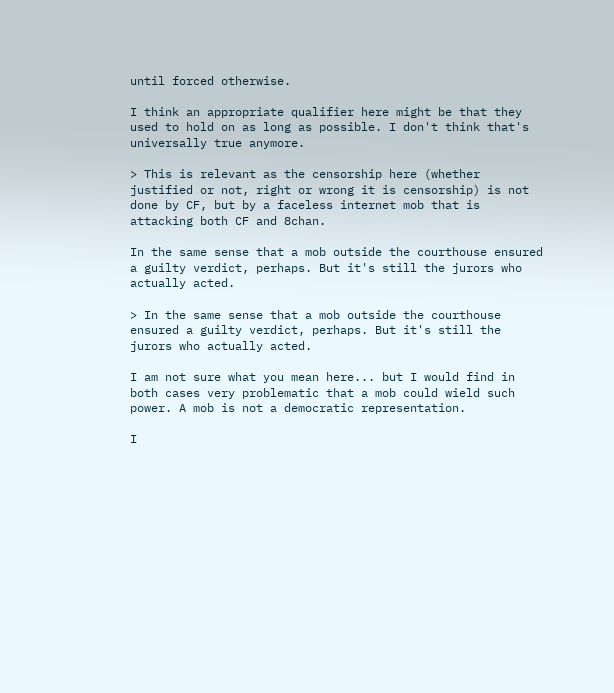until forced otherwise.

I think an appropriate qualifier here might be that they used to hold on as long as possible. I don't think that's universally true anymore.

> This is relevant as the censorship here (whether justified or not, right or wrong it is censorship) is not done by CF, but by a faceless internet mob that is attacking both CF and 8chan.

In the same sense that a mob outside the courthouse ensured a guilty verdict, perhaps. But it's still the jurors who actually acted.

> In the same sense that a mob outside the courthouse ensured a guilty verdict, perhaps. But it's still the jurors who actually acted.

I am not sure what you mean here... but I would find in both cases very problematic that a mob could wield such power. A mob is not a democratic representation.

I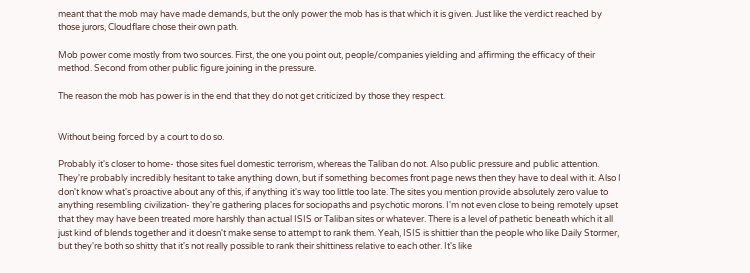meant that the mob may have made demands, but the only power the mob has is that which it is given. Just like the verdict reached by those jurors, Cloudflare chose their own path.

Mob power come mostly from two sources. First, the one you point out, people/companies yielding and affirming the efficacy of their method. Second from other public figure joining in the pressure.

The reason the mob has power is in the end that they do not get criticized by those they respect.


Without being forced by a court to do so.

Probably it's closer to home- those sites fuel domestic terrorism, whereas the Taliban do not. Also public pressure and public attention. They're probably incredibly hesitant to take anything down, but if something becomes front page news then they have to deal with it. Also I don't know what's proactive about any of this, if anything it's way too little too late. The sites you mention provide absolutely zero value to anything resembling civilization- they're gathering places for sociopaths and psychotic morons. I'm not even close to being remotely upset that they may have been treated more harshly than actual ISIS or Taliban sites or whatever. There is a level of pathetic beneath which it all just kind of blends together and it doesn't make sense to attempt to rank them. Yeah, ISIS is shittier than the people who like Daily Stormer, but they're both so shitty that it's not really possible to rank their shittiness relative to each other. It's like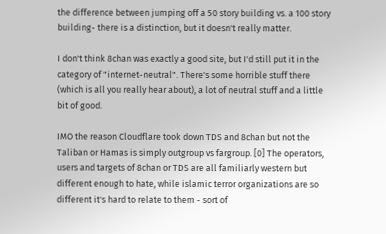the difference between jumping off a 50 story building vs. a 100 story building- there is a distinction, but it doesn't really matter.

I don't think 8chan was exactly a good site, but I'd still put it in the category of "internet-neutral". There's some horrible stuff there (which is all you really hear about), a lot of neutral stuff and a little bit of good.

IMO the reason Cloudflare took down TDS and 8chan but not the Taliban or Hamas is simply outgroup vs fargroup. [0] The operators, users and targets of 8chan or TDS are all familiarly western but different enough to hate, while islamic terror organizations are so different it's hard to relate to them - sort of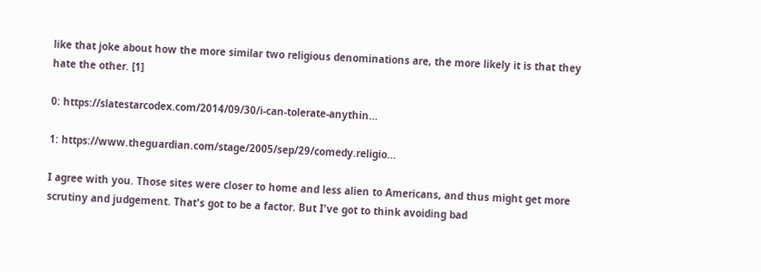like that joke about how the more similar two religious denominations are, the more likely it is that they hate the other. [1]

0: https://slatestarcodex.com/2014/09/30/i-can-tolerate-anythin...

1: https://www.theguardian.com/stage/2005/sep/29/comedy.religio...

I agree with you. Those sites were closer to home and less alien to Americans, and thus might get more scrutiny and judgement. That's got to be a factor. But I've got to think avoiding bad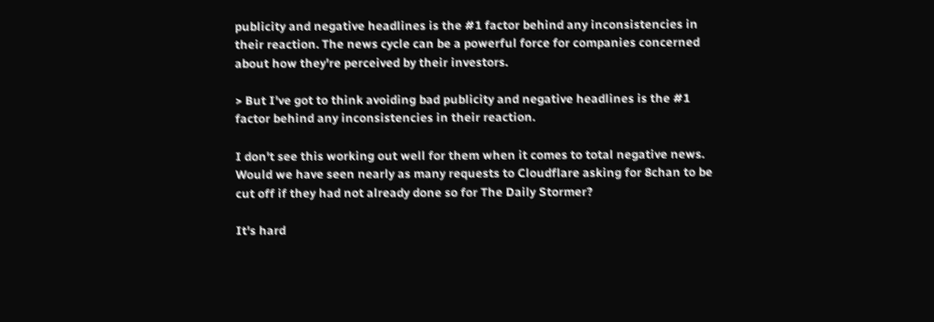publicity and negative headlines is the #1 factor behind any inconsistencies in their reaction. The news cycle can be a powerful force for companies concerned about how they're perceived by their investors.

> But I've got to think avoiding bad publicity and negative headlines is the #1 factor behind any inconsistencies in their reaction.

I don't see this working out well for them when it comes to total negative news. Would we have seen nearly as many requests to Cloudflare asking for 8chan to be cut off if they had not already done so for The Daily Stormer?

It's hard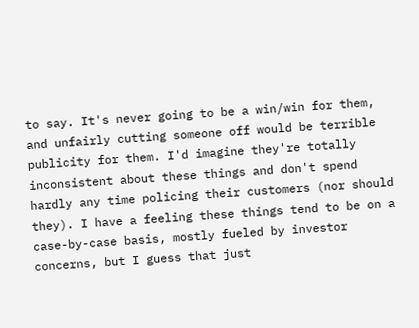to say. It's never going to be a win/win for them, and unfairly cutting someone off would be terrible publicity for them. I'd imagine they're totally inconsistent about these things and don't spend hardly any time policing their customers (nor should they). I have a feeling these things tend to be on a case-by-case basis, mostly fueled by investor concerns, but I guess that just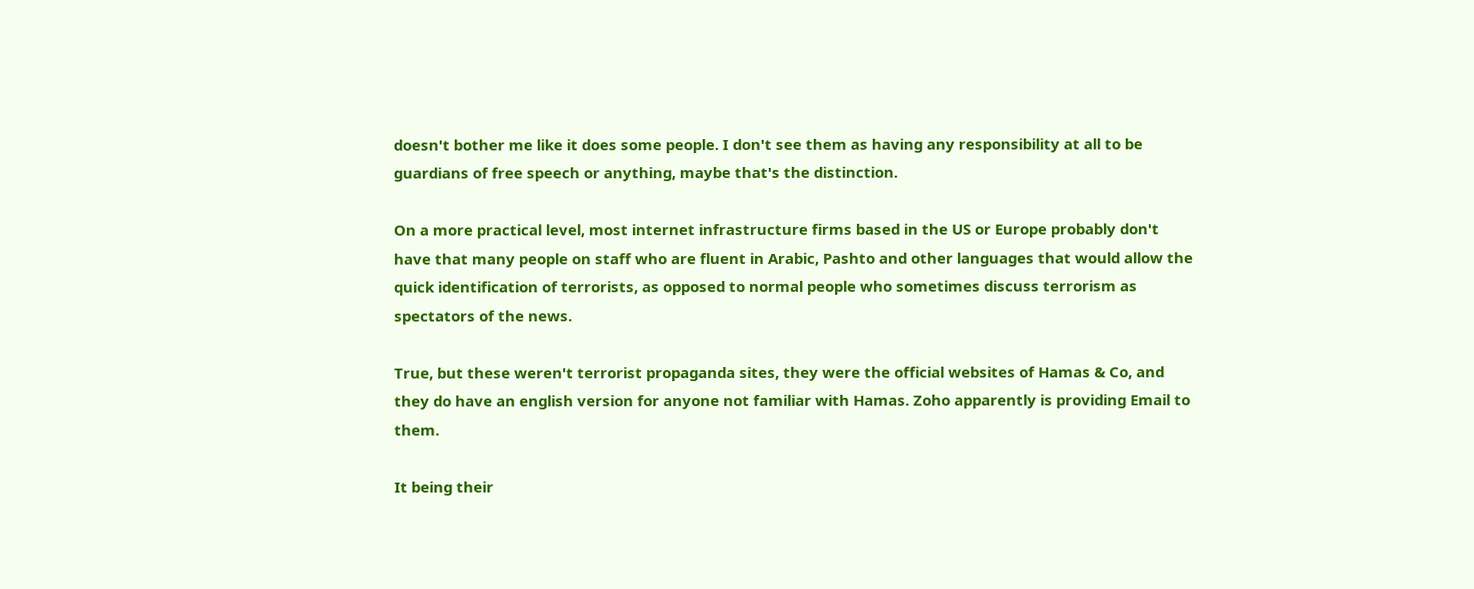doesn't bother me like it does some people. I don't see them as having any responsibility at all to be guardians of free speech or anything, maybe that's the distinction.

On a more practical level, most internet infrastructure firms based in the US or Europe probably don't have that many people on staff who are fluent in Arabic, Pashto and other languages that would allow the quick identification of terrorists, as opposed to normal people who sometimes discuss terrorism as spectators of the news.

True, but these weren't terrorist propaganda sites, they were the official websites of Hamas & Co, and they do have an english version for anyone not familiar with Hamas. Zoho apparently is providing Email to them.

It being their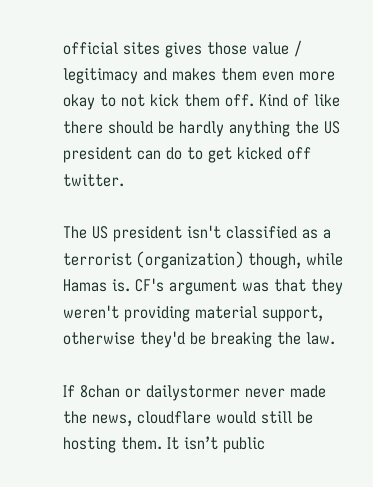official sites gives those value / legitimacy and makes them even more okay to not kick them off. Kind of like there should be hardly anything the US president can do to get kicked off twitter.

The US president isn't classified as a terrorist (organization) though, while Hamas is. CF's argument was that they weren't providing material support, otherwise they'd be breaking the law.

If 8chan or dailystormer never made the news, cloudflare would still be hosting them. It isn’t public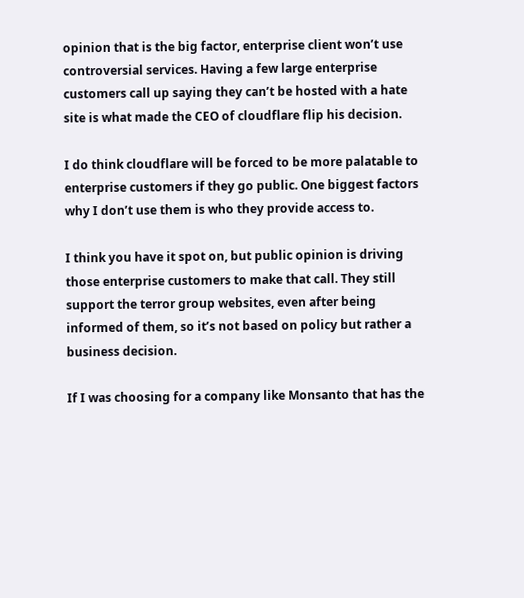opinion that is the big factor, enterprise client won’t use controversial services. Having a few large enterprise customers call up saying they can’t be hosted with a hate site is what made the CEO of cloudflare flip his decision.

I do think cloudflare will be forced to be more palatable to enterprise customers if they go public. One biggest factors why I don’t use them is who they provide access to.

I think you have it spot on, but public opinion is driving those enterprise customers to make that call. They still support the terror group websites, even after being informed of them, so it’s not based on policy but rather a business decision.

If I was choosing for a company like Monsanto that has the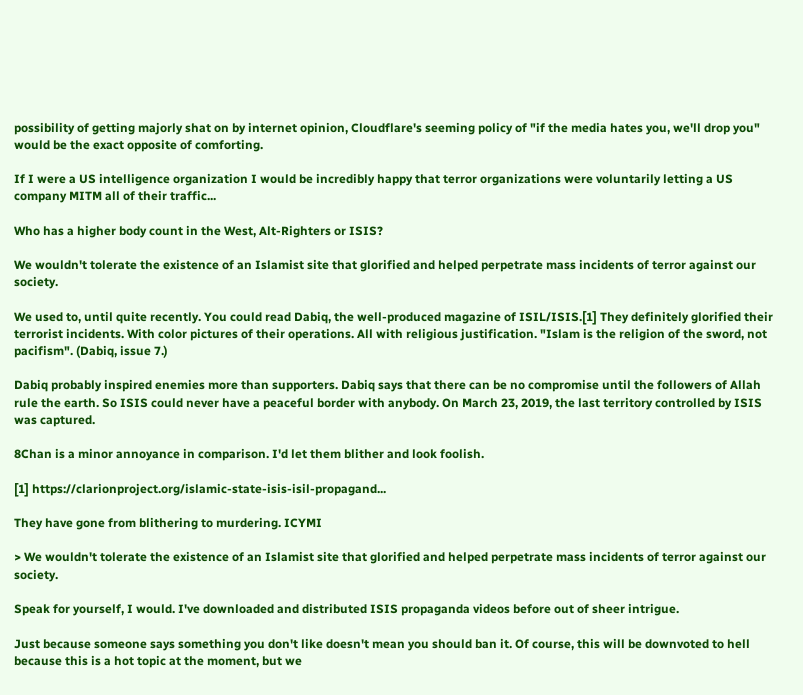possibility of getting majorly shat on by internet opinion, Cloudflare's seeming policy of "if the media hates you, we'll drop you" would be the exact opposite of comforting.

If I were a US intelligence organization I would be incredibly happy that terror organizations were voluntarily letting a US company MITM all of their traffic...

Who has a higher body count in the West, Alt-Righters or ISIS?

We wouldn't tolerate the existence of an Islamist site that glorified and helped perpetrate mass incidents of terror against our society.

We used to, until quite recently. You could read Dabiq, the well-produced magazine of ISIL/ISIS.[1] They definitely glorified their terrorist incidents. With color pictures of their operations. All with religious justification. "Islam is the religion of the sword, not pacifism". (Dabiq, issue 7.)

Dabiq probably inspired enemies more than supporters. Dabiq says that there can be no compromise until the followers of Allah rule the earth. So ISIS could never have a peaceful border with anybody. On March 23, 2019, the last territory controlled by ISIS was captured.

8Chan is a minor annoyance in comparison. I'd let them blither and look foolish.

[1] https://clarionproject.org/islamic-state-isis-isil-propagand...

They have gone from blithering to murdering. ICYMI

> We wouldn't tolerate the existence of an Islamist site that glorified and helped perpetrate mass incidents of terror against our society.

Speak for yourself, I would. I've downloaded and distributed ISIS propaganda videos before out of sheer intrigue.

Just because someone says something you don't like doesn't mean you should ban it. Of course, this will be downvoted to hell because this is a hot topic at the moment, but we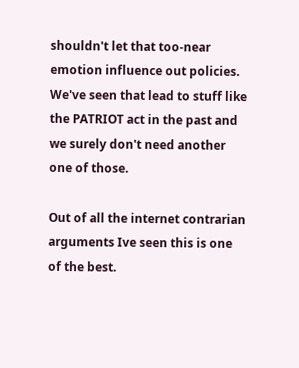shouldn't let that too-near emotion influence out policies. We've seen that lead to stuff like the PATRIOT act in the past and we surely don't need another one of those.

Out of all the internet contrarian arguments Ive seen this is one of the best.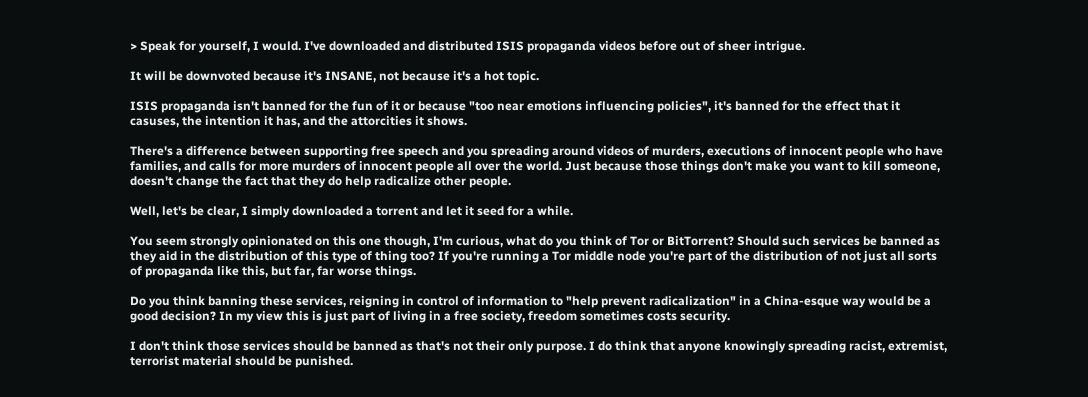> Speak for yourself, I would. I've downloaded and distributed ISIS propaganda videos before out of sheer intrigue.

It will be downvoted because it's INSANE, not because it's a hot topic.

ISIS propaganda isn't banned for the fun of it or because "too near emotions influencing policies", it's banned for the effect that it casuses, the intention it has, and the attorcities it shows.

There's a difference between supporting free speech and you spreading around videos of murders, executions of innocent people who have families, and calls for more murders of innocent people all over the world. Just because those things don't make you want to kill someone, doesn't change the fact that they do help radicalize other people.

Well, let's be clear, I simply downloaded a torrent and let it seed for a while.

You seem strongly opinionated on this one though, I'm curious, what do you think of Tor or BitTorrent? Should such services be banned as they aid in the distribution of this type of thing too? If you're running a Tor middle node you're part of the distribution of not just all sorts of propaganda like this, but far, far worse things.

Do you think banning these services, reigning in control of information to "help prevent radicalization" in a China-esque way would be a good decision? In my view this is just part of living in a free society, freedom sometimes costs security.

I don't think those services should be banned as that's not their only purpose. I do think that anyone knowingly spreading racist, extremist, terrorist material should be punished.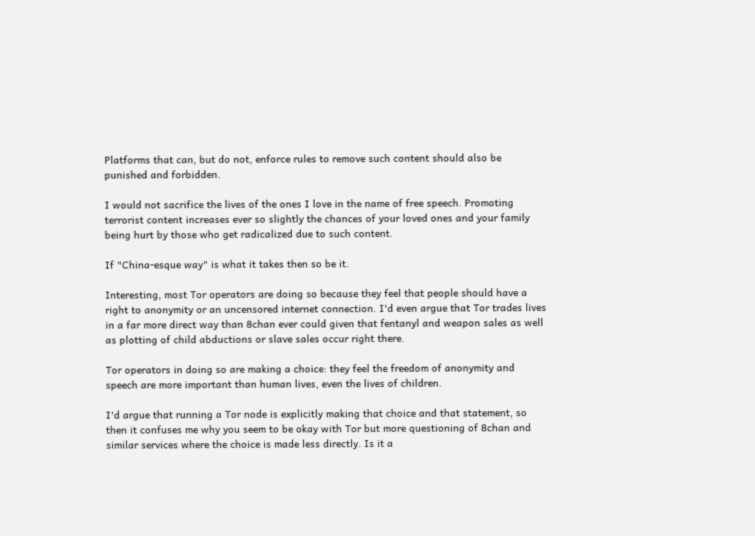Platforms that can, but do not, enforce rules to remove such content should also be punished and forbidden.

I would not sacrifice the lives of the ones I love in the name of free speech. Promoting terrorist content increases ever so slightly the chances of your loved ones and your family being hurt by those who get radicalized due to such content.

If "China-esque way" is what it takes then so be it.

Interesting, most Tor operators are doing so because they feel that people should have a right to anonymity or an uncensored internet connection. I'd even argue that Tor trades lives in a far more direct way than 8chan ever could given that fentanyl and weapon sales as well as plotting of child abductions or slave sales occur right there.

Tor operators in doing so are making a choice: they feel the freedom of anonymity and speech are more important than human lives, even the lives of children.

I'd argue that running a Tor node is explicitly making that choice and that statement, so then it confuses me why you seem to be okay with Tor but more questioning of 8chan and similar services where the choice is made less directly. Is it a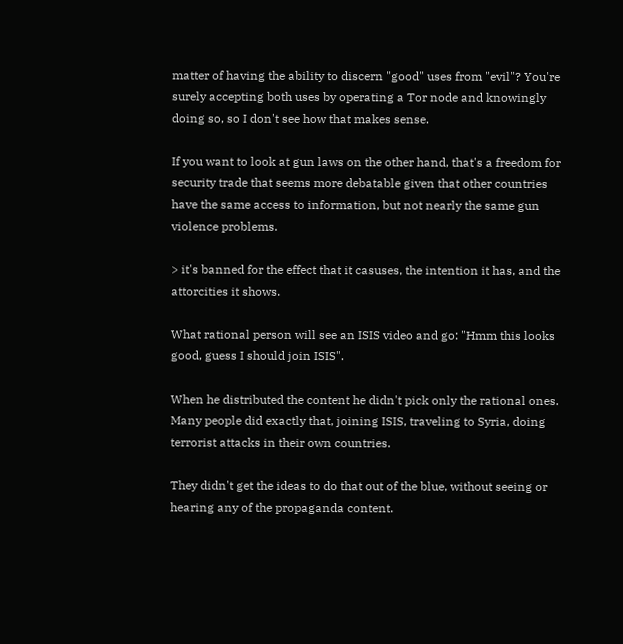matter of having the ability to discern "good" uses from "evil"? You're surely accepting both uses by operating a Tor node and knowingly doing so, so I don't see how that makes sense.

If you want to look at gun laws on the other hand, that's a freedom for security trade that seems more debatable given that other countries have the same access to information, but not nearly the same gun violence problems.

> it's banned for the effect that it casuses, the intention it has, and the attorcities it shows.

What rational person will see an ISIS video and go: "Hmm this looks good, guess I should join ISIS".

When he distributed the content he didn't pick only the rational ones. Many people did exactly that, joining ISIS, traveling to Syria, doing terrorist attacks in their own countries.

They didn't get the ideas to do that out of the blue, without seeing or hearing any of the propaganda content.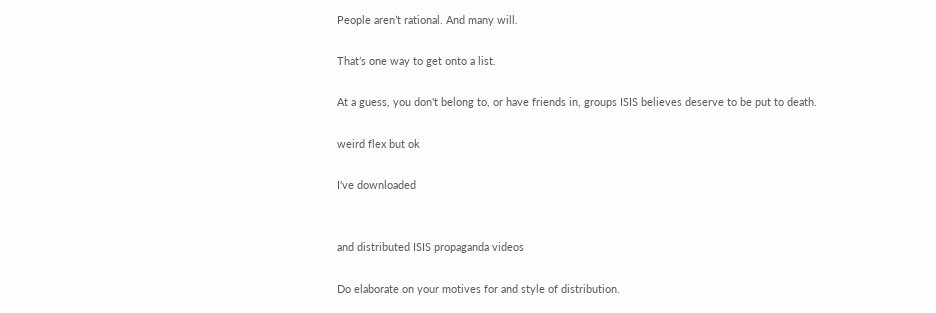People aren’t rational. And many will.

That’s one way to get onto a list.

At a guess, you don't belong to, or have friends in, groups ISIS believes deserve to be put to death.

weird flex but ok

I've downloaded


and distributed ISIS propaganda videos

Do elaborate on your motives for and style of distribution.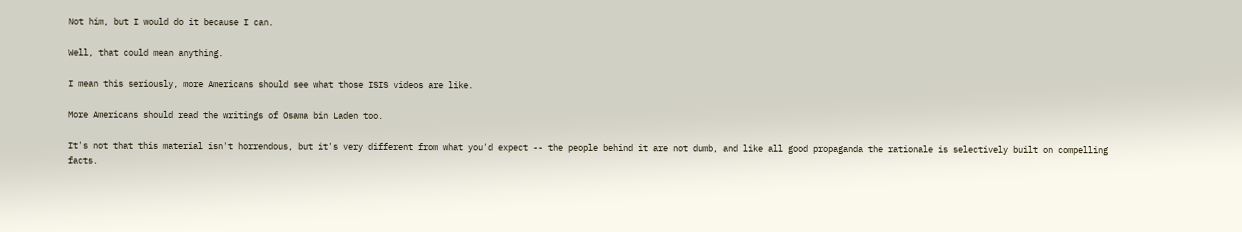Not him, but I would do it because I can.

Well, that could mean anything.

I mean this seriously, more Americans should see what those ISIS videos are like.

More Americans should read the writings of Osama bin Laden too.

It's not that this material isn't horrendous, but it's very different from what you'd expect -- the people behind it are not dumb, and like all good propaganda the rationale is selectively built on compelling facts.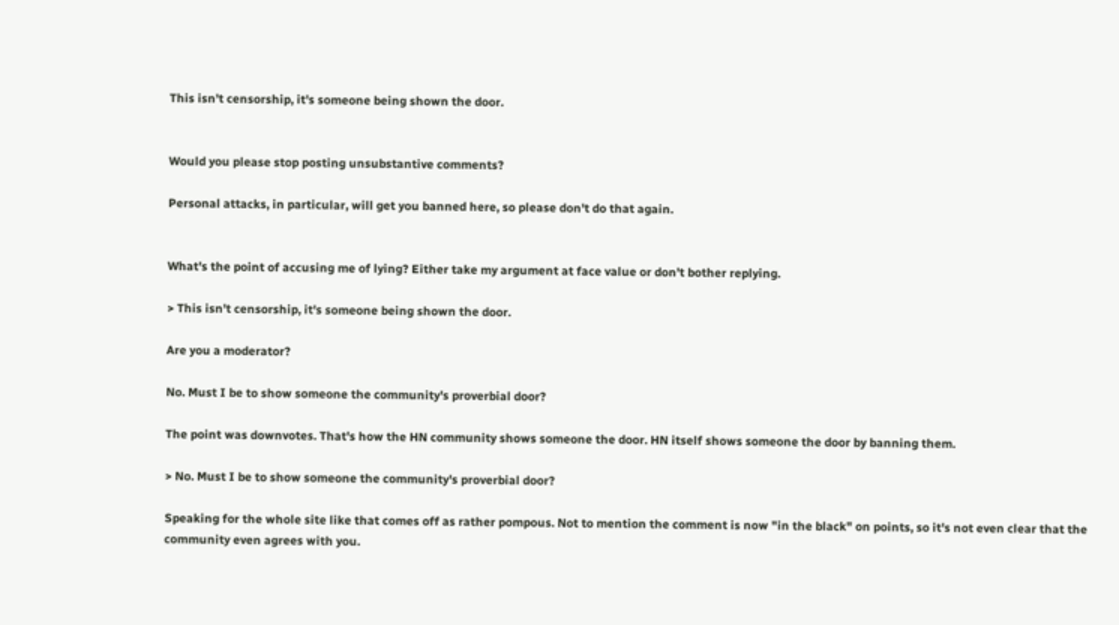This isn't censorship, it's someone being shown the door.


Would you please stop posting unsubstantive comments?

Personal attacks, in particular, will get you banned here, so please don't do that again.


What's the point of accusing me of lying? Either take my argument at face value or don't bother replying.

> This isn't censorship, it's someone being shown the door.

Are you a moderator?

No. Must I be to show someone the community's proverbial door?

The point was downvotes. That's how the HN community shows someone the door. HN itself shows someone the door by banning them.

> No. Must I be to show someone the community's proverbial door?

Speaking for the whole site like that comes off as rather pompous. Not to mention the comment is now "in the black" on points, so it's not even clear that the community even agrees with you.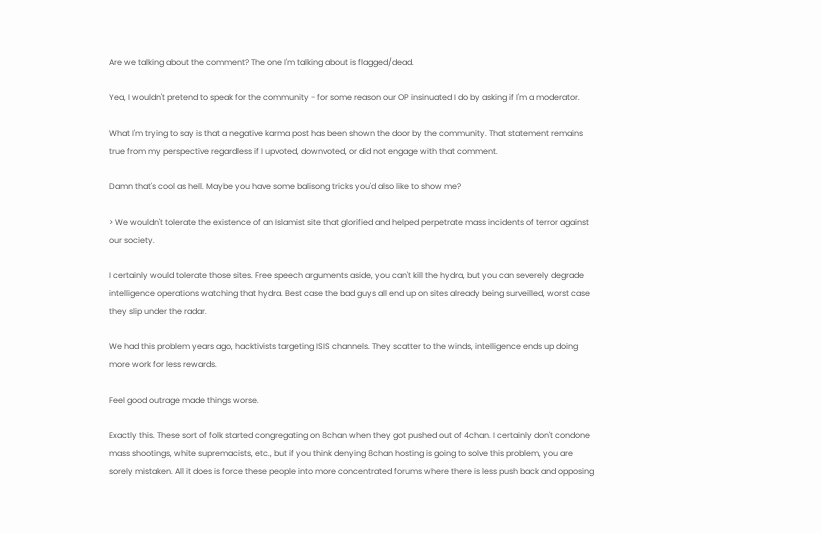Are we talking about the comment? The one I'm talking about is flagged/dead.

Yea, I wouldn't pretend to speak for the community - for some reason our OP insinuated I do by asking if I'm a moderator.

What I'm trying to say is that a negative karma post has been shown the door by the community. That statement remains true from my perspective regardless if I upvoted, downvoted, or did not engage with that comment.

Damn that's cool as hell. Maybe you have some balisong tricks you'd also like to show me?

> We wouldn't tolerate the existence of an Islamist site that glorified and helped perpetrate mass incidents of terror against our society.

I certainly would tolerate those sites. Free speech arguments aside, you can't kill the hydra, but you can severely degrade intelligence operations watching that hydra. Best case the bad guys all end up on sites already being surveilled, worst case they slip under the radar.

We had this problem years ago, hacktivists targeting ISIS channels. They scatter to the winds, intelligence ends up doing more work for less rewards.

Feel good outrage made things worse.

Exactly this. These sort of folk started congregating on 8chan when they got pushed out of 4chan. I certainly don't condone mass shootings, white supremacists, etc., but if you think denying 8chan hosting is going to solve this problem, you are sorely mistaken. All it does is force these people into more concentrated forums where there is less push back and opposing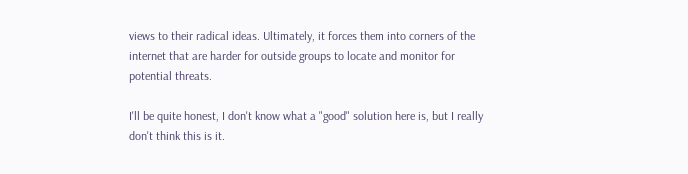views to their radical ideas. Ultimately, it forces them into corners of the internet that are harder for outside groups to locate and monitor for potential threats.

I'll be quite honest, I don't know what a "good" solution here is, but I really don't think this is it.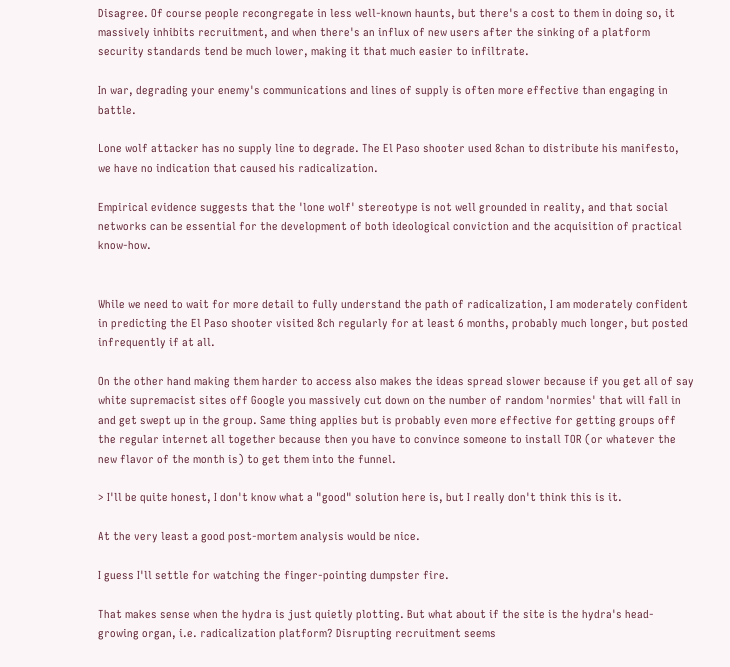Disagree. Of course people recongregate in less well-known haunts, but there's a cost to them in doing so, it massively inhibits recruitment, and when there's an influx of new users after the sinking of a platform security standards tend be much lower, making it that much easier to infiltrate.

In war, degrading your enemy's communications and lines of supply is often more effective than engaging in battle.

Lone wolf attacker has no supply line to degrade. The El Paso shooter used 8chan to distribute his manifesto, we have no indication that caused his radicalization.

Empirical evidence suggests that the 'lone wolf' stereotype is not well grounded in reality, and that social networks can be essential for the development of both ideological conviction and the acquisition of practical know-how.


While we need to wait for more detail to fully understand the path of radicalization, I am moderately confident in predicting the El Paso shooter visited 8ch regularly for at least 6 months, probably much longer, but posted infrequently if at all.

On the other hand making them harder to access also makes the ideas spread slower because if you get all of say white supremacist sites off Google you massively cut down on the number of random 'normies' that will fall in and get swept up in the group. Same thing applies but is probably even more effective for getting groups off the regular internet all together because then you have to convince someone to install TOR (or whatever the new flavor of the month is) to get them into the funnel.

> I'll be quite honest, I don't know what a "good" solution here is, but I really don't think this is it.

At the very least a good post-mortem analysis would be nice.

I guess I'll settle for watching the finger-pointing dumpster fire.

That makes sense when the hydra is just quietly plotting. But what about if the site is the hydra's head-growing organ, i.e. radicalization platform? Disrupting recruitment seems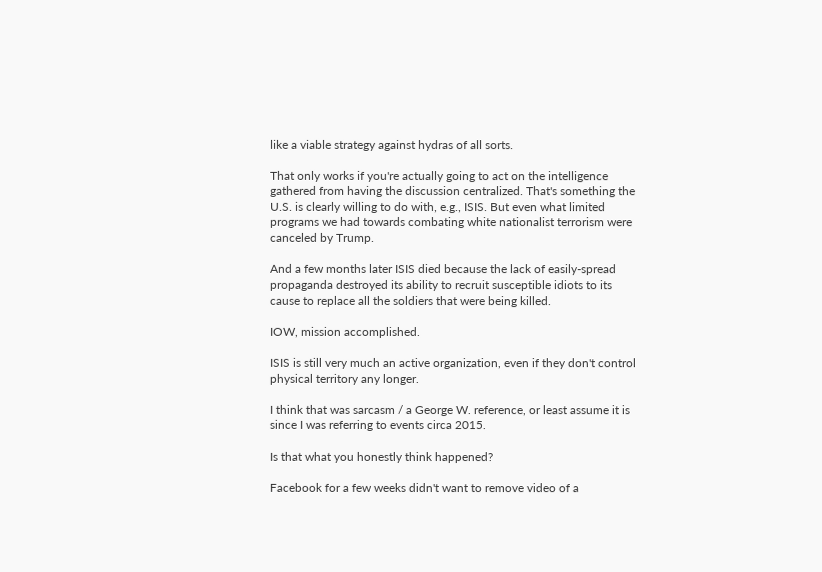like a viable strategy against hydras of all sorts.

That only works if you're actually going to act on the intelligence gathered from having the discussion centralized. That's something the U.S. is clearly willing to do with, e.g., ISIS. But even what limited programs we had towards combating white nationalist terrorism were canceled by Trump.

And a few months later ISIS died because the lack of easily-spread propaganda destroyed its ability to recruit susceptible idiots to its cause to replace all the soldiers that were being killed.

IOW, mission accomplished.

ISIS is still very much an active organization, even if they don't control physical territory any longer.

I think that was sarcasm / a George W. reference, or least assume it is since I was referring to events circa 2015.

Is that what you honestly think happened?

Facebook for a few weeks didn't want to remove video of a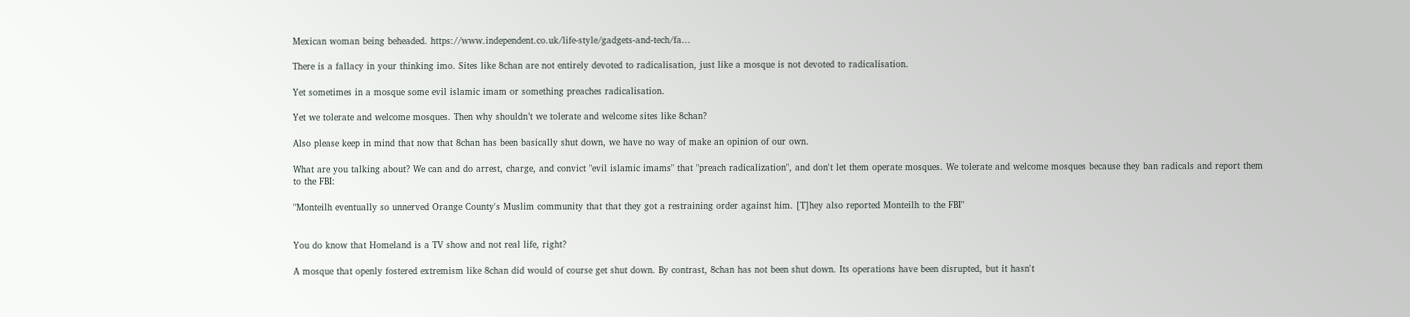Mexican woman being beheaded. https://www.independent.co.uk/life-style/gadgets-and-tech/fa...

There is a fallacy in your thinking imo. Sites like 8chan are not entirely devoted to radicalisation, just like a mosque is not devoted to radicalisation.

Yet sometimes in a mosque some evil islamic imam or something preaches radicalisation.

Yet we tolerate and welcome mosques. Then why shouldn’t we tolerate and welcome sites like 8chan?

Also please keep in mind that now that 8chan has been basically shut down, we have no way of make an opinion of our own.

What are you talking about? We can and do arrest, charge, and convict "evil islamic imams" that "preach radicalization", and don't let them operate mosques. We tolerate and welcome mosques because they ban radicals and report them to the FBI:

"Monteilh eventually so unnerved Orange County's Muslim community that that they got a restraining order against him. [T]hey also reported Monteilh to the FBI"


You do know that Homeland is a TV show and not real life, right?

A mosque that openly fostered extremism like 8chan did would of course get shut down. By contrast, 8chan has not been shut down. Its operations have been disrupted, but it hasn't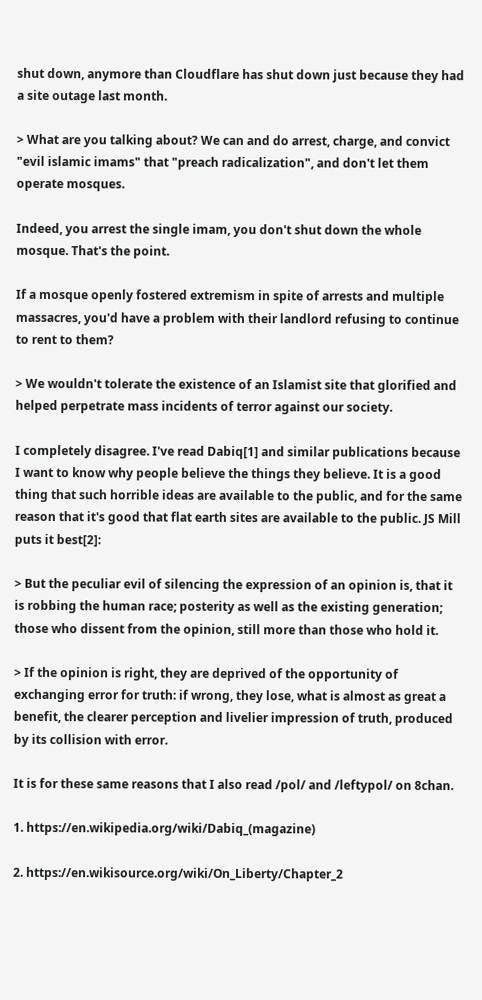shut down, anymore than Cloudflare has shut down just because they had a site outage last month.

> What are you talking about? We can and do arrest, charge, and convict "evil islamic imams" that "preach radicalization", and don't let them operate mosques.

Indeed, you arrest the single imam, you don't shut down the whole mosque. That's the point.

If a mosque openly fostered extremism in spite of arrests and multiple massacres, you'd have a problem with their landlord refusing to continue to rent to them?

> We wouldn't tolerate the existence of an Islamist site that glorified and helped perpetrate mass incidents of terror against our society.

I completely disagree. I've read Dabiq[1] and similar publications because I want to know why people believe the things they believe. It is a good thing that such horrible ideas are available to the public, and for the same reason that it's good that flat earth sites are available to the public. JS Mill puts it best[2]:

> But the peculiar evil of silencing the expression of an opinion is, that it is robbing the human race; posterity as well as the existing generation; those who dissent from the opinion, still more than those who hold it.

> If the opinion is right, they are deprived of the opportunity of exchanging error for truth: if wrong, they lose, what is almost as great a benefit, the clearer perception and livelier impression of truth, produced by its collision with error.

It is for these same reasons that I also read /pol/ and /leftypol/ on 8chan.

1. https://en.wikipedia.org/wiki/Dabiq_(magazine)

2. https://en.wikisource.org/wiki/On_Liberty/Chapter_2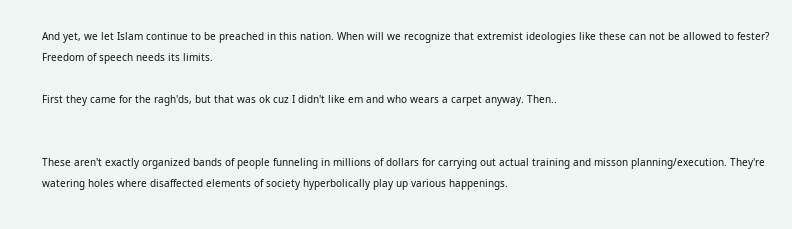And yet, we let Islam continue to be preached in this nation. When will we recognize that extremist ideologies like these can not be allowed to fester? Freedom of speech needs its limits.

First they came for the ragh'ds, but that was ok cuz I didn't like em and who wears a carpet anyway. Then..


These aren't exactly organized bands of people funneling in millions of dollars for carrying out actual training and misson planning/execution. They're watering holes where disaffected elements of society hyperbolically play up various happenings.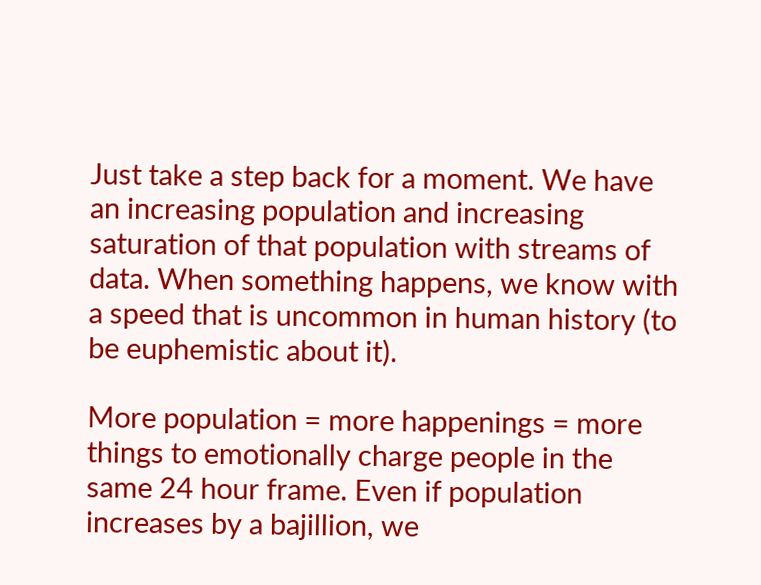Just take a step back for a moment. We have an increasing population and increasing saturation of that population with streams of data. When something happens, we know with a speed that is uncommon in human history (to be euphemistic about it).

More population = more happenings = more things to emotionally charge people in the same 24 hour frame. Even if population increases by a bajillion, we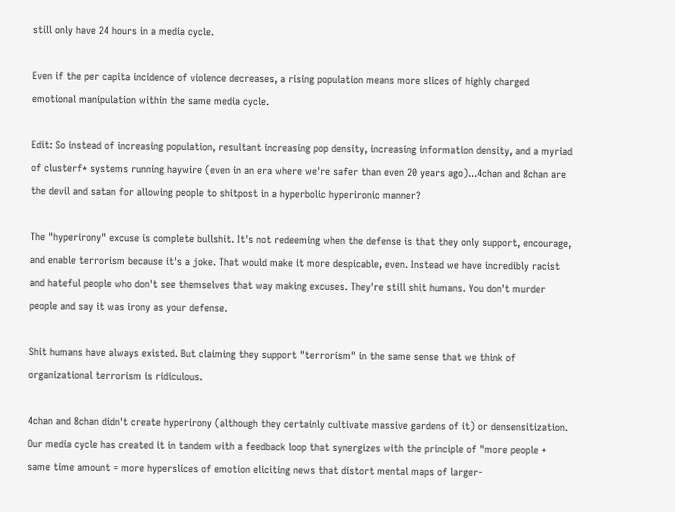still only have 24 hours in a media cycle.

Even if the per capita incidence of violence decreases, a rising population means more slices of highly charged emotional manipulation within the same media cycle.

Edit: So instead of increasing population, resultant increasing pop density, increasing information density, and a myriad of clusterf* systems running haywire (even in an era where we're safer than even 20 years ago)...4chan and 8chan are the devil and satan for allowing people to shitpost in a hyperbolic hyperironic manner?

The "hyperirony" excuse is complete bullshit. It's not redeeming when the defense is that they only support, encourage, and enable terrorism because it's a joke. That would make it more despicable, even. Instead we have incredibly racist and hateful people who don't see themselves that way making excuses. They're still shit humans. You don't murder people and say it was irony as your defense.

Shit humans have always existed. But claiming they support "terrorism" in the same sense that we think of organizational terrorism is ridiculous.

4chan and 8chan didn't create hyperirony (although they certainly cultivate massive gardens of it) or densensitization. Our media cycle has created it in tandem with a feedback loop that synergizes with the principle of "more people + same time amount = more hyperslices of emotion eliciting news that distort mental maps of larger-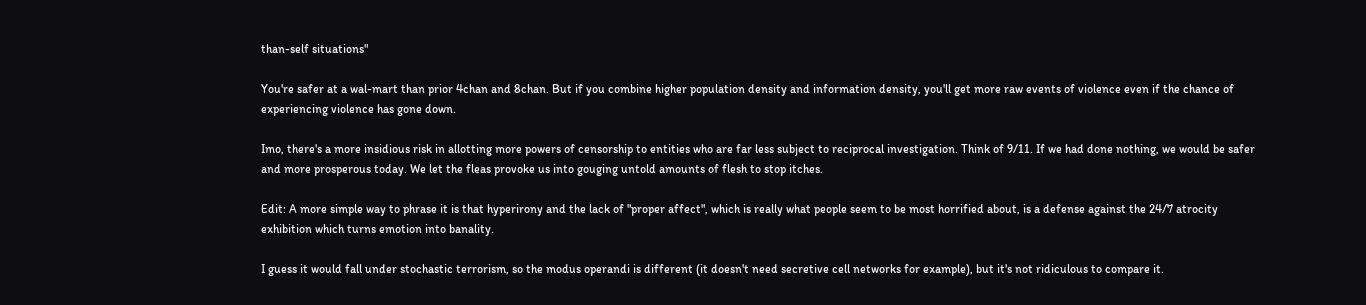than-self situations"

You're safer at a wal-mart than prior 4chan and 8chan. But if you combine higher population density and information density, you'll get more raw events of violence even if the chance of experiencing violence has gone down.

Imo, there's a more insidious risk in allotting more powers of censorship to entities who are far less subject to reciprocal investigation. Think of 9/11. If we had done nothing, we would be safer and more prosperous today. We let the fleas provoke us into gouging untold amounts of flesh to stop itches.

Edit: A more simple way to phrase it is that hyperirony and the lack of "proper affect", which is really what people seem to be most horrified about, is a defense against the 24/7 atrocity exhibition which turns emotion into banality.

I guess it would fall under stochastic terrorism, so the modus operandi is different (it doesn't need secretive cell networks for example), but it's not ridiculous to compare it.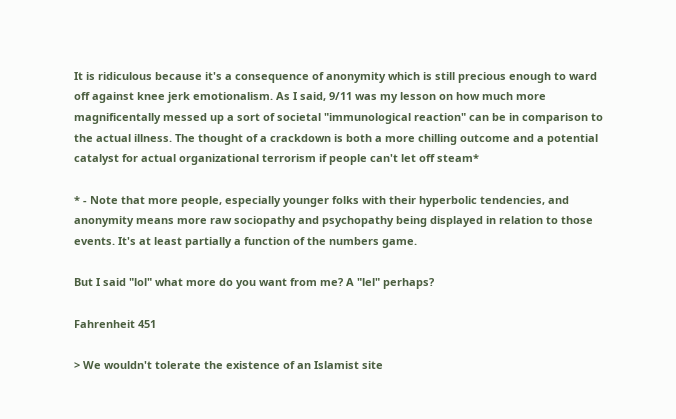It is ridiculous because it's a consequence of anonymity which is still precious enough to ward off against knee jerk emotionalism. As I said, 9/11 was my lesson on how much more magnificentally messed up a sort of societal "immunological reaction" can be in comparison to the actual illness. The thought of a crackdown is both a more chilling outcome and a potential catalyst for actual organizational terrorism if people can't let off steam*

* - Note that more people, especially younger folks with their hyperbolic tendencies, and anonymity means more raw sociopathy and psychopathy being displayed in relation to those events. It's at least partially a function of the numbers game.

But I said "lol" what more do you want from me? A "lel" perhaps?

Fahrenheit 451

> We wouldn't tolerate the existence of an Islamist site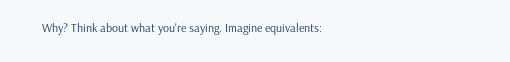Why? Think about what you're saying. Imagine equivalents: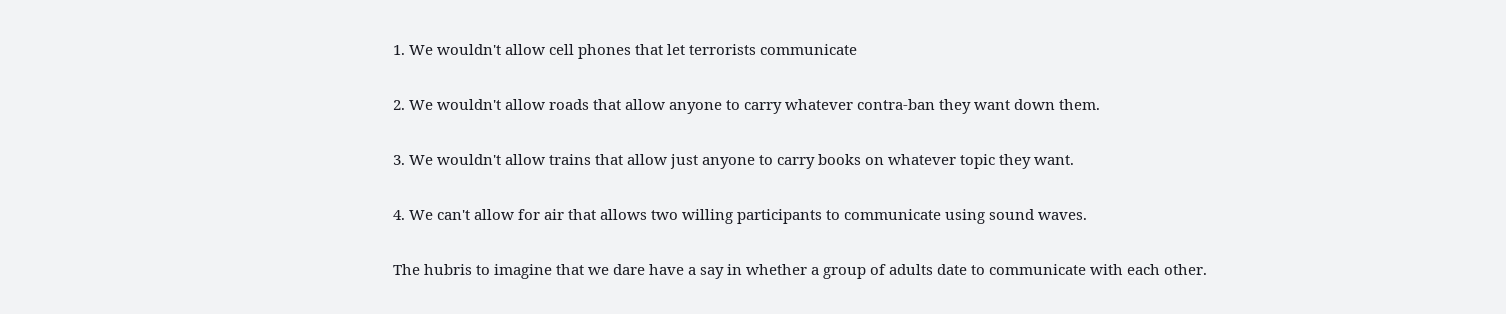1. We wouldn't allow cell phones that let terrorists communicate

2. We wouldn't allow roads that allow anyone to carry whatever contra-ban they want down them.

3. We wouldn't allow trains that allow just anyone to carry books on whatever topic they want.

4. We can't allow for air that allows two willing participants to communicate using sound waves.

The hubris to imagine that we dare have a say in whether a group of adults date to communicate with each other.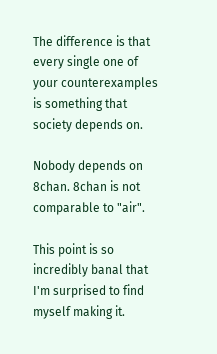The difference is that every single one of your counterexamples is something that society depends on.

Nobody depends on 8chan. 8chan is not comparable to "air".

This point is so incredibly banal that I'm surprised to find myself making it.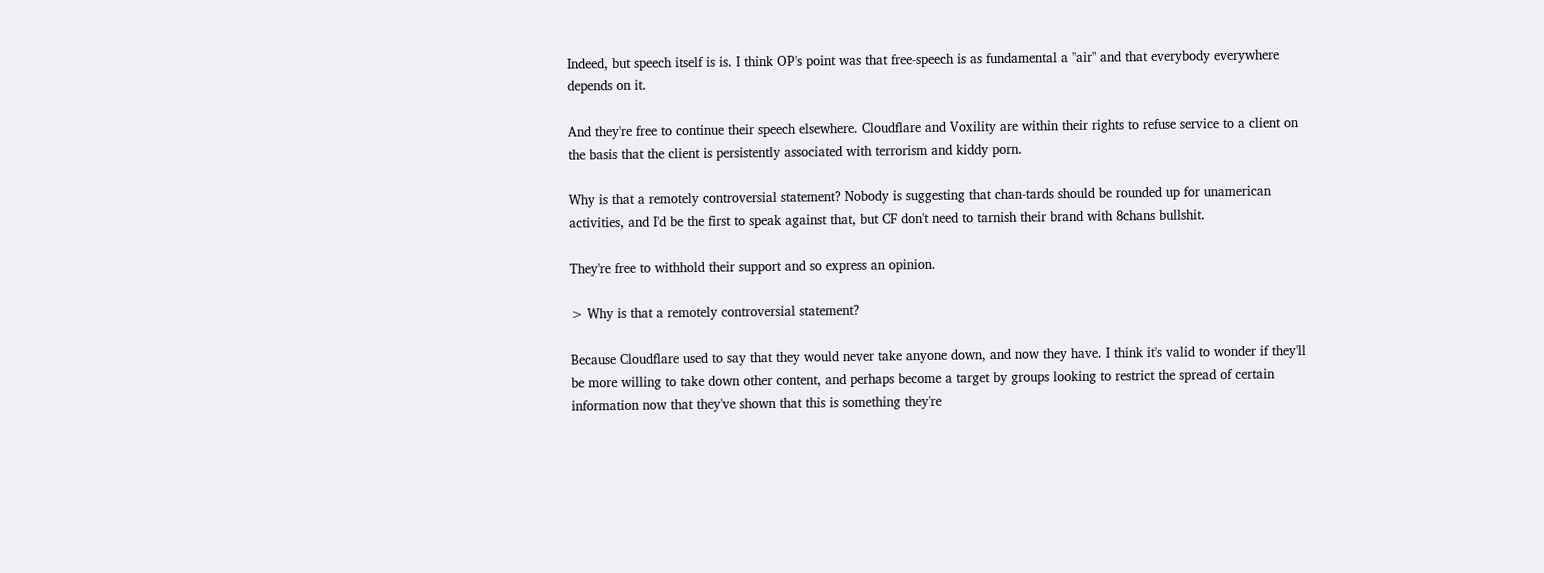Indeed, but speech itself is is. I think OP's point was that free-speech is as fundamental a "air" and that everybody everywhere depends on it.

And they're free to continue their speech elsewhere. Cloudflare and Voxility are within their rights to refuse service to a client on the basis that the client is persistently associated with terrorism and kiddy porn.

Why is that a remotely controversial statement? Nobody is suggesting that chan-tards should be rounded up for unamerican activities, and I'd be the first to speak against that, but CF don't need to tarnish their brand with 8chans bullshit.

They're free to withhold their support and so express an opinion.

> Why is that a remotely controversial statement?

Because Cloudflare used to say that they would never take anyone down, and now they have. I think it's valid to wonder if they'll be more willing to take down other content, and perhaps become a target by groups looking to restrict the spread of certain information now that they've shown that this is something they're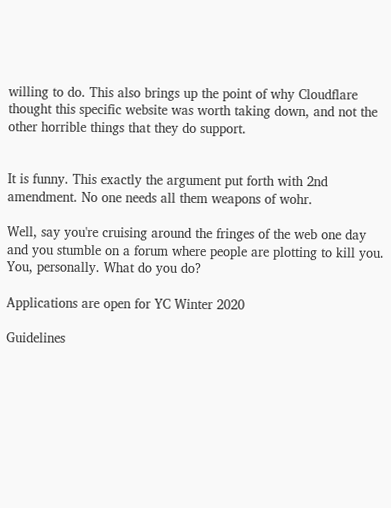willing to do. This also brings up the point of why Cloudflare thought this specific website was worth taking down, and not the other horrible things that they do support.


It is funny. This exactly the argument put forth with 2nd amendment. No one needs all them weapons of wohr.

Well, say you're cruising around the fringes of the web one day and you stumble on a forum where people are plotting to kill you. You, personally. What do you do?

Applications are open for YC Winter 2020

Guidelines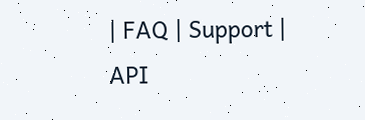| FAQ | Support | API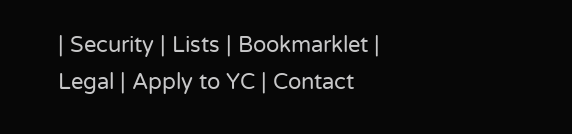| Security | Lists | Bookmarklet | Legal | Apply to YC | Contact